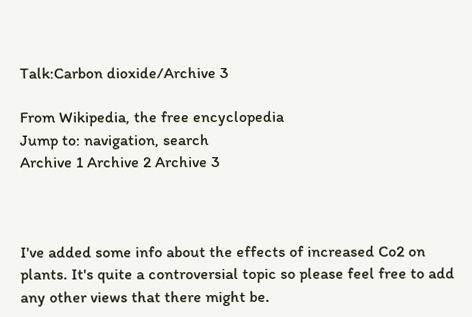Talk:Carbon dioxide/Archive 3

From Wikipedia, the free encyclopedia
Jump to: navigation, search
Archive 1 Archive 2 Archive 3



I've added some info about the effects of increased Co2 on plants. It's quite a controversial topic so please feel free to add any other views that there might be.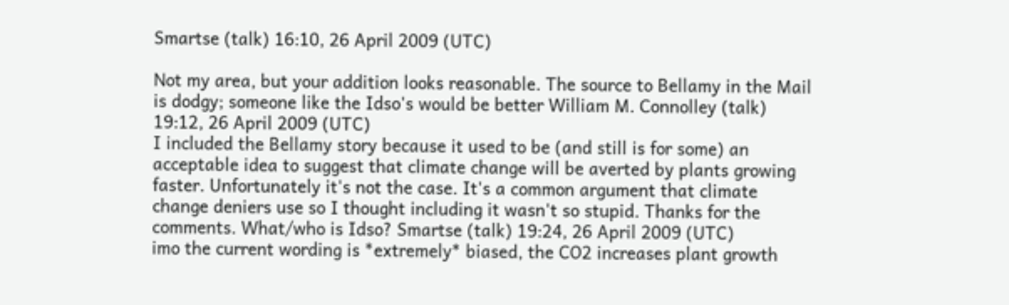Smartse (talk) 16:10, 26 April 2009 (UTC)

Not my area, but your addition looks reasonable. The source to Bellamy in the Mail is dodgy; someone like the Idso's would be better William M. Connolley (talk) 19:12, 26 April 2009 (UTC)
I included the Bellamy story because it used to be (and still is for some) an acceptable idea to suggest that climate change will be averted by plants growing faster. Unfortunately it's not the case. It's a common argument that climate change deniers use so I thought including it wasn't so stupid. Thanks for the comments. What/who is Idso? Smartse (talk) 19:24, 26 April 2009 (UTC)
imo the current wording is *extremely* biased, the CO2 increases plant growth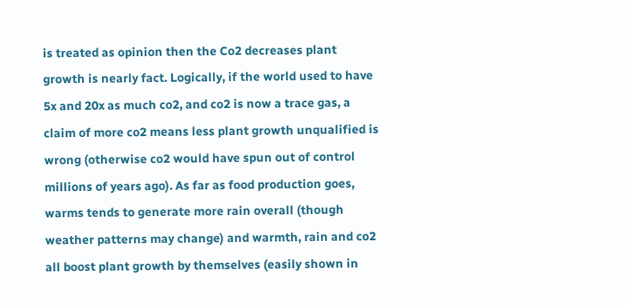is treated as opinion then the Co2 decreases plant growth is nearly fact. Logically, if the world used to have 5x and 20x as much co2, and co2 is now a trace gas, a claim of more co2 means less plant growth unqualified is wrong (otherwise co2 would have spun out of control millions of years ago). As far as food production goes, warms tends to generate more rain overall (though weather patterns may change) and warmth, rain and co2 all boost plant growth by themselves (easily shown in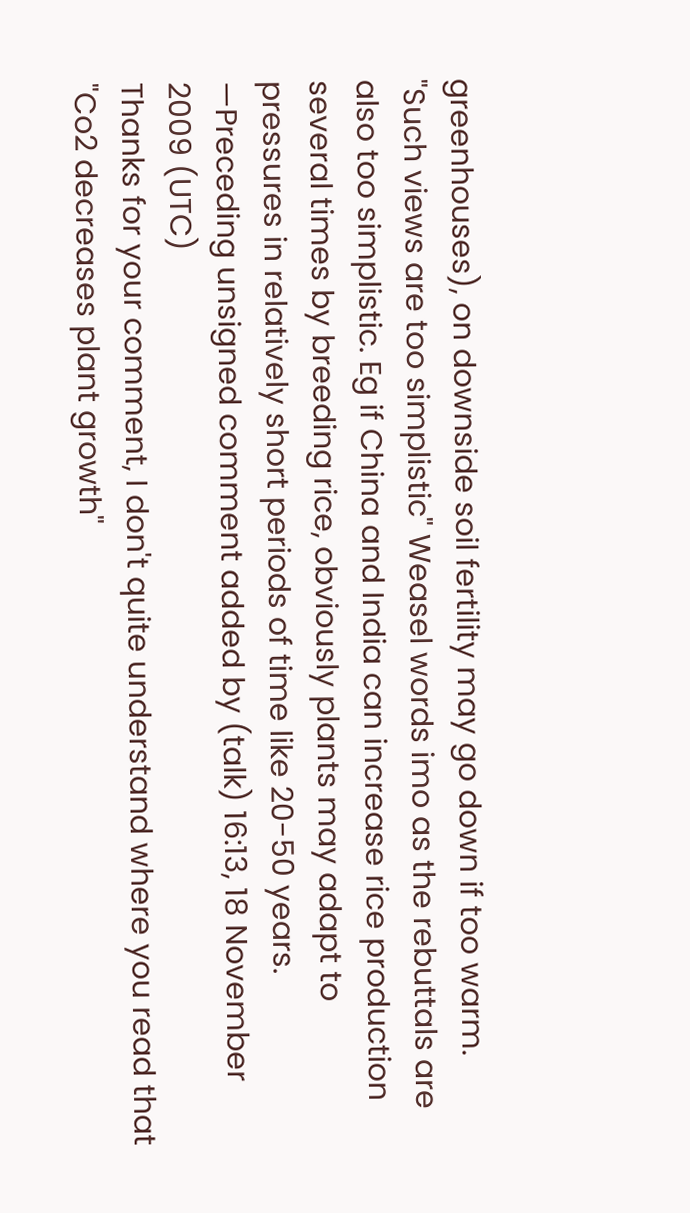greenhouses), on downside soil fertility may go down if too warm. "Such views are too simplistic" Weasel words imo as the rebuttals are also too simplistic. Eg if China and India can increase rice production several times by breeding rice, obviously plants may adapt to pressures in relatively short periods of time like 20-50 years. —Preceding unsigned comment added by (talk) 16:13, 18 November 2009 (UTC)
Thanks for your comment, I don't quite understand where you read that "Co2 decreases plant growth"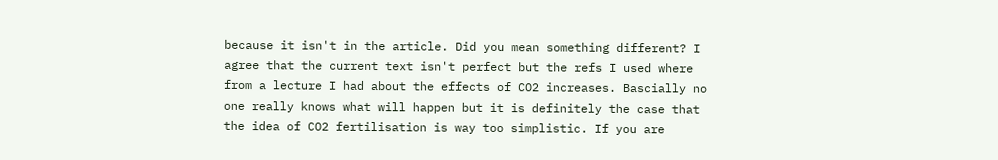because it isn't in the article. Did you mean something different? I agree that the current text isn't perfect but the refs I used where from a lecture I had about the effects of CO2 increases. Bascially no one really knows what will happen but it is definitely the case that the idea of CO2 fertilisation is way too simplistic. If you are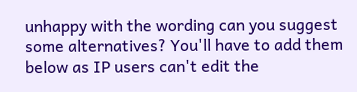unhappy with the wording can you suggest some alternatives? You'll have to add them below as IP users can't edit the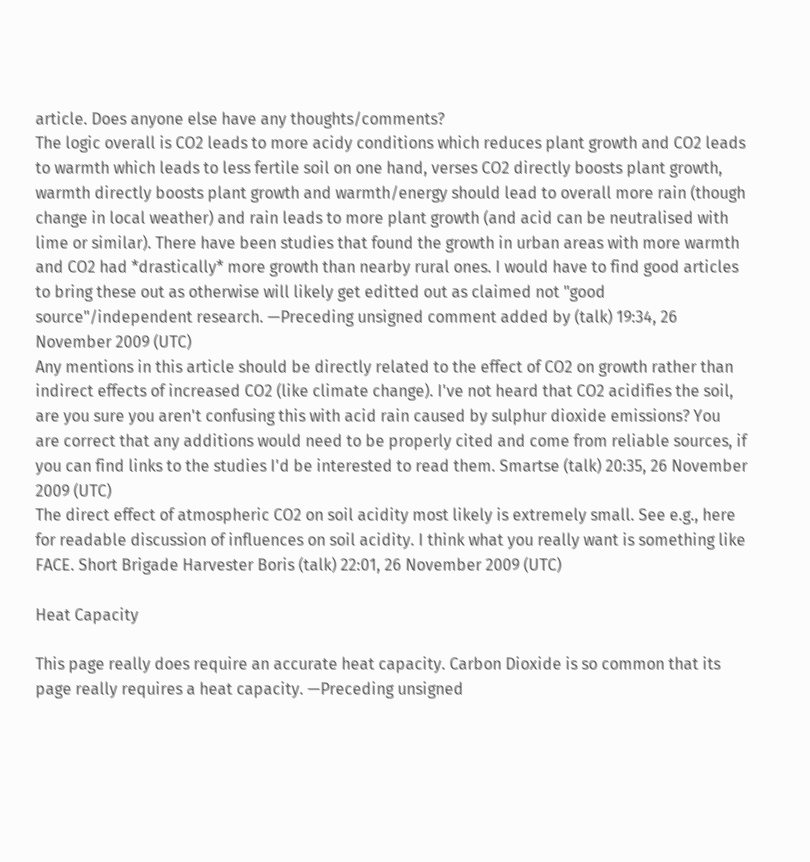article. Does anyone else have any thoughts/comments?
The logic overall is CO2 leads to more acidy conditions which reduces plant growth and CO2 leads to warmth which leads to less fertile soil on one hand, verses CO2 directly boosts plant growth, warmth directly boosts plant growth and warmth/energy should lead to overall more rain (though change in local weather) and rain leads to more plant growth (and acid can be neutralised with lime or similar). There have been studies that found the growth in urban areas with more warmth and CO2 had *drastically* more growth than nearby rural ones. I would have to find good articles to bring these out as otherwise will likely get editted out as claimed not "good source"/independent research. —Preceding unsigned comment added by (talk) 19:34, 26 November 2009 (UTC)
Any mentions in this article should be directly related to the effect of CO2 on growth rather than indirect effects of increased CO2 (like climate change). I've not heard that CO2 acidifies the soil, are you sure you aren't confusing this with acid rain caused by sulphur dioxide emissions? You are correct that any additions would need to be properly cited and come from reliable sources, if you can find links to the studies I'd be interested to read them. Smartse (talk) 20:35, 26 November 2009 (UTC)
The direct effect of atmospheric CO2 on soil acidity most likely is extremely small. See e.g., here for readable discussion of influences on soil acidity. I think what you really want is something like FACE. Short Brigade Harvester Boris (talk) 22:01, 26 November 2009 (UTC)

Heat Capacity

This page really does require an accurate heat capacity. Carbon Dioxide is so common that its page really requires a heat capacity. —Preceding unsigned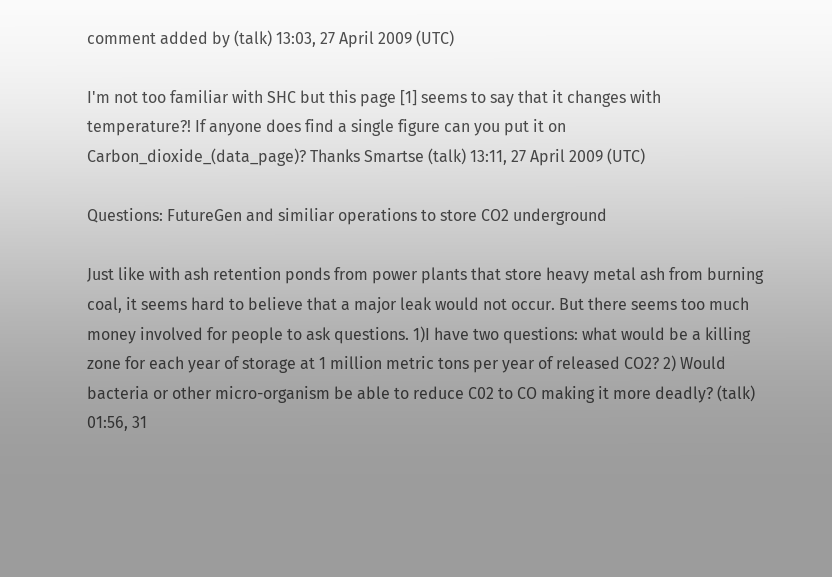comment added by (talk) 13:03, 27 April 2009 (UTC)

I'm not too familiar with SHC but this page [1] seems to say that it changes with temperature?! If anyone does find a single figure can you put it on Carbon_dioxide_(data_page)? Thanks Smartse (talk) 13:11, 27 April 2009 (UTC)

Questions: FutureGen and similiar operations to store CO2 underground

Just like with ash retention ponds from power plants that store heavy metal ash from burning coal, it seems hard to believe that a major leak would not occur. But there seems too much money involved for people to ask questions. 1)I have two questions: what would be a killing zone for each year of storage at 1 million metric tons per year of released CO2? 2) Would bacteria or other micro-organism be able to reduce C02 to CO making it more deadly? (talk) 01:56, 31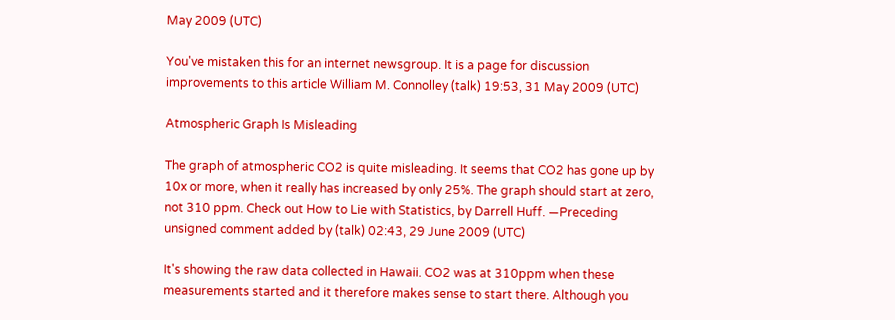May 2009 (UTC)

You've mistaken this for an internet newsgroup. It is a page for discussion improvements to this article William M. Connolley (talk) 19:53, 31 May 2009 (UTC)

Atmospheric Graph Is Misleading

The graph of atmospheric CO2 is quite misleading. It seems that CO2 has gone up by 10x or more, when it really has increased by only 25%. The graph should start at zero, not 310 ppm. Check out How to Lie with Statistics, by Darrell Huff. —Preceding unsigned comment added by (talk) 02:43, 29 June 2009 (UTC)

It's showing the raw data collected in Hawaii. CO2 was at 310ppm when these measurements started and it therefore makes sense to start there. Although you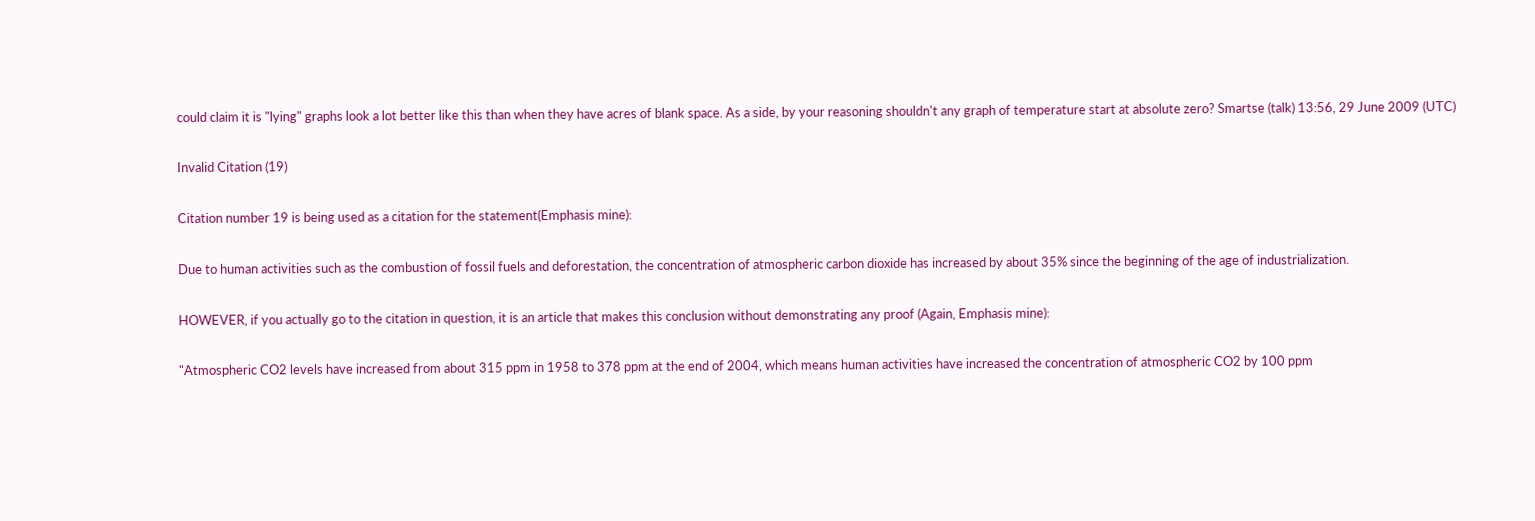could claim it is "lying" graphs look a lot better like this than when they have acres of blank space. As a side, by your reasoning shouldn't any graph of temperature start at absolute zero? Smartse (talk) 13:56, 29 June 2009 (UTC)

Invalid Citation (19)

Citation number 19 is being used as a citation for the statement(Emphasis mine):

Due to human activities such as the combustion of fossil fuels and deforestation, the concentration of atmospheric carbon dioxide has increased by about 35% since the beginning of the age of industrialization.

HOWEVER, if you actually go to the citation in question, it is an article that makes this conclusion without demonstrating any proof (Again, Emphasis mine):

"Atmospheric CO2 levels have increased from about 315 ppm in 1958 to 378 ppm at the end of 2004, which means human activities have increased the concentration of atmospheric CO2 by 100 ppm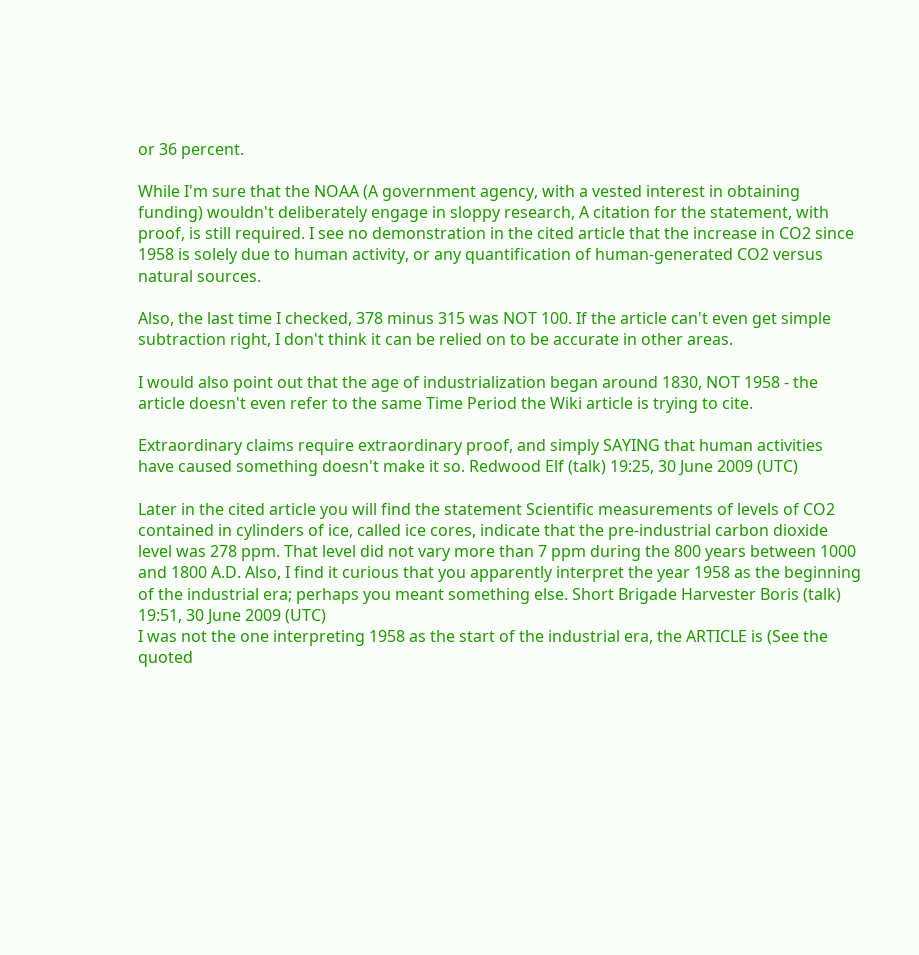or 36 percent.

While I'm sure that the NOAA (A government agency, with a vested interest in obtaining funding) wouldn't deliberately engage in sloppy research, A citation for the statement, with proof, is still required. I see no demonstration in the cited article that the increase in CO2 since 1958 is solely due to human activity, or any quantification of human-generated CO2 versus natural sources.

Also, the last time I checked, 378 minus 315 was NOT 100. If the article can't even get simple subtraction right, I don't think it can be relied on to be accurate in other areas.

I would also point out that the age of industrialization began around 1830, NOT 1958 - the article doesn't even refer to the same Time Period the Wiki article is trying to cite.

Extraordinary claims require extraordinary proof, and simply SAYING that human activities have caused something doesn't make it so. Redwood Elf (talk) 19:25, 30 June 2009 (UTC)

Later in the cited article you will find the statement Scientific measurements of levels of CO2 contained in cylinders of ice, called ice cores, indicate that the pre-industrial carbon dioxide level was 278 ppm. That level did not vary more than 7 ppm during the 800 years between 1000 and 1800 A.D. Also, I find it curious that you apparently interpret the year 1958 as the beginning of the industrial era; perhaps you meant something else. Short Brigade Harvester Boris (talk) 19:51, 30 June 2009 (UTC)
I was not the one interpreting 1958 as the start of the industrial era, the ARTICLE is (See the quoted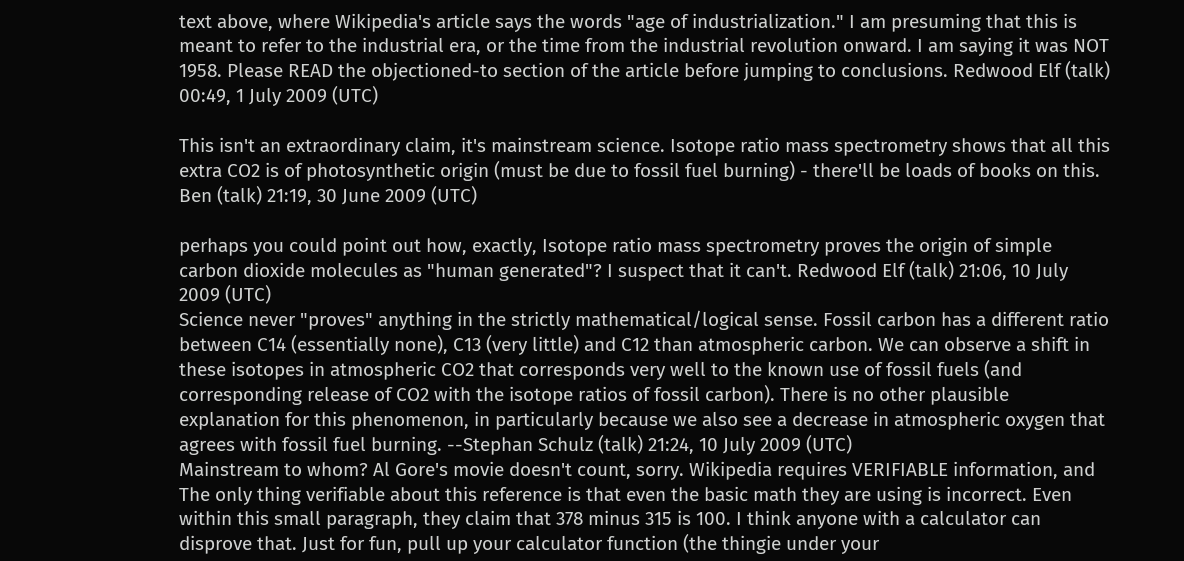text above, where Wikipedia's article says the words "age of industrialization." I am presuming that this is meant to refer to the industrial era, or the time from the industrial revolution onward. I am saying it was NOT 1958. Please READ the objectioned-to section of the article before jumping to conclusions. Redwood Elf (talk) 00:49, 1 July 2009 (UTC)

This isn't an extraordinary claim, it's mainstream science. Isotope ratio mass spectrometry shows that all this extra CO2 is of photosynthetic origin (must be due to fossil fuel burning) - there'll be loads of books on this. Ben (talk) 21:19, 30 June 2009 (UTC)

perhaps you could point out how, exactly, Isotope ratio mass spectrometry proves the origin of simple carbon dioxide molecules as "human generated"? I suspect that it can't. Redwood Elf (talk) 21:06, 10 July 2009 (UTC)
Science never "proves" anything in the strictly mathematical/logical sense. Fossil carbon has a different ratio between C14 (essentially none), C13 (very little) and C12 than atmospheric carbon. We can observe a shift in these isotopes in atmospheric CO2 that corresponds very well to the known use of fossil fuels (and corresponding release of CO2 with the isotope ratios of fossil carbon). There is no other plausible explanation for this phenomenon, in particularly because we also see a decrease in atmospheric oxygen that agrees with fossil fuel burning. --Stephan Schulz (talk) 21:24, 10 July 2009 (UTC)
Mainstream to whom? Al Gore's movie doesn't count, sorry. Wikipedia requires VERIFIABLE information, and The only thing verifiable about this reference is that even the basic math they are using is incorrect. Even within this small paragraph, they claim that 378 minus 315 is 100. I think anyone with a calculator can disprove that. Just for fun, pull up your calculator function (the thingie under your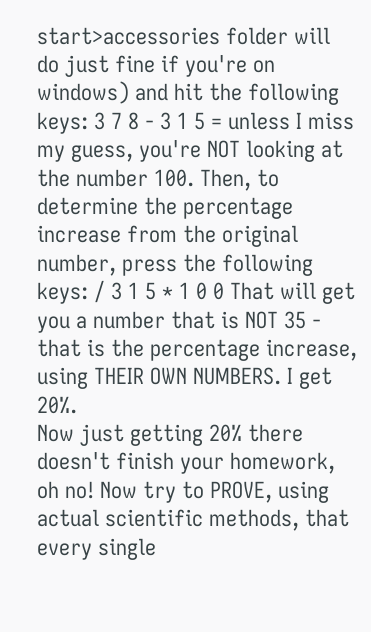start>accessories folder will do just fine if you're on windows) and hit the following keys: 3 7 8 - 3 1 5 = unless I miss my guess, you're NOT looking at the number 100. Then, to determine the percentage increase from the original number, press the following keys: / 3 1 5 * 1 0 0 That will get you a number that is NOT 35 - that is the percentage increase, using THEIR OWN NUMBERS. I get 20%.
Now just getting 20% there doesn't finish your homework, oh no! Now try to PROVE, using actual scientific methods, that every single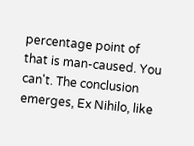percentage point of that is man-caused. You can't. The conclusion emerges, Ex Nihilo, like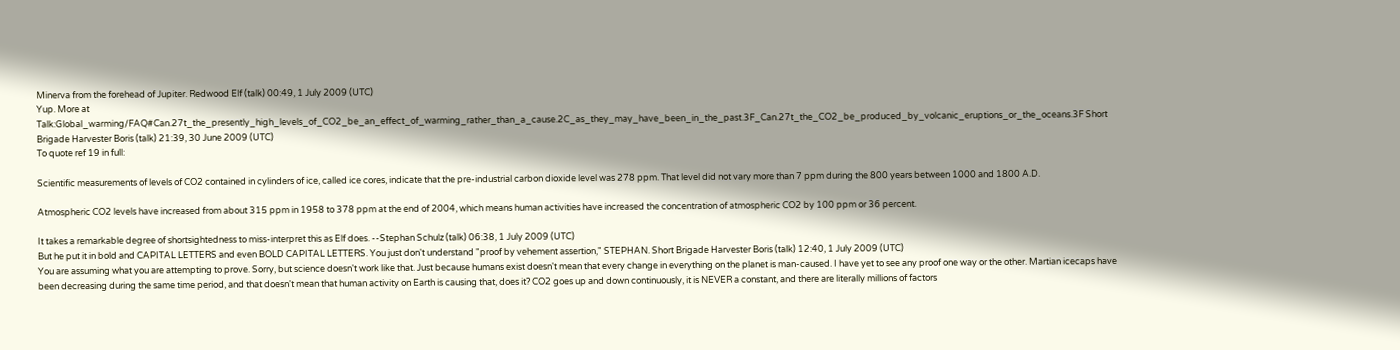Minerva from the forehead of Jupiter. Redwood Elf (talk) 00:49, 1 July 2009 (UTC)
Yup. More at Talk:Global_warming/FAQ#Can.27t_the_presently_high_levels_of_CO2_be_an_effect_of_warming_rather_than_a_cause.2C_as_they_may_have_been_in_the_past.3F_Can.27t_the_CO2_be_produced_by_volcanic_eruptions_or_the_oceans.3F Short Brigade Harvester Boris (talk) 21:39, 30 June 2009 (UTC)
To quote ref 19 in full:

Scientific measurements of levels of CO2 contained in cylinders of ice, called ice cores, indicate that the pre-industrial carbon dioxide level was 278 ppm. That level did not vary more than 7 ppm during the 800 years between 1000 and 1800 A.D.

Atmospheric CO2 levels have increased from about 315 ppm in 1958 to 378 ppm at the end of 2004, which means human activities have increased the concentration of atmospheric CO2 by 100 ppm or 36 percent.

It takes a remarkable degree of shortsightedness to miss-interpret this as Elf does. --Stephan Schulz (talk) 06:38, 1 July 2009 (UTC)
But he put it in bold and CAPITAL LETTERS and even BOLD CAPITAL LETTERS. You just don't understand "proof by vehement assertion," STEPHAN. Short Brigade Harvester Boris (talk) 12:40, 1 July 2009 (UTC)
You are assuming what you are attempting to prove. Sorry, but science doesn't work like that. Just because humans exist doesn't mean that every change in everything on the planet is man-caused. I have yet to see any proof one way or the other. Martian icecaps have been decreasing during the same time period, and that doesn't mean that human activity on Earth is causing that, does it? CO2 goes up and down continuously, it is NEVER a constant, and there are literally millions of factors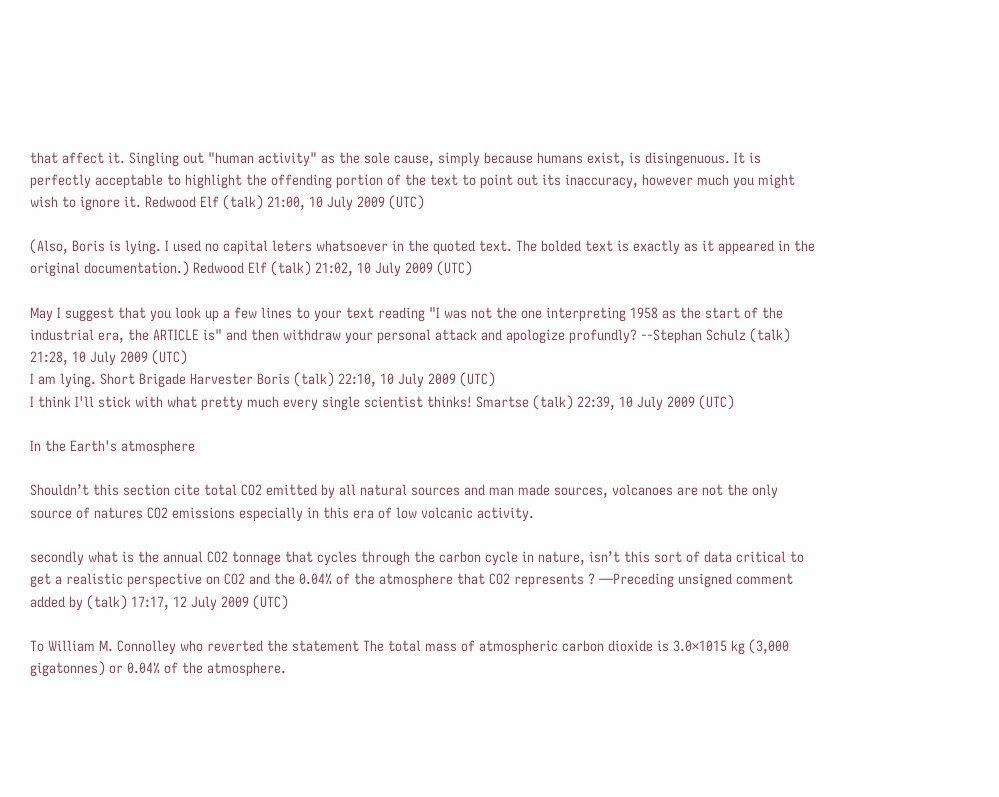that affect it. Singling out "human activity" as the sole cause, simply because humans exist, is disingenuous. It is perfectly acceptable to highlight the offending portion of the text to point out its inaccuracy, however much you might wish to ignore it. Redwood Elf (talk) 21:00, 10 July 2009 (UTC)

(Also, Boris is lying. I used no capital leters whatsoever in the quoted text. The bolded text is exactly as it appeared in the original documentation.) Redwood Elf (talk) 21:02, 10 July 2009 (UTC)

May I suggest that you look up a few lines to your text reading "I was not the one interpreting 1958 as the start of the industrial era, the ARTICLE is" and then withdraw your personal attack and apologize profundly? --Stephan Schulz (talk) 21:28, 10 July 2009 (UTC)
I am lying. Short Brigade Harvester Boris (talk) 22:10, 10 July 2009 (UTC)
I think I'll stick with what pretty much every single scientist thinks! Smartse (talk) 22:39, 10 July 2009 (UTC)

In the Earth's atmosphere

Shouldn’t this section cite total CO2 emitted by all natural sources and man made sources, volcanoes are not the only source of natures CO2 emissions especially in this era of low volcanic activity.

secondly what is the annual CO2 tonnage that cycles through the carbon cycle in nature, isn’t this sort of data critical to get a realistic perspective on CO2 and the 0.04% of the atmosphere that CO2 represents ? —Preceding unsigned comment added by (talk) 17:17, 12 July 2009 (UTC)

To William M. Connolley who reverted the statement The total mass of atmospheric carbon dioxide is 3.0×1015 kg (3,000 gigatonnes) or 0.04% of the atmosphere.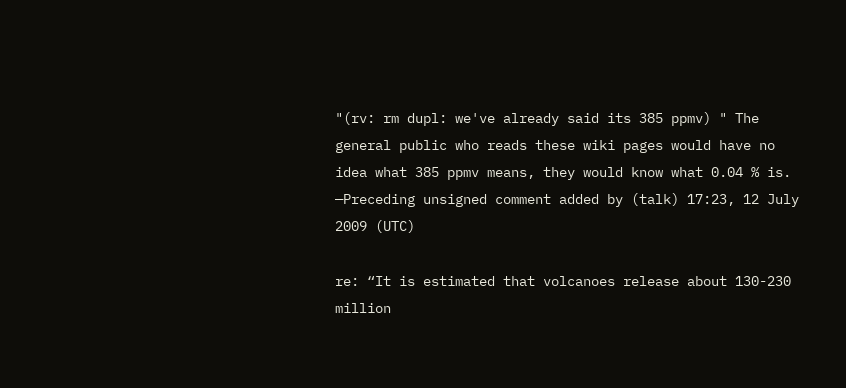"(rv: rm dupl: we've already said its 385 ppmv) " The general public who reads these wiki pages would have no idea what 385 ppmv means, they would know what 0.04 % is. —Preceding unsigned comment added by (talk) 17:23, 12 July 2009 (UTC)

re: “It is estimated that volcanoes release about 130-230 million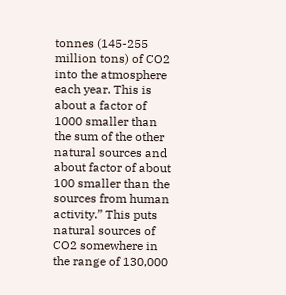tonnes (145-255 million tons) of CO2 into the atmosphere each year. This is about a factor of 1000 smaller than the sum of the other natural sources and about factor of about 100 smaller than the sources from human activity.” This puts natural sources of CO2 somewhere in the range of 130,000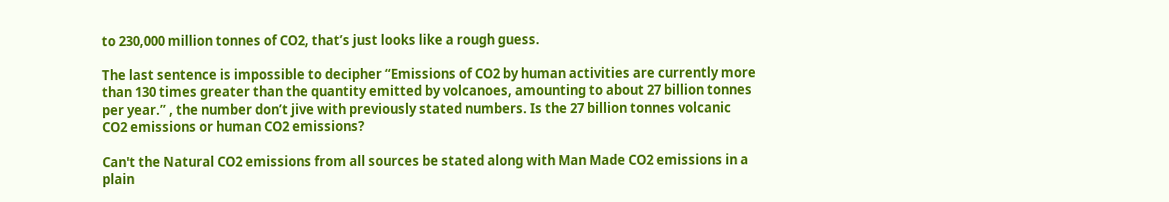to 230,000 million tonnes of CO2, that’s just looks like a rough guess.

The last sentence is impossible to decipher “Emissions of CO2 by human activities are currently more than 130 times greater than the quantity emitted by volcanoes, amounting to about 27 billion tonnes per year.” , the number don’t jive with previously stated numbers. Is the 27 billion tonnes volcanic CO2 emissions or human CO2 emissions?

Can't the Natural CO2 emissions from all sources be stated along with Man Made CO2 emissions in a plain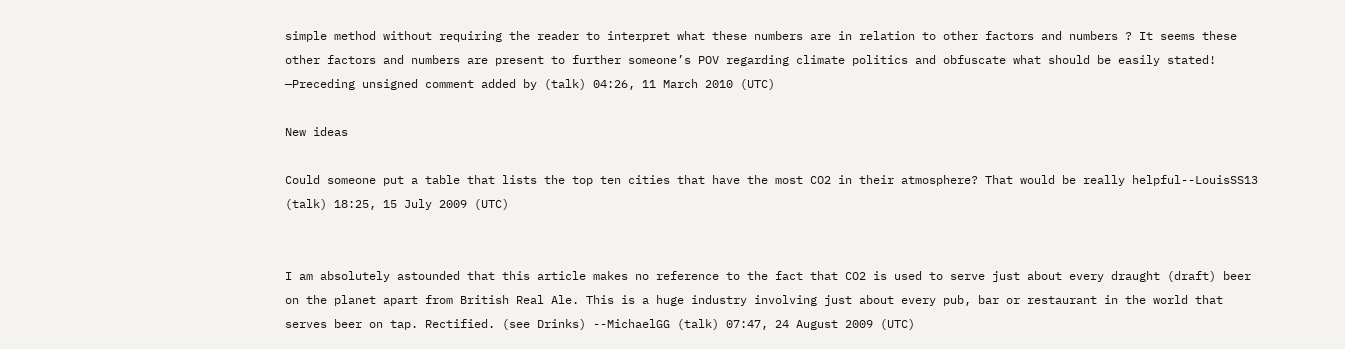simple method without requiring the reader to interpret what these numbers are in relation to other factors and numbers ? It seems these other factors and numbers are present to further someone’s POV regarding climate politics and obfuscate what should be easily stated! —Preceding unsigned comment added by (talk) 04:26, 11 March 2010 (UTC)

New ideas

Could someone put a table that lists the top ten cities that have the most CO2 in their atmosphere? That would be really helpful--LouisSS13 (talk) 18:25, 15 July 2009 (UTC)


I am absolutely astounded that this article makes no reference to the fact that CO2 is used to serve just about every draught (draft) beer on the planet apart from British Real Ale. This is a huge industry involving just about every pub, bar or restaurant in the world that serves beer on tap. Rectified. (see Drinks) --MichaelGG (talk) 07:47, 24 August 2009 (UTC)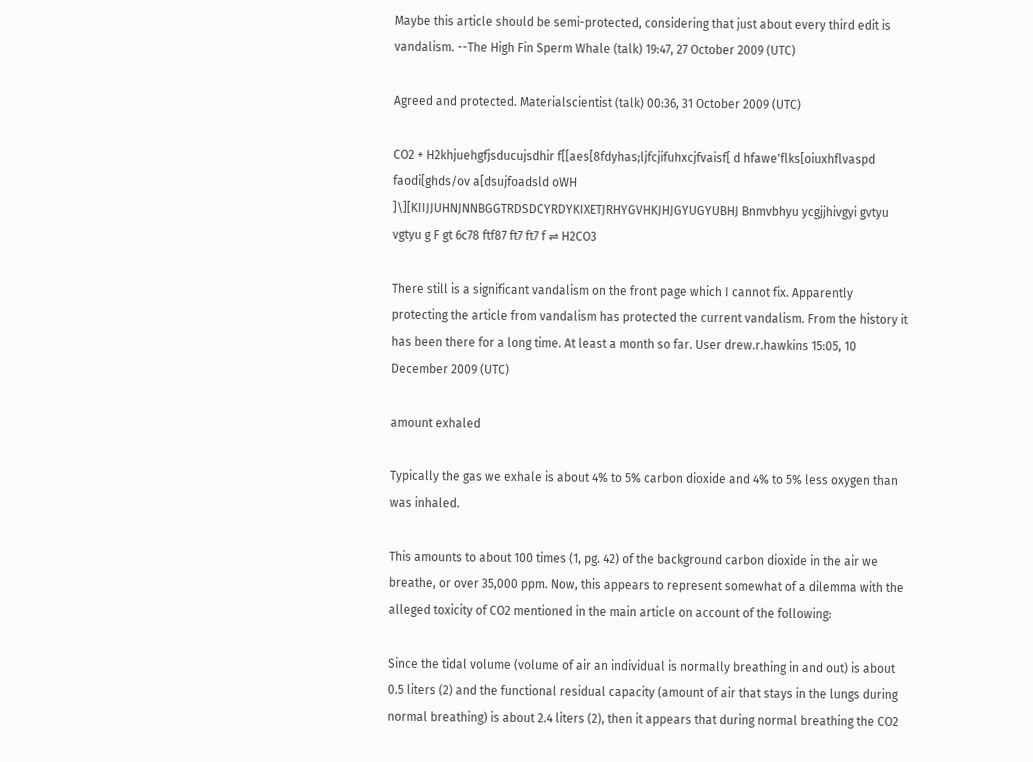Maybe this article should be semi-protected, considering that just about every third edit is vandalism. --The High Fin Sperm Whale (talk) 19:47, 27 October 2009 (UTC)

Agreed and protected. Materialscientist (talk) 00:36, 31 October 2009 (UTC)

CO2 + H2khjuehgfjsducujsdhir f[[aes[8fdyhas;ljfcjifuhxcjfvaisf[ d hfawe'flks[oiuxhflvaspd faodi[ghds/ov a[dsujfoadsld oWH ]\][KIIJJUHNJNNBGGTRDSDCYRDYKIXETJRHYGVHKJHJGYUGYUBHJ Bnmvbhyu ycgjjhivgyi gvtyu vgtyu g F gt 6c78 ftf87 ft7 ft7 f ⇌ H2CO3

There still is a significant vandalism on the front page which I cannot fix. Apparently protecting the article from vandalism has protected the current vandalism. From the history it has been there for a long time. At least a month so far. User drew.r.hawkins 15:05, 10 December 2009 (UTC)

amount exhaled

Typically the gas we exhale is about 4% to 5% carbon dioxide and 4% to 5% less oxygen than was inhaled.

This amounts to about 100 times (1, pg. 42) of the background carbon dioxide in the air we breathe, or over 35,000 ppm. Now, this appears to represent somewhat of a dilemma with the alleged toxicity of CO2 mentioned in the main article on account of the following:

Since the tidal volume (volume of air an individual is normally breathing in and out) is about 0.5 liters (2) and the functional residual capacity (amount of air that stays in the lungs during normal breathing) is about 2.4 liters (2), then it appears that during normal breathing the CO2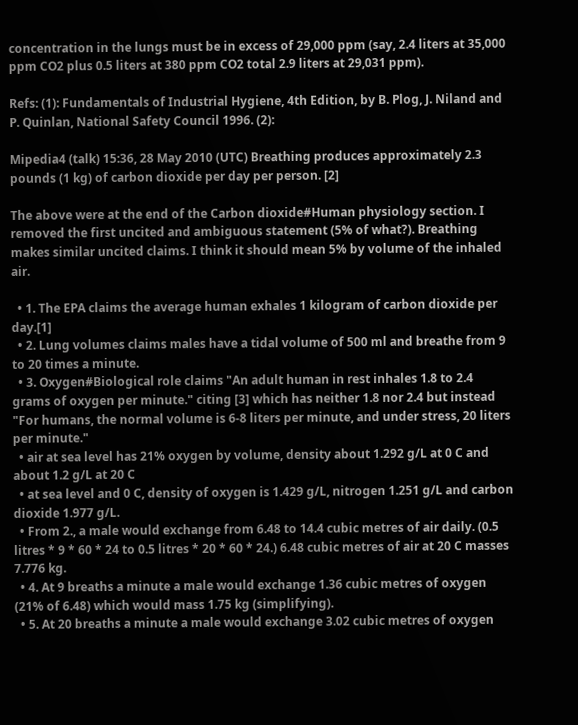concentration in the lungs must be in excess of 29,000 ppm (say, 2.4 liters at 35,000 ppm CO2 plus 0.5 liters at 380 ppm CO2 total 2.9 liters at 29,031 ppm).

Refs: (1): Fundamentals of Industrial Hygiene, 4th Edition, by B. Plog, J. Niland and P. Quinlan, National Safety Council 1996. (2):

Mipedia4 (talk) 15:36, 28 May 2010 (UTC) Breathing produces approximately 2.3 pounds (1 kg) of carbon dioxide per day per person. [2]

The above were at the end of the Carbon dioxide#Human physiology section. I removed the first uncited and ambiguous statement (5% of what?). Breathing makes similar uncited claims. I think it should mean 5% by volume of the inhaled air.

  • 1. The EPA claims the average human exhales 1 kilogram of carbon dioxide per day.[1]
  • 2. Lung volumes claims males have a tidal volume of 500 ml and breathe from 9 to 20 times a minute.
  • 3. Oxygen#Biological role claims "An adult human in rest inhales 1.8 to 2.4 grams of oxygen per minute." citing [3] which has neither 1.8 nor 2.4 but instead "For humans, the normal volume is 6-8 liters per minute, and under stress, 20 liters per minute."
  • air at sea level has 21% oxygen by volume, density about 1.292 g/L at 0 C and about 1.2 g/L at 20 C
  • at sea level and 0 C, density of oxygen is 1.429 g/L, nitrogen 1.251 g/L and carbon dioxide 1.977 g/L.
  • From 2., a male would exchange from 6.48 to 14.4 cubic metres of air daily. (0.5 litres * 9 * 60 * 24 to 0.5 litres * 20 * 60 * 24.) 6.48 cubic metres of air at 20 C masses 7.776 kg.
  • 4. At 9 breaths a minute a male would exchange 1.36 cubic metres of oxygen (21% of 6.48) which would mass 1.75 kg (simplifying).
  • 5. At 20 breaths a minute a male would exchange 3.02 cubic metres of oxygen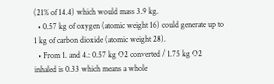(21% of 14.4) which would mass 3.9 kg.
  • 0.57 kg of oxygen (atomic weight 16) could generate up to 1 kg of carbon dioxide (atomic weight 28).
  • From 1. and 4.: 0.57 kg O2 converted / 1.75 kg O2 inhaled is 0.33 which means a whole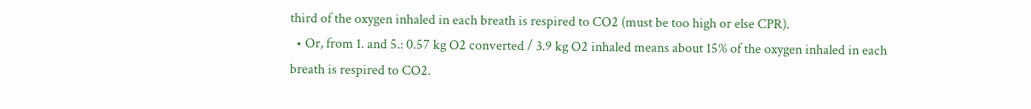third of the oxygen inhaled in each breath is respired to CO2 (must be too high or else CPR).
  • Or, from 1. and 5.: 0.57 kg O2 converted / 3.9 kg O2 inhaled means about 15% of the oxygen inhaled in each breath is respired to CO2.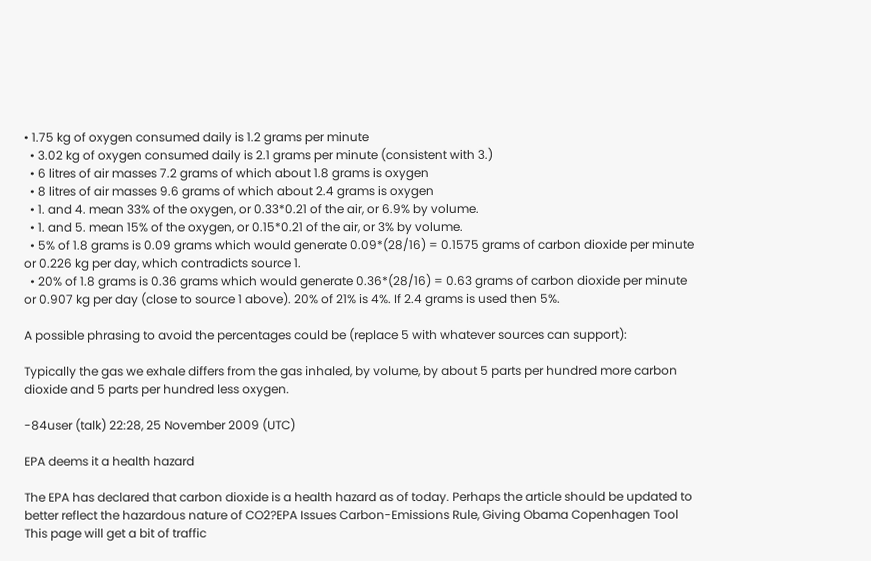• 1.75 kg of oxygen consumed daily is 1.2 grams per minute
  • 3.02 kg of oxygen consumed daily is 2.1 grams per minute (consistent with 3.)
  • 6 litres of air masses 7.2 grams of which about 1.8 grams is oxygen
  • 8 litres of air masses 9.6 grams of which about 2.4 grams is oxygen
  • 1. and 4. mean 33% of the oxygen, or 0.33*0.21 of the air, or 6.9% by volume.
  • 1. and 5. mean 15% of the oxygen, or 0.15*0.21 of the air, or 3% by volume.
  • 5% of 1.8 grams is 0.09 grams which would generate 0.09*(28/16) = 0.1575 grams of carbon dioxide per minute or 0.226 kg per day, which contradicts source 1.
  • 20% of 1.8 grams is 0.36 grams which would generate 0.36*(28/16) = 0.63 grams of carbon dioxide per minute or 0.907 kg per day (close to source 1 above). 20% of 21% is 4%. If 2.4 grams is used then 5%.

A possible phrasing to avoid the percentages could be (replace 5 with whatever sources can support):

Typically the gas we exhale differs from the gas inhaled, by volume, by about 5 parts per hundred more carbon dioxide and 5 parts per hundred less oxygen.

-84user (talk) 22:28, 25 November 2009 (UTC)

EPA deems it a health hazard

The EPA has declared that carbon dioxide is a health hazard as of today. Perhaps the article should be updated to better reflect the hazardous nature of CO2?EPA Issues Carbon-Emissions Rule, Giving Obama Copenhagen Tool This page will get a bit of traffic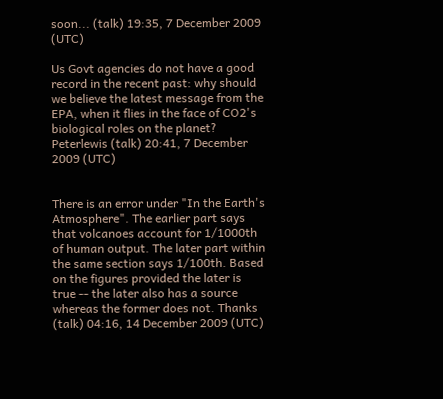soon... (talk) 19:35, 7 December 2009 (UTC)

Us Govt agencies do not have a good record in the recent past: why should we believe the latest message from the EPA, when it flies in the face of CO2's biological roles on the planet? Peterlewis (talk) 20:41, 7 December 2009 (UTC)


There is an error under "In the Earth's Atmosphere". The earlier part says that volcanoes account for 1/1000th of human output. The later part within the same section says 1/100th. Based on the figures provided the later is true -- the later also has a source whereas the former does not. Thanks (talk) 04:16, 14 December 2009 (UTC)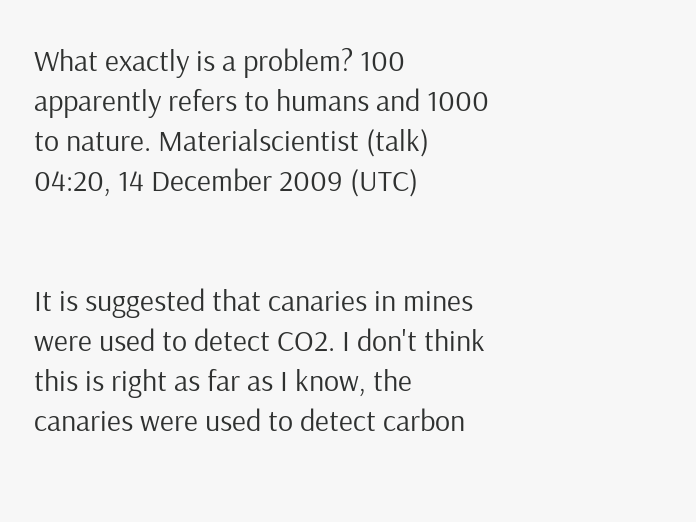What exactly is a problem? 100 apparently refers to humans and 1000 to nature. Materialscientist (talk) 04:20, 14 December 2009 (UTC)


It is suggested that canaries in mines were used to detect CO2. I don't think this is right as far as I know, the canaries were used to detect carbon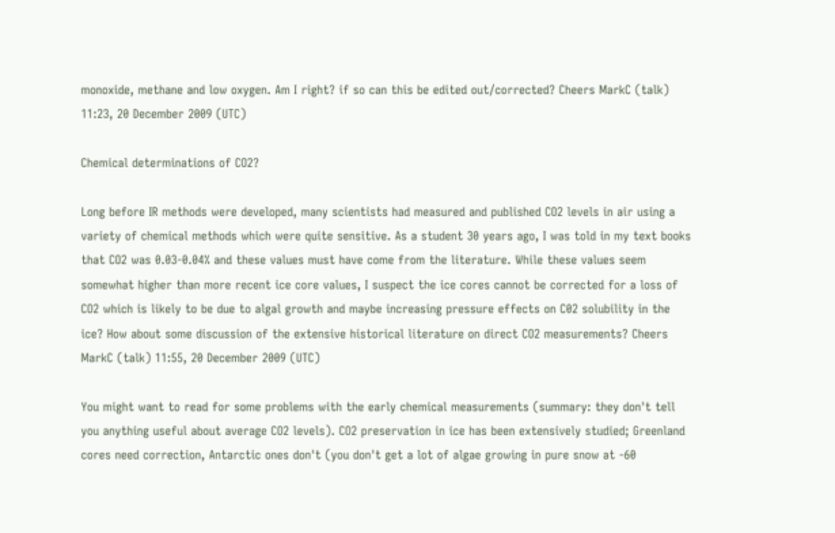monoxide, methane and low oxygen. Am I right? if so can this be edited out/corrected? Cheers MarkC (talk) 11:23, 20 December 2009 (UTC)

Chemical determinations of CO2?

Long before IR methods were developed, many scientists had measured and published CO2 levels in air using a variety of chemical methods which were quite sensitive. As a student 30 years ago, I was told in my text books that CO2 was 0.03-0.04% and these values must have come from the literature. While these values seem somewhat higher than more recent ice core values, I suspect the ice cores cannot be corrected for a loss of CO2 which is likely to be due to algal growth and maybe increasing pressure effects on C02 solubility in the ice? How about some discussion of the extensive historical literature on direct CO2 measurements? Cheers MarkC (talk) 11:55, 20 December 2009 (UTC)

You might want to read for some problems with the early chemical measurements (summary: they don't tell you anything useful about average CO2 levels). CO2 preservation in ice has been extensively studied; Greenland cores need correction, Antarctic ones don't (you don't get a lot of algae growing in pure snow at -60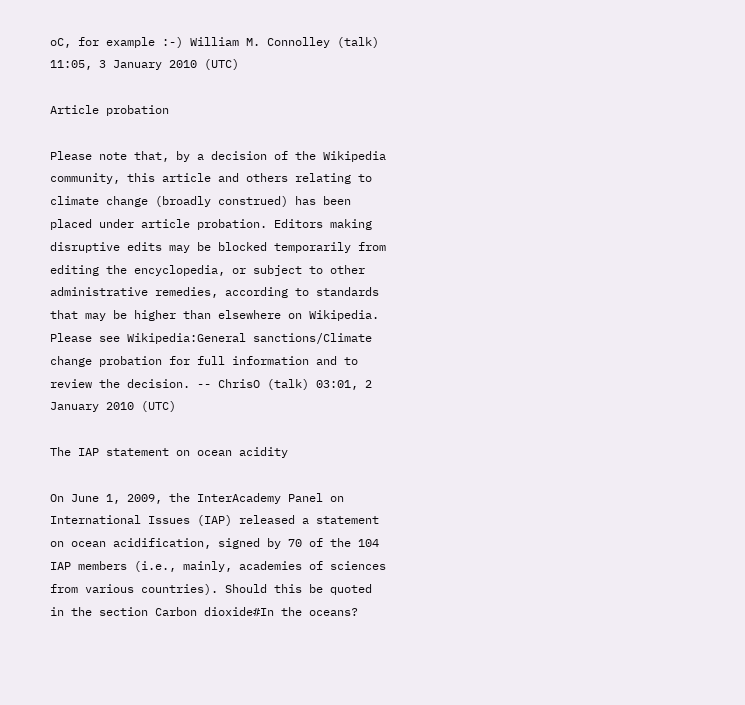oC, for example :-) William M. Connolley (talk) 11:05, 3 January 2010 (UTC)

Article probation

Please note that, by a decision of the Wikipedia community, this article and others relating to climate change (broadly construed) has been placed under article probation. Editors making disruptive edits may be blocked temporarily from editing the encyclopedia, or subject to other administrative remedies, according to standards that may be higher than elsewhere on Wikipedia. Please see Wikipedia:General sanctions/Climate change probation for full information and to review the decision. -- ChrisO (talk) 03:01, 2 January 2010 (UTC)

The IAP statement on ocean acidity

On June 1, 2009, the InterAcademy Panel on International Issues (IAP) released a statement on ocean acidification, signed by 70 of the 104 IAP members (i.e., mainly, academies of sciences from various countries). Should this be quoted in the section Carbon dioxide#In the oceans?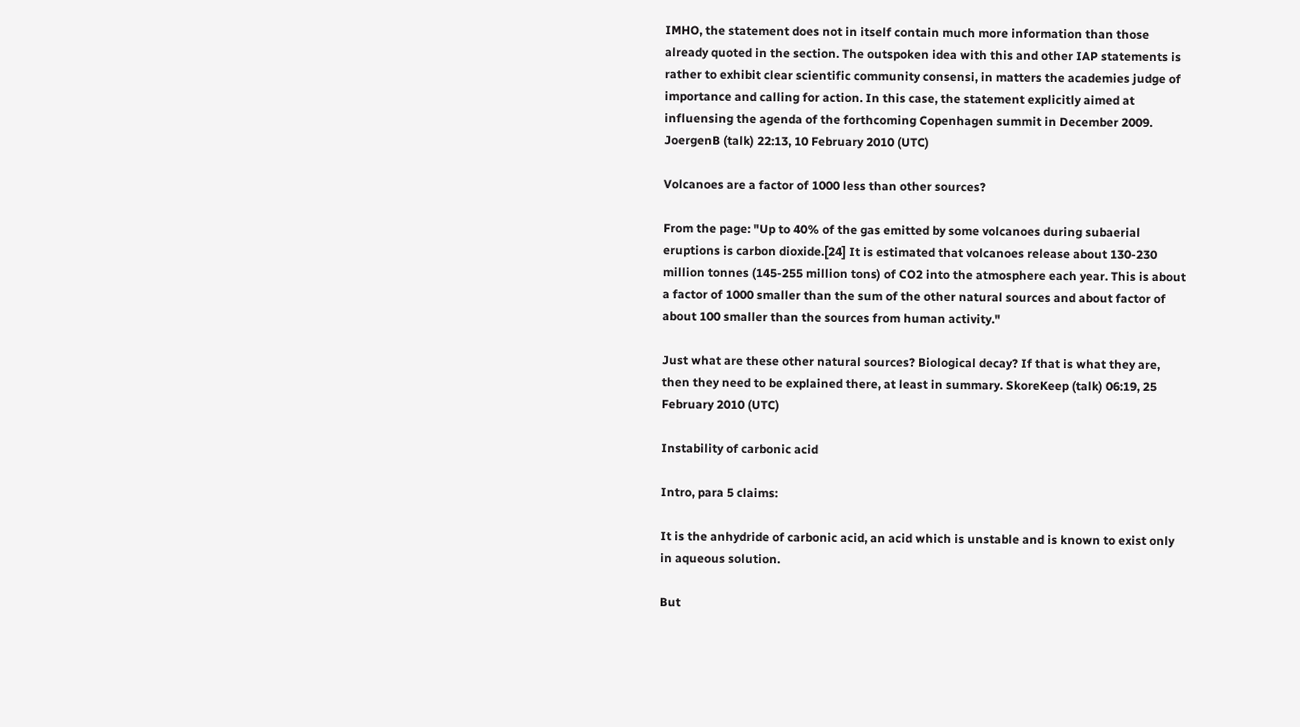IMHO, the statement does not in itself contain much more information than those already quoted in the section. The outspoken idea with this and other IAP statements is rather to exhibit clear scientific community consensi, in matters the academies judge of importance and calling for action. In this case, the statement explicitly aimed at influensing the agenda of the forthcoming Copenhagen summit in December 2009. JoergenB (talk) 22:13, 10 February 2010 (UTC)

Volcanoes are a factor of 1000 less than other sources?

From the page: "Up to 40% of the gas emitted by some volcanoes during subaerial eruptions is carbon dioxide.[24] It is estimated that volcanoes release about 130-230 million tonnes (145-255 million tons) of CO2 into the atmosphere each year. This is about a factor of 1000 smaller than the sum of the other natural sources and about factor of about 100 smaller than the sources from human activity."

Just what are these other natural sources? Biological decay? If that is what they are, then they need to be explained there, at least in summary. SkoreKeep (talk) 06:19, 25 February 2010 (UTC)

Instability of carbonic acid

Intro, para 5 claims:

It is the anhydride of carbonic acid, an acid which is unstable and is known to exist only in aqueous solution.

But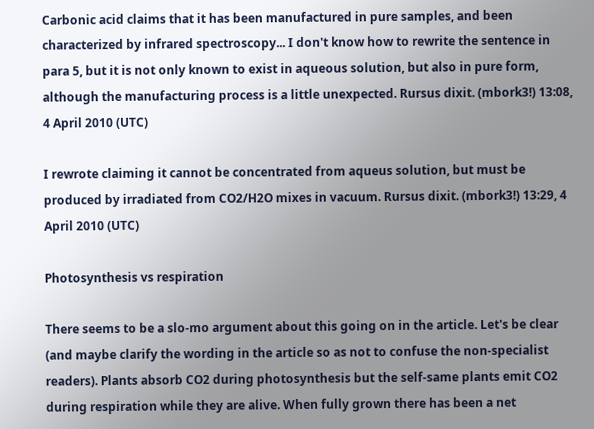Carbonic acid claims that it has been manufactured in pure samples, and been characterized by infrared spectroscopy... I don't know how to rewrite the sentence in para 5, but it is not only known to exist in aqueous solution, but also in pure form, although the manufacturing process is a little unexpected. Rursus dixit. (mbork3!) 13:08, 4 April 2010 (UTC)

I rewrote claiming it cannot be concentrated from aqueus solution, but must be produced by irradiated from CO2/H2O mixes in vacuum. Rursus dixit. (mbork3!) 13:29, 4 April 2010 (UTC)

Photosynthesis vs respiration

There seems to be a slo-mo argument about this going on in the article. Let's be clear (and maybe clarify the wording in the article so as not to confuse the non-specialist readers). Plants absorb CO2 during photosynthesis but the self-same plants emit CO2 during respiration while they are alive. When fully grown there has been a net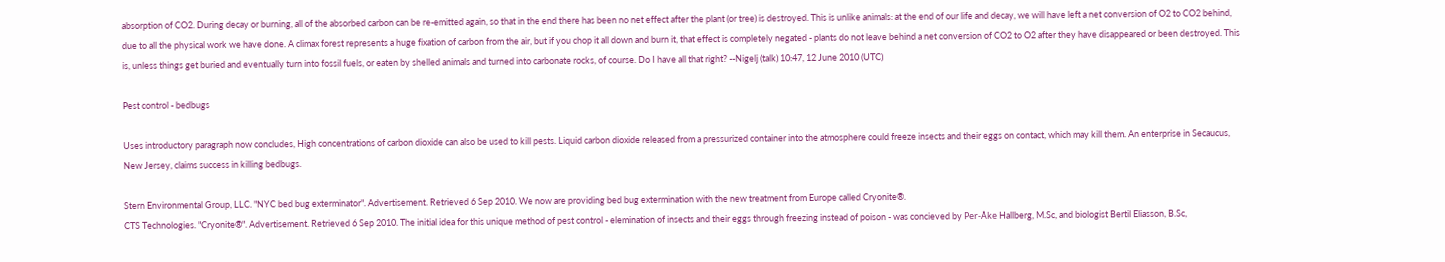absorption of CO2. During decay or burning, all of the absorbed carbon can be re-emitted again, so that in the end there has been no net effect after the plant (or tree) is destroyed. This is unlike animals: at the end of our life and decay, we will have left a net conversion of O2 to CO2 behind, due to all the physical work we have done. A climax forest represents a huge fixation of carbon from the air, but if you chop it all down and burn it, that effect is completely negated - plants do not leave behind a net conversion of CO2 to O2 after they have disappeared or been destroyed. This is, unless things get buried and eventually turn into fossil fuels, or eaten by shelled animals and turned into carbonate rocks, of course. Do I have all that right? --Nigelj (talk) 10:47, 12 June 2010 (UTC)

Pest control - bedbugs

Uses introductory paragraph now concludes, High concentrations of carbon dioxide can also be used to kill pests. Liquid carbon dioxide released from a pressurized container into the atmosphere could freeze insects and their eggs on contact, which may kill them. An enterprise in Secaucus, New Jersey, claims success in killing bedbugs.

Stern Environmental Group, LLC. "NYC bed bug exterminator". Advertisement. Retrieved 6 Sep 2010. We now are providing bed bug extermination with the new treatment from Europe called Cryonite®.
CTS Technologies. "Cryonite®". Advertisement. Retrieved 6 Sep 2010. The initial idea for this unique method of pest control - elemination of insects and their eggs through freezing instead of poison - was concieved by Per-Åke Hallberg, M.Sc, and biologist Bertil Eliasson, B.Sc,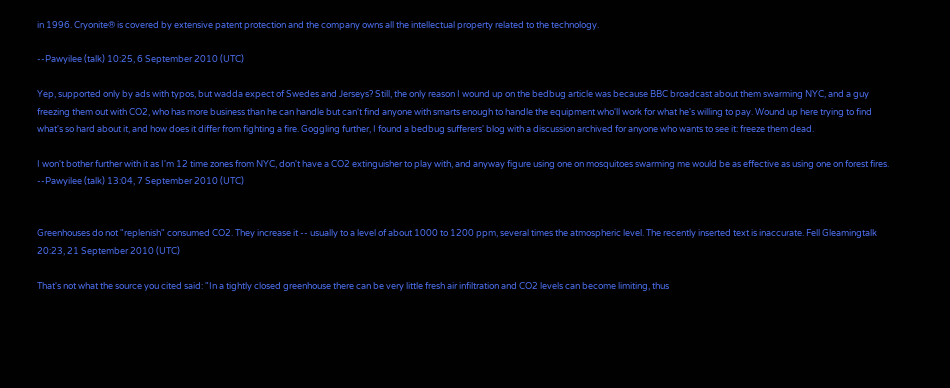in 1996. Cryonite® is covered by extensive patent protection and the company owns all the intellectual property related to the technology.

--Pawyilee (talk) 10:25, 6 September 2010 (UTC)

Yep, supported only by ads with typos, but wadda expect of Swedes and Jerseys? Still, the only reason I wound up on the bedbug article was because BBC broadcast about them swarming NYC, and a guy freezing them out with CO2, who has more business than he can handle but can't find anyone with smarts enough to handle the equipment who'll work for what he's willing to pay. Wound up here trying to find what's so hard about it, and how does it differ from fighting a fire. Goggling further, I found a bedbug sufferers' blog with a discussion archived for anyone who wants to see it: freeze them dead.

I won't bother further with it as I'm 12 time zones from NYC, don't have a CO2 extinguisher to play with, and anyway figure using one on mosquitoes swarming me would be as effective as using one on forest fires. --Pawyilee (talk) 13:04, 7 September 2010 (UTC)


Greenhouses do not "replenish" consumed CO2. They increase it -- usually to a level of about 1000 to 1200 ppm, several times the atmospheric level. The recently inserted text is inaccurate. Fell Gleamingtalk 20:23, 21 September 2010 (UTC)

That's not what the source you cited said: "In a tightly closed greenhouse there can be very little fresh air infiltration and CO2 levels can become limiting, thus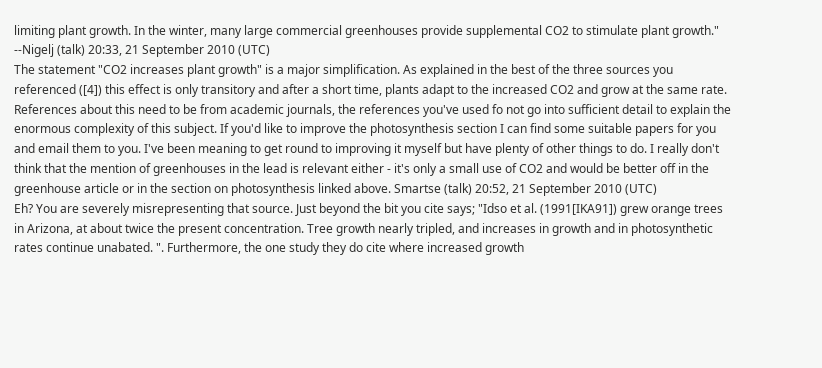limiting plant growth. In the winter, many large commercial greenhouses provide supplemental CO2 to stimulate plant growth." --Nigelj (talk) 20:33, 21 September 2010 (UTC)
The statement "CO2 increases plant growth" is a major simplification. As explained in the best of the three sources you referenced ([4]) this effect is only transitory and after a short time, plants adapt to the increased CO2 and grow at the same rate. References about this need to be from academic journals, the references you've used fo not go into sufficient detail to explain the enormous complexity of this subject. If you'd like to improve the photosynthesis section I can find some suitable papers for you and email them to you. I've been meaning to get round to improving it myself but have plenty of other things to do. I really don't think that the mention of greenhouses in the lead is relevant either - it's only a small use of CO2 and would be better off in the greenhouse article or in the section on photosynthesis linked above. Smartse (talk) 20:52, 21 September 2010 (UTC)
Eh? You are severely misrepresenting that source. Just beyond the bit you cite says; "Idso et al. (1991[IKA91]) grew orange trees in Arizona, at about twice the present concentration. Tree growth nearly tripled, and increases in growth and in photosynthetic rates continue unabated. ". Furthermore, the one study they do cite where increased growth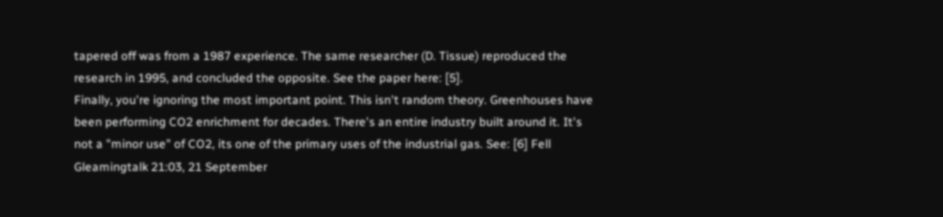tapered off was from a 1987 experience. The same researcher (D. Tissue) reproduced the research in 1995, and concluded the opposite. See the paper here: [5].
Finally, you're ignoring the most important point. This isn't random theory. Greenhouses have been performing CO2 enrichment for decades. There's an entire industry built around it. It's not a "minor use" of CO2, its one of the primary uses of the industrial gas. See: [6] Fell Gleamingtalk 21:03, 21 September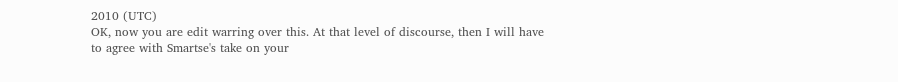2010 (UTC)
OK, now you are edit warring over this. At that level of discourse, then I will have to agree with Smartse's take on your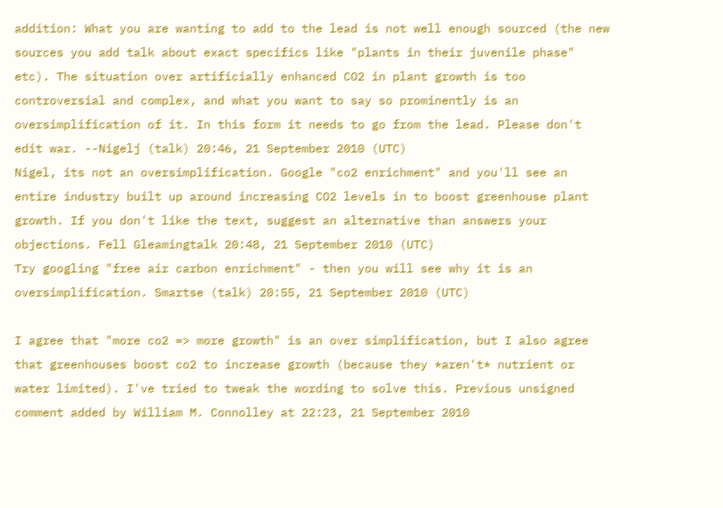addition: What you are wanting to add to the lead is not well enough sourced (the new sources you add talk about exact specifics like "plants in their juvenile phase" etc). The situation over artificially enhanced CO2 in plant growth is too controversial and complex, and what you want to say so prominently is an oversimplification of it. In this form it needs to go from the lead. Please don't edit war. --Nigelj (talk) 20:46, 21 September 2010 (UTC)
Nigel, its not an oversimplification. Google "co2 enrichment" and you'll see an entire industry built up around increasing CO2 levels in to boost greenhouse plant growth. If you don't like the text, suggest an alternative than answers your objections. Fell Gleamingtalk 20:48, 21 September 2010 (UTC)
Try googling "free air carbon enrichment" - then you will see why it is an oversimplification. Smartse (talk) 20:55, 21 September 2010 (UTC)

I agree that "more co2 => more growth" is an over simplification, but I also agree that greenhouses boost co2 to increase growth (because they *aren't* nutrient or water limited). I've tried to tweak the wording to solve this. Previous unsigned comment added by William M. Connolley at 22:23, 21 September 2010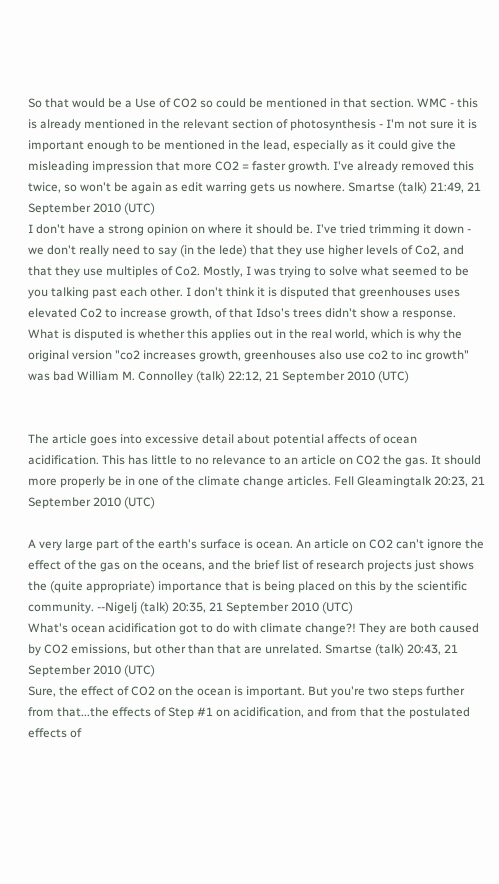So that would be a Use of CO2 so could be mentioned in that section. WMC - this is already mentioned in the relevant section of photosynthesis - I'm not sure it is important enough to be mentioned in the lead, especially as it could give the misleading impression that more CO2 = faster growth. I've already removed this twice, so won't be again as edit warring gets us nowhere. Smartse (talk) 21:49, 21 September 2010 (UTC)
I don't have a strong opinion on where it should be. I've tried trimming it down - we don't really need to say (in the lede) that they use higher levels of Co2, and that they use multiples of Co2. Mostly, I was trying to solve what seemed to be you talking past each other. I don't think it is disputed that greenhouses uses elevated Co2 to increase growth, of that Idso's trees didn't show a response. What is disputed is whether this applies out in the real world, which is why the original version "co2 increases growth, greenhouses also use co2 to inc growth" was bad William M. Connolley (talk) 22:12, 21 September 2010 (UTC)


The article goes into excessive detail about potential affects of ocean acidification. This has little to no relevance to an article on CO2 the gas. It should more properly be in one of the climate change articles. Fell Gleamingtalk 20:23, 21 September 2010 (UTC)

A very large part of the earth's surface is ocean. An article on CO2 can't ignore the effect of the gas on the oceans, and the brief list of research projects just shows the (quite appropriate) importance that is being placed on this by the scientific community. --Nigelj (talk) 20:35, 21 September 2010 (UTC)
What's ocean acidification got to do with climate change?! They are both caused by CO2 emissions, but other than that are unrelated. Smartse (talk) 20:43, 21 September 2010 (UTC)
Sure, the effect of CO2 on the ocean is important. But you're two steps further from that...the effects of Step #1 on acidification, and from that the postulated effects of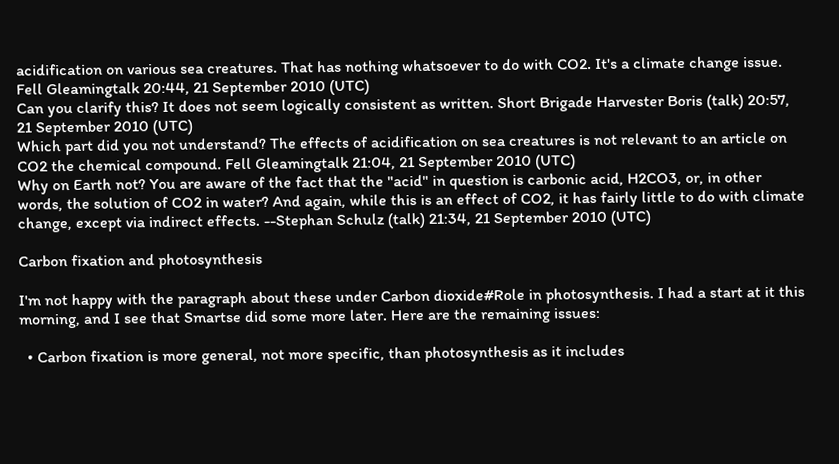acidification on various sea creatures. That has nothing whatsoever to do with CO2. It's a climate change issue. Fell Gleamingtalk 20:44, 21 September 2010 (UTC)
Can you clarify this? It does not seem logically consistent as written. Short Brigade Harvester Boris (talk) 20:57, 21 September 2010 (UTC)
Which part did you not understand? The effects of acidification on sea creatures is not relevant to an article on CO2 the chemical compound. Fell Gleamingtalk 21:04, 21 September 2010 (UTC)
Why on Earth not? You are aware of the fact that the "acid" in question is carbonic acid, H2CO3, or, in other words, the solution of CO2 in water? And again, while this is an effect of CO2, it has fairly little to do with climate change, except via indirect effects. --Stephan Schulz (talk) 21:34, 21 September 2010 (UTC)

Carbon fixation and photosynthesis

I'm not happy with the paragraph about these under Carbon dioxide#Role in photosynthesis. I had a start at it this morning, and I see that Smartse did some more later. Here are the remaining issues:

  • Carbon fixation is more general, not more specific, than photosynthesis as it includes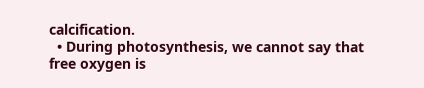calcification.
  • During photosynthesis, we cannot say that free oxygen is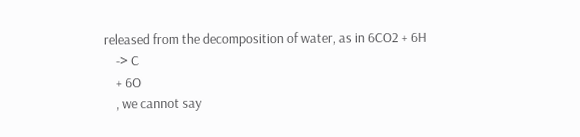released from the decomposition of water, as in 6CO2 + 6H
    -> C
    + 6O
    , we cannot say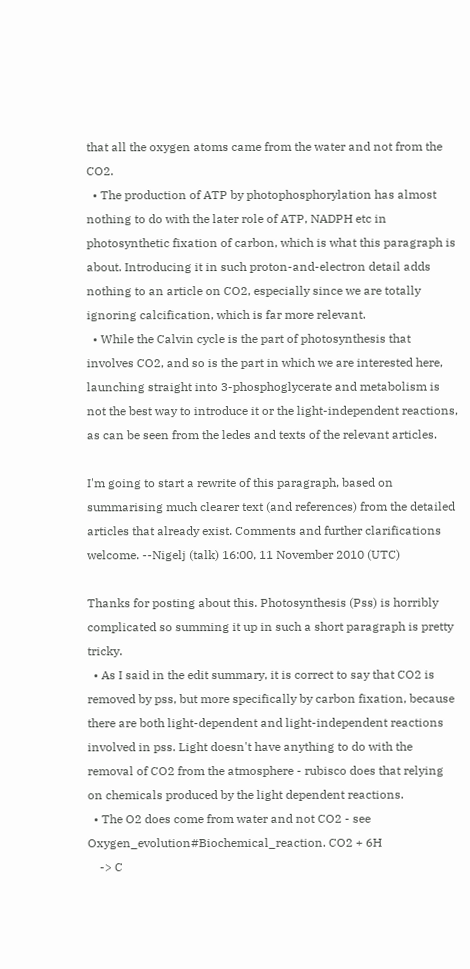that all the oxygen atoms came from the water and not from the CO2.
  • The production of ATP by photophosphorylation has almost nothing to do with the later role of ATP, NADPH etc in photosynthetic fixation of carbon, which is what this paragraph is about. Introducing it in such proton-and-electron detail adds nothing to an article on CO2, especially since we are totally ignoring calcification, which is far more relevant.
  • While the Calvin cycle is the part of photosynthesis that involves CO2, and so is the part in which we are interested here, launching straight into 3-phosphoglycerate and metabolism is not the best way to introduce it or the light-independent reactions, as can be seen from the ledes and texts of the relevant articles.

I'm going to start a rewrite of this paragraph, based on summarising much clearer text (and references) from the detailed articles that already exist. Comments and further clarifications welcome. --Nigelj (talk) 16:00, 11 November 2010 (UTC)

Thanks for posting about this. Photosynthesis (Pss) is horribly complicated so summing it up in such a short paragraph is pretty tricky.
  • As I said in the edit summary, it is correct to say that CO2 is removed by pss, but more specifically by carbon fixation, because there are both light-dependent and light-independent reactions involved in pss. Light doesn't have anything to do with the removal of CO2 from the atmosphere - rubisco does that relying on chemicals produced by the light dependent reactions.
  • The O2 does come from water and not CO2 - see Oxygen_evolution#Biochemical_reaction. CO2 + 6H
    -> C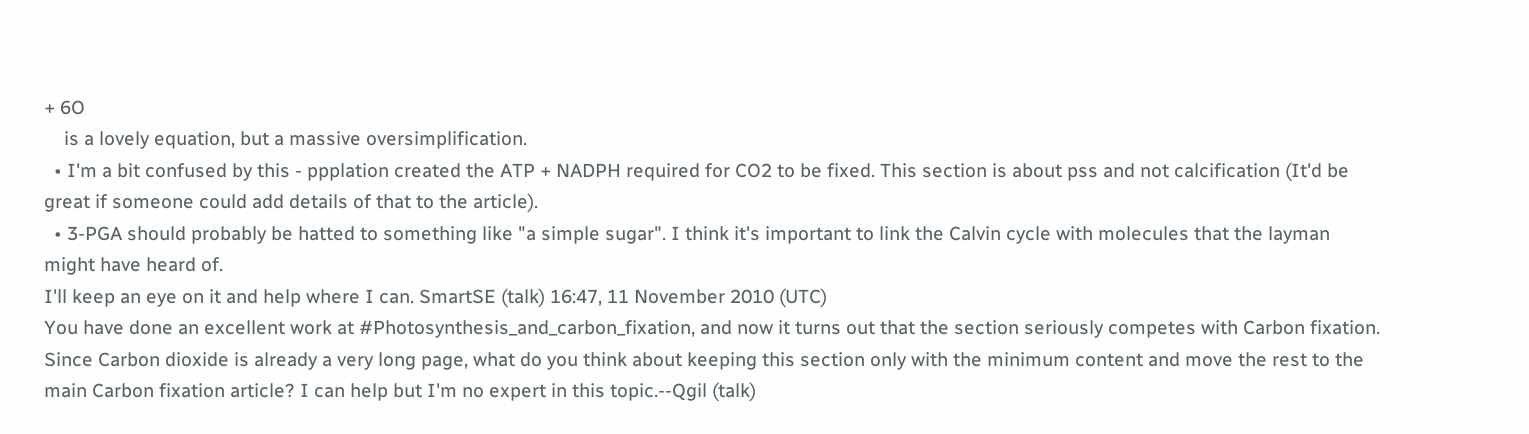+ 6O
    is a lovely equation, but a massive oversimplification.
  • I'm a bit confused by this - ppplation created the ATP + NADPH required for CO2 to be fixed. This section is about pss and not calcification (It'd be great if someone could add details of that to the article).
  • 3-PGA should probably be hatted to something like "a simple sugar". I think it's important to link the Calvin cycle with molecules that the layman might have heard of.
I'll keep an eye on it and help where I can. SmartSE (talk) 16:47, 11 November 2010 (UTC)
You have done an excellent work at #Photosynthesis_and_carbon_fixation, and now it turns out that the section seriously competes with Carbon fixation. Since Carbon dioxide is already a very long page, what do you think about keeping this section only with the minimum content and move the rest to the main Carbon fixation article? I can help but I'm no expert in this topic.--Qgil (talk)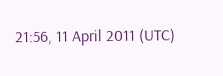21:56, 11 April 2011 (UTC)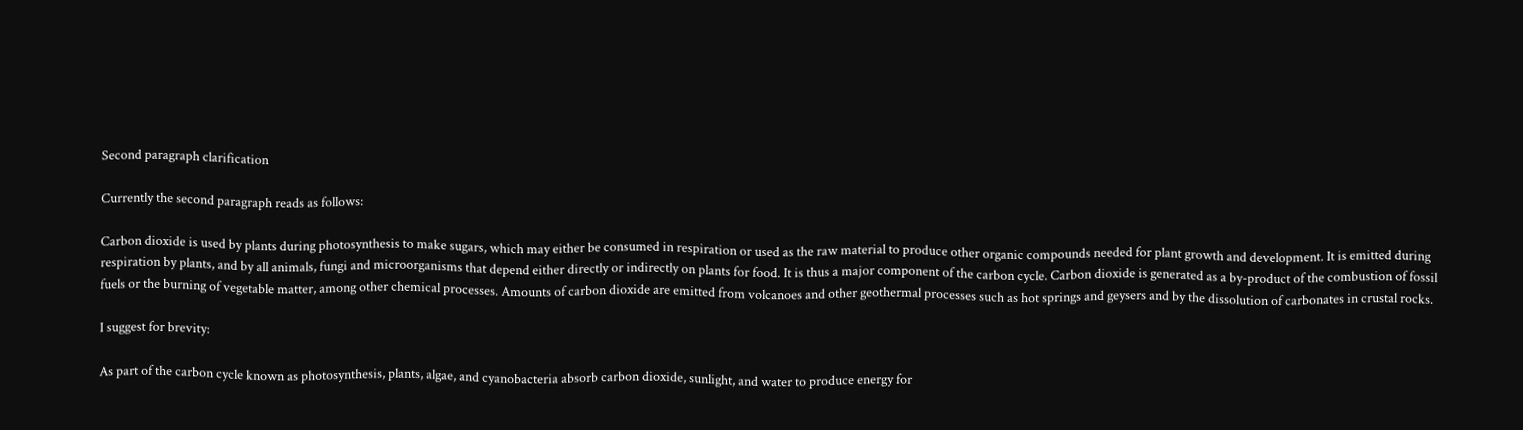Second paragraph clarification

Currently the second paragraph reads as follows:

Carbon dioxide is used by plants during photosynthesis to make sugars, which may either be consumed in respiration or used as the raw material to produce other organic compounds needed for plant growth and development. It is emitted during respiration by plants, and by all animals, fungi and microorganisms that depend either directly or indirectly on plants for food. It is thus a major component of the carbon cycle. Carbon dioxide is generated as a by-product of the combustion of fossil fuels or the burning of vegetable matter, among other chemical processes. Amounts of carbon dioxide are emitted from volcanoes and other geothermal processes such as hot springs and geysers and by the dissolution of carbonates in crustal rocks.

I suggest for brevity:

As part of the carbon cycle known as photosynthesis, plants, algae, and cyanobacteria absorb carbon dioxide, sunlight, and water to produce energy for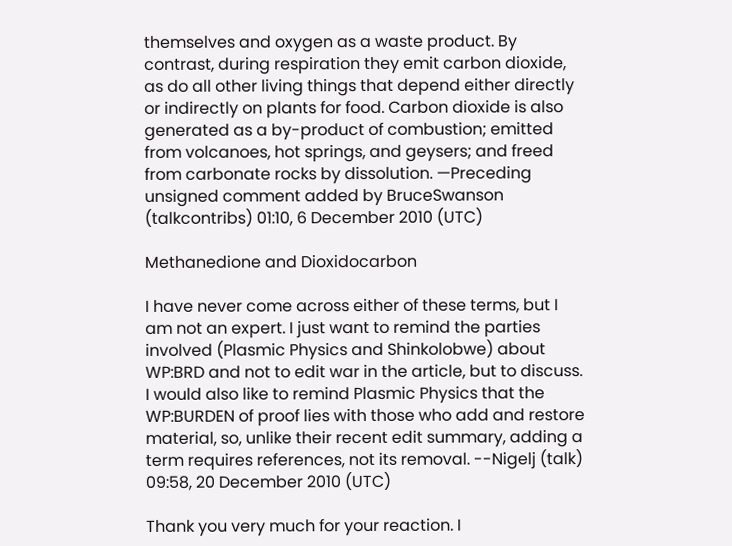themselves and oxygen as a waste product. By contrast, during respiration they emit carbon dioxide, as do all other living things that depend either directly or indirectly on plants for food. Carbon dioxide is also generated as a by-product of combustion; emitted from volcanoes, hot springs, and geysers; and freed from carbonate rocks by dissolution. —Preceding unsigned comment added by BruceSwanson (talkcontribs) 01:10, 6 December 2010 (UTC)

Methanedione and Dioxidocarbon

I have never come across either of these terms, but I am not an expert. I just want to remind the parties involved (Plasmic Physics and Shinkolobwe) about WP:BRD and not to edit war in the article, but to discuss. I would also like to remind Plasmic Physics that the WP:BURDEN of proof lies with those who add and restore material, so, unlike their recent edit summary, adding a term requires references, not its removal. --Nigelj (talk) 09:58, 20 December 2010 (UTC)

Thank you very much for your reaction. I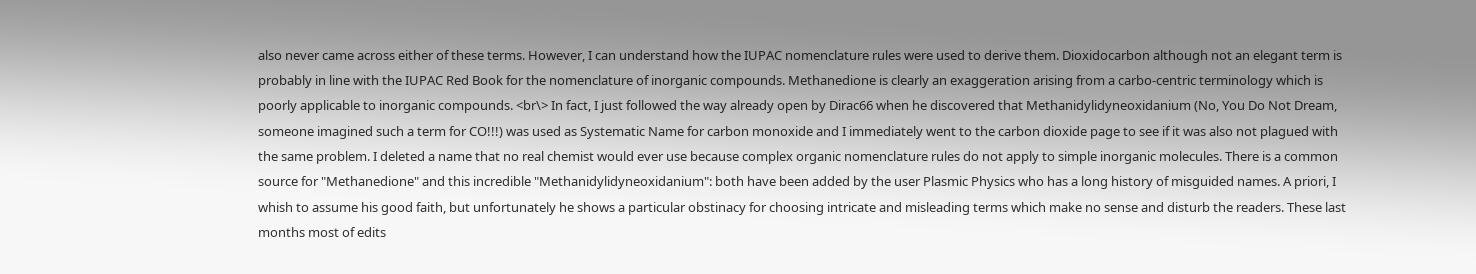also never came across either of these terms. However, I can understand how the IUPAC nomenclature rules were used to derive them. Dioxidocarbon although not an elegant term is probably in line with the IUPAC Red Book for the nomenclature of inorganic compounds. Methanedione is clearly an exaggeration arising from a carbo-centric terminology which is poorly applicable to inorganic compounds. <br\> In fact, I just followed the way already open by Dirac66 when he discovered that Methanidylidyneoxidanium (No, You Do Not Dream, someone imagined such a term for CO!!!) was used as Systematic Name for carbon monoxide and I immediately went to the carbon dioxide page to see if it was also not plagued with the same problem. I deleted a name that no real chemist would ever use because complex organic nomenclature rules do not apply to simple inorganic molecules. There is a common source for "Methanedione" and this incredible "Methanidylidyneoxidanium": both have been added by the user Plasmic Physics who has a long history of misguided names. A priori, I whish to assume his good faith, but unfortunately he shows a particular obstinacy for choosing intricate and misleading terms which make no sense and disturb the readers. These last months most of edits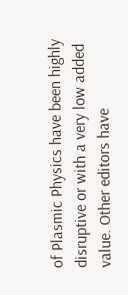of Plasmic Physics have been highly disruptive or with a very low added value. Other editors have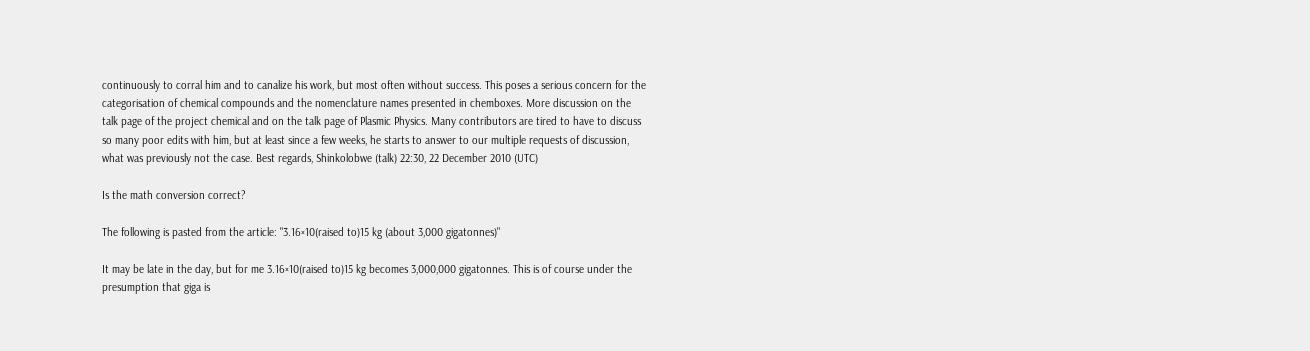continuously to corral him and to canalize his work, but most often without success. This poses a serious concern for the categorisation of chemical compounds and the nomenclature names presented in chemboxes. More discussion on the talk page of the project chemical and on the talk page of Plasmic Physics. Many contributors are tired to have to discuss so many poor edits with him, but at least since a few weeks, he starts to answer to our multiple requests of discussion, what was previously not the case. Best regards, Shinkolobwe (talk) 22:30, 22 December 2010 (UTC)

Is the math conversion correct?

The following is pasted from the article: "3.16×10(raised to)15 kg (about 3,000 gigatonnes)"

It may be late in the day, but for me 3.16×10(raised to)15 kg becomes 3,000,000 gigatonnes. This is of course under the presumption that giga is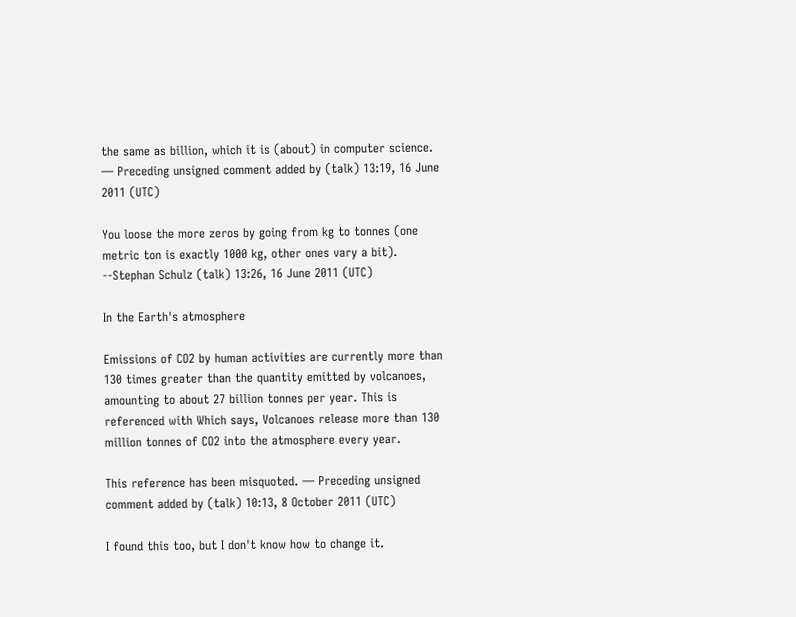the same as billion, which it is (about) in computer science. — Preceding unsigned comment added by (talk) 13:19, 16 June 2011 (UTC)

You loose the more zeros by going from kg to tonnes (one metric ton is exactly 1000 kg, other ones vary a bit). --Stephan Schulz (talk) 13:26, 16 June 2011 (UTC)

In the Earth's atmosphere

Emissions of CO2 by human activities are currently more than 130 times greater than the quantity emitted by volcanoes, amounting to about 27 billion tonnes per year. This is referenced with Which says, Volcanoes release more than 130 million tonnes of CO2 into the atmosphere every year.

This reference has been misquoted. — Preceding unsigned comment added by (talk) 10:13, 8 October 2011 (UTC)

I found this too, but I don't know how to change it.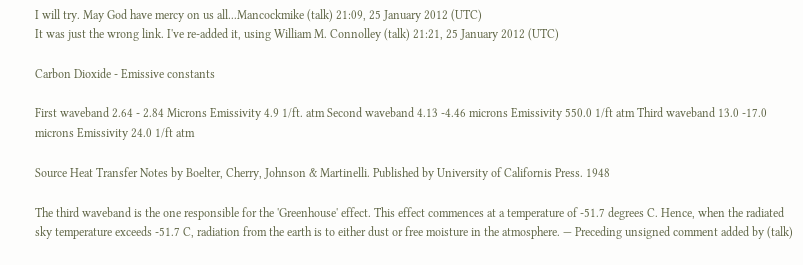I will try. May God have mercy on us all...Mancockmike (talk) 21:09, 25 January 2012 (UTC)
It was just the wrong link. I've re-added it, using William M. Connolley (talk) 21:21, 25 January 2012 (UTC)

Carbon Dioxide - Emissive constants

First waveband 2.64 - 2.84 Microns Emissivity 4.9 1/ft. atm Second waveband 4.13 -4.46 microns Emissivity 550.0 1/ft atm Third waveband 13.0 -17.0 microns Emissivity 24.0 1/ft atm

Source Heat Transfer Notes by Boelter, Cherry, Johnson & Martinelli. Published by University of Californis Press. 1948

The third waveband is the one responsible for the 'Greenhouse' effect. This effect commences at a temperature of -51.7 degrees C. Hence, when the radiated sky temperature exceeds -51.7 C, radiation from the earth is to either dust or free moisture in the atmosphere. — Preceding unsigned comment added by (talk)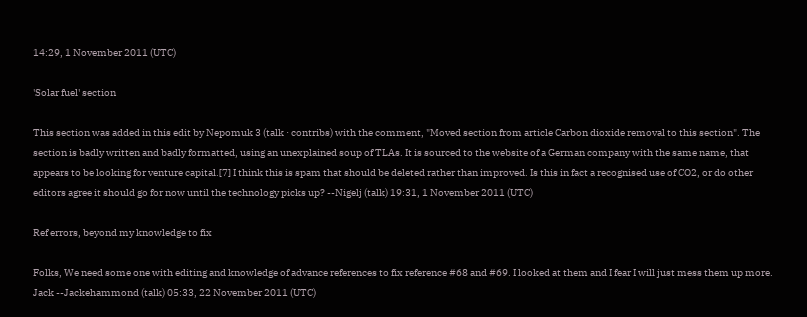14:29, 1 November 2011 (UTC)

'Solar fuel' section

This section was added in this edit by Nepomuk 3 (talk · contribs) with the comment, "Moved section from article Carbon dioxide removal to this section". The section is badly written and badly formatted, using an unexplained soup of TLAs. It is sourced to the website of a German company with the same name, that appears to be looking for venture capital.[7] I think this is spam that should be deleted rather than improved. Is this in fact a recognised use of CO2, or do other editors agree it should go for now until the technology picks up? --Nigelj (talk) 19:31, 1 November 2011 (UTC)

Ref errors, beyond my knowledge to fix

Folks, We need some one with editing and knowledge of advance references to fix reference #68 and #69. I looked at them and I fear I will just mess them up more. Jack --Jackehammond (talk) 05:33, 22 November 2011 (UTC)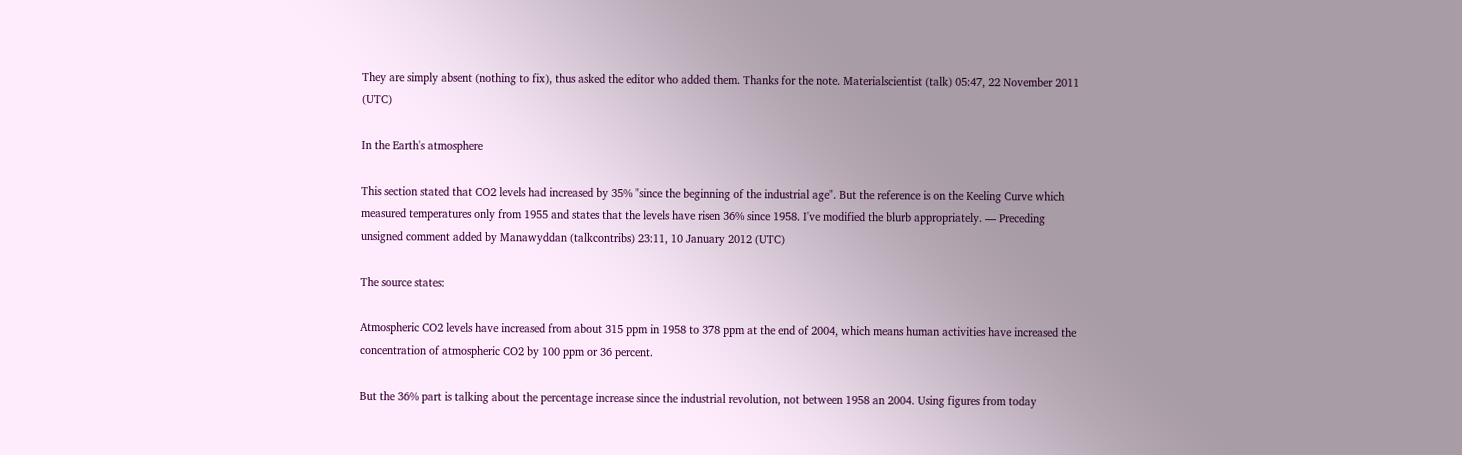They are simply absent (nothing to fix), thus asked the editor who added them. Thanks for the note. Materialscientist (talk) 05:47, 22 November 2011 (UTC)

In the Earth's atmosphere

This section stated that CO2 levels had increased by 35% "since the beginning of the industrial age". But the reference is on the Keeling Curve which measured temperatures only from 1955 and states that the levels have risen 36% since 1958. I've modified the blurb appropriately. — Preceding unsigned comment added by Manawyddan (talkcontribs) 23:11, 10 January 2012 (UTC)

The source states:

Atmospheric CO2 levels have increased from about 315 ppm in 1958 to 378 ppm at the end of 2004, which means human activities have increased the concentration of atmospheric CO2 by 100 ppm or 36 percent.

But the 36% part is talking about the percentage increase since the industrial revolution, not between 1958 an 2004. Using figures from today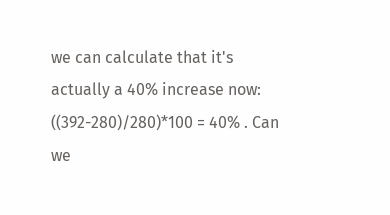we can calculate that it's actually a 40% increase now: ((392-280)/280)*100 = 40% . Can we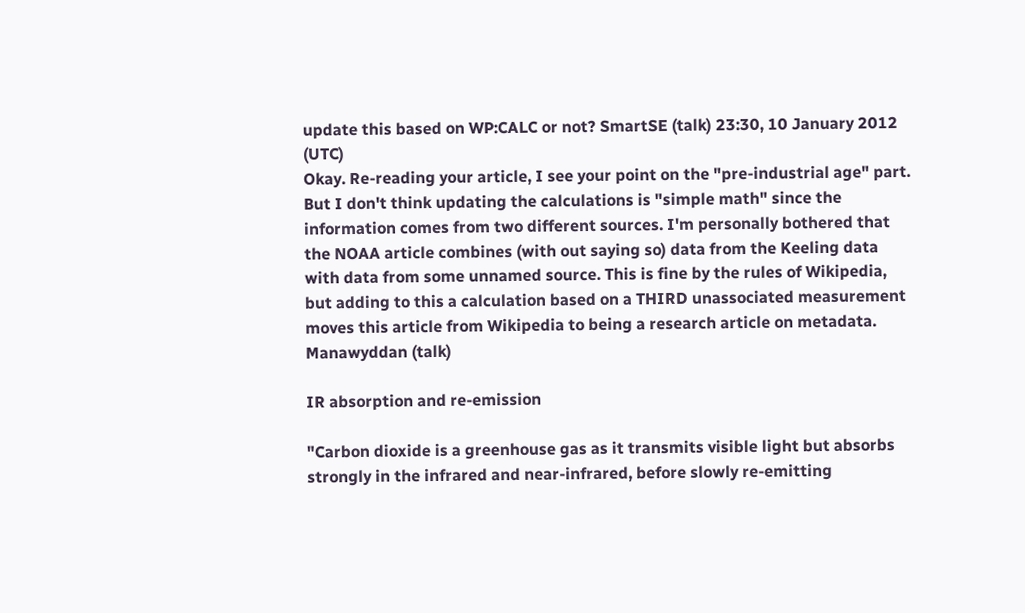update this based on WP:CALC or not? SmartSE (talk) 23:30, 10 January 2012 (UTC)
Okay. Re-reading your article, I see your point on the "pre-industrial age" part. But I don't think updating the calculations is "simple math" since the information comes from two different sources. I'm personally bothered that the NOAA article combines (with out saying so) data from the Keeling data with data from some unnamed source. This is fine by the rules of Wikipedia, but adding to this a calculation based on a THIRD unassociated measurement moves this article from Wikipedia to being a research article on metadata. Manawyddan (talk)

IR absorption and re-emission

"Carbon dioxide is a greenhouse gas as it transmits visible light but absorbs strongly in the infrared and near-infrared, before slowly re-emitting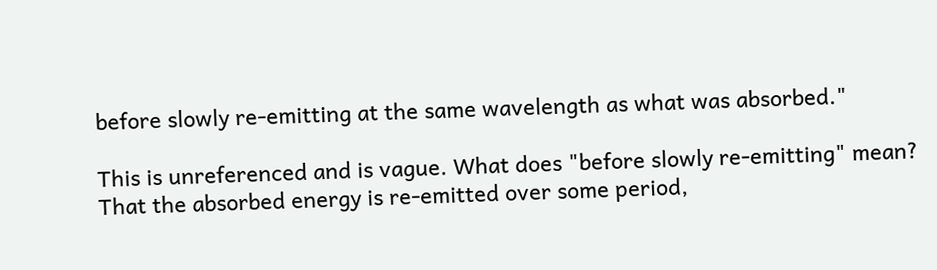before slowly re-emitting at the same wavelength as what was absorbed."

This is unreferenced and is vague. What does "before slowly re-emitting" mean? That the absorbed energy is re-emitted over some period,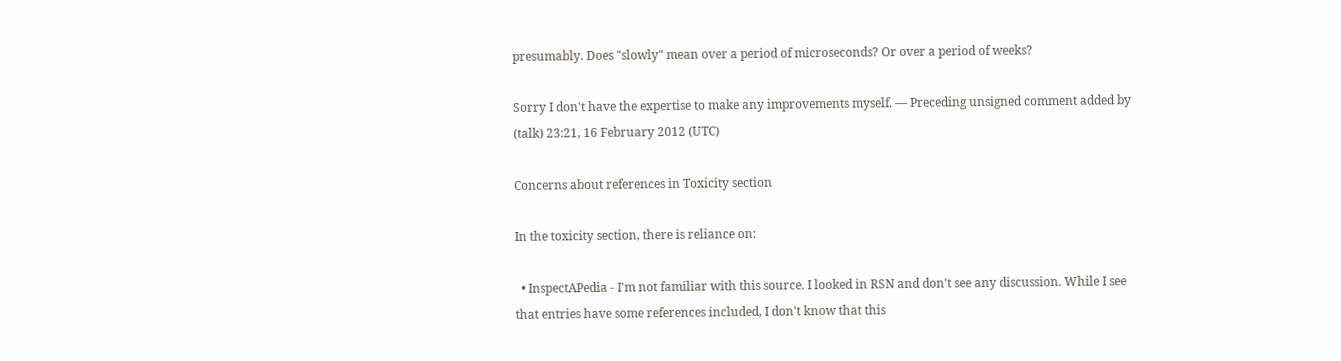presumably. Does "slowly" mean over a period of microseconds? Or over a period of weeks?

Sorry I don't have the expertise to make any improvements myself. — Preceding unsigned comment added by (talk) 23:21, 16 February 2012 (UTC)

Concerns about references in Toxicity section

In the toxicity section, there is reliance on:

  • InspectAPedia - I'm not familiar with this source. I looked in RSN and don't see any discussion. While I see that entries have some references included, I don't know that this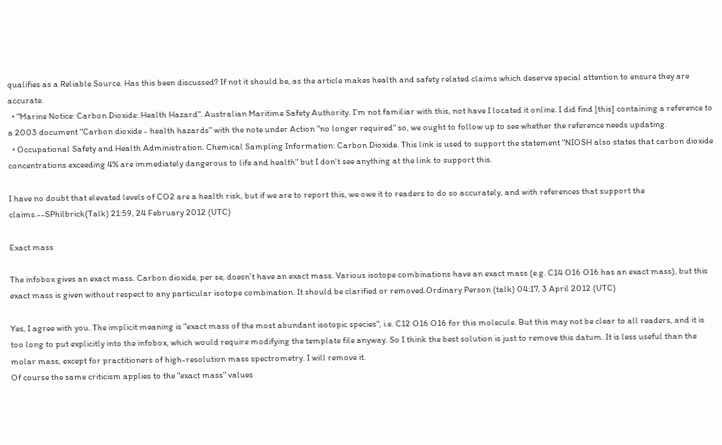qualifies as a Reliable Source. Has this been discussed? If not it should be, as the article makes health and safety related claims which deserve special attention to ensure they are accurate.
  • "Marine Notice: Carbon Dioxide: Health Hazard". Australian Maritime Safety Authority. I'm not familiar with this, not have I located it online. I did find [this] containing a reference to a 2003 document "Carbon dioxide - health hazards" with the note under Action "no longer required" so, we ought to follow up to see whether the reference needs updating.
  • Occupational Safety and Health Administration. Chemical Sampling Information: Carbon Dioxide. This link is used to support the statement "NIOSH also states that carbon dioxide concentrations exceeding 4% are immediately dangerous to life and health" but I don't see anything at the link to support this.

I have no doubt that elevated levels of CO2 are a health risk, but if we are to report this, we owe it to readers to do so accurately, and with references that support the claims.--SPhilbrick(Talk) 21:59, 24 February 2012 (UTC)

Exact mass

The infobox gives an exact mass. Carbon dioxide, per se, doesn't have an exact mass. Various isotope combinations have an exact mass (e.g. C14 O16 O16 has an exact mass), but this exact mass is given without respect to any particular isotope combination. It should be clarified or removed.Ordinary Person (talk) 04:17, 3 April 2012 (UTC)

Yes, I agree with you. The implicit meaning is "exact mass of the most abundant isotopic species", i.e. C12 O16 O16 for this molecule. But this may not be clear to all readers, and it is too long to put explicitly into the infobox, which would require modifying the template file anyway. So I think the best solution is just to remove this datum. It is less useful than the molar mass, except for practitioners of high-resolution mass spectrometry. I will remove it.
Of course the same criticism applies to the "exact mass" values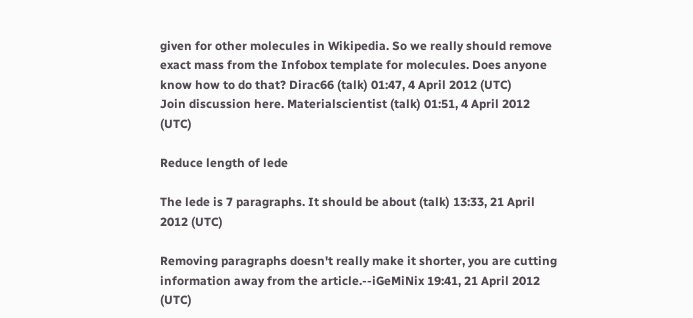given for other molecules in Wikipedia. So we really should remove exact mass from the Infobox template for molecules. Does anyone know how to do that? Dirac66 (talk) 01:47, 4 April 2012 (UTC)
Join discussion here. Materialscientist (talk) 01:51, 4 April 2012 (UTC)

Reduce length of lede

The lede is 7 paragraphs. It should be about (talk) 13:33, 21 April 2012 (UTC)

Removing paragraphs doesn't really make it shorter, you are cutting information away from the article.--iGeMiNix 19:41, 21 April 2012 (UTC)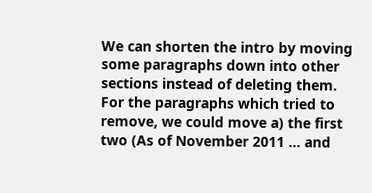We can shorten the intro by moving some paragraphs down into other sections instead of deleting them. For the paragraphs which tried to remove, we could move a) the first two (As of November 2011 ... and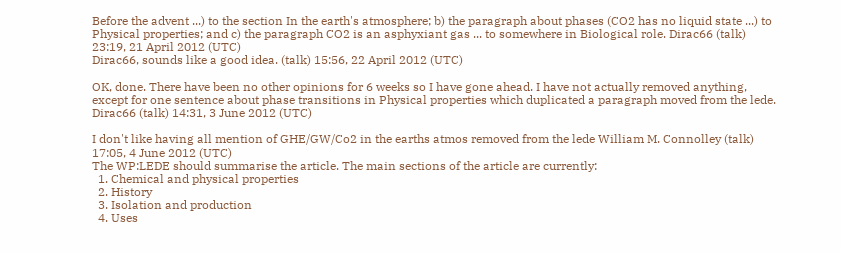Before the advent ...) to the section In the earth's atmosphere; b) the paragraph about phases (CO2 has no liquid state ...) to Physical properties; and c) the paragraph CO2 is an asphyxiant gas ... to somewhere in Biological role. Dirac66 (talk) 23:19, 21 April 2012 (UTC)
Dirac66, sounds like a good idea. (talk) 15:56, 22 April 2012 (UTC)

OK, done. There have been no other opinions for 6 weeks so I have gone ahead. I have not actually removed anything, except for one sentence about phase transitions in Physical properties which duplicated a paragraph moved from the lede. Dirac66 (talk) 14:31, 3 June 2012 (UTC)

I don't like having all mention of GHE/GW/Co2 in the earths atmos removed from the lede William M. Connolley (talk) 17:05, 4 June 2012 (UTC)
The WP:LEDE should summarise the article. The main sections of the article are currently:
  1. Chemical and physical properties
  2. History
  3. Isolation and production
  4. Uses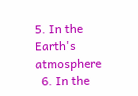5. In the Earth's atmosphere
  6. In the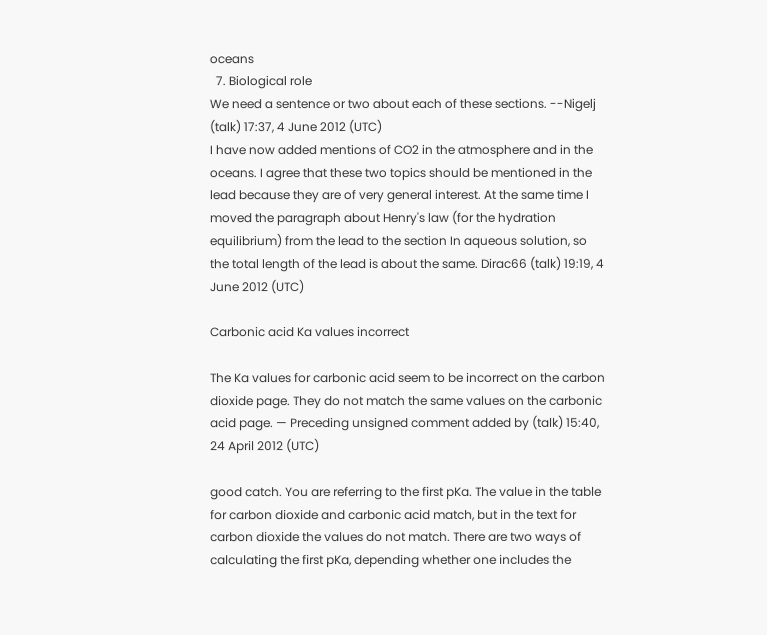oceans
  7. Biological role
We need a sentence or two about each of these sections. --Nigelj (talk) 17:37, 4 June 2012 (UTC)
I have now added mentions of CO2 in the atmosphere and in the oceans. I agree that these two topics should be mentioned in the lead because they are of very general interest. At the same time I moved the paragraph about Henry's law (for the hydration equilibrium) from the lead to the section In aqueous solution, so the total length of the lead is about the same. Dirac66 (talk) 19:19, 4 June 2012 (UTC)

Carbonic acid Ka values incorrect

The Ka values for carbonic acid seem to be incorrect on the carbon dioxide page. They do not match the same values on the carbonic acid page. — Preceding unsigned comment added by (talk) 15:40, 24 April 2012 (UTC)

good catch. You are referring to the first pKa. The value in the table for carbon dioxide and carbonic acid match, but in the text for carbon dioxide the values do not match. There are two ways of calculating the first pKa, depending whether one includes the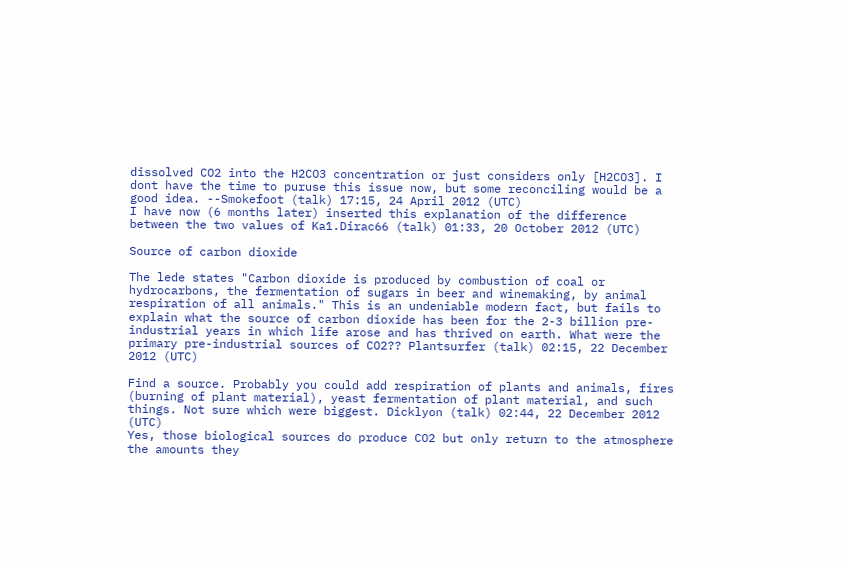dissolved CO2 into the H2CO3 concentration or just considers only [H2CO3]. I dont have the time to puruse this issue now, but some reconciling would be a good idea. --Smokefoot (talk) 17:15, 24 April 2012 (UTC)
I have now (6 months later) inserted this explanation of the difference between the two values of Ka1.Dirac66 (talk) 01:33, 20 October 2012 (UTC)

Source of carbon dioxide

The lede states "Carbon dioxide is produced by combustion of coal or hydrocarbons, the fermentation of sugars in beer and winemaking, by animal respiration of all animals." This is an undeniable modern fact, but fails to explain what the source of carbon dioxide has been for the 2-3 billion pre-industrial years in which life arose and has thrived on earth. What were the primary pre-industrial sources of CO2?? Plantsurfer (talk) 02:15, 22 December 2012 (UTC)

Find a source. Probably you could add respiration of plants and animals, fires (burning of plant material), yeast fermentation of plant material, and such things. Not sure which were biggest. Dicklyon (talk) 02:44, 22 December 2012 (UTC)
Yes, those biological sources do produce CO2 but only return to the atmosphere the amounts they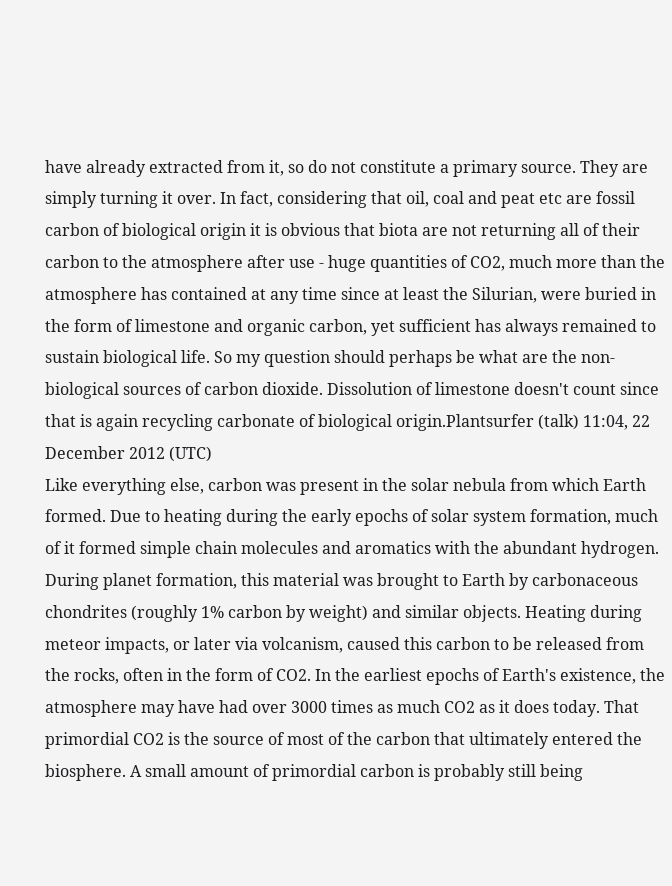have already extracted from it, so do not constitute a primary source. They are simply turning it over. In fact, considering that oil, coal and peat etc are fossil carbon of biological origin it is obvious that biota are not returning all of their carbon to the atmosphere after use - huge quantities of CO2, much more than the atmosphere has contained at any time since at least the Silurian, were buried in the form of limestone and organic carbon, yet sufficient has always remained to sustain biological life. So my question should perhaps be what are the non-biological sources of carbon dioxide. Dissolution of limestone doesn't count since that is again recycling carbonate of biological origin.Plantsurfer (talk) 11:04, 22 December 2012 (UTC)
Like everything else, carbon was present in the solar nebula from which Earth formed. Due to heating during the early epochs of solar system formation, much of it formed simple chain molecules and aromatics with the abundant hydrogen. During planet formation, this material was brought to Earth by carbonaceous chondrites (roughly 1% carbon by weight) and similar objects. Heating during meteor impacts, or later via volcanism, caused this carbon to be released from the rocks, often in the form of CO2. In the earliest epochs of Earth's existence, the atmosphere may have had over 3000 times as much CO2 as it does today. That primordial CO2 is the source of most of the carbon that ultimately entered the biosphere. A small amount of primordial carbon is probably still being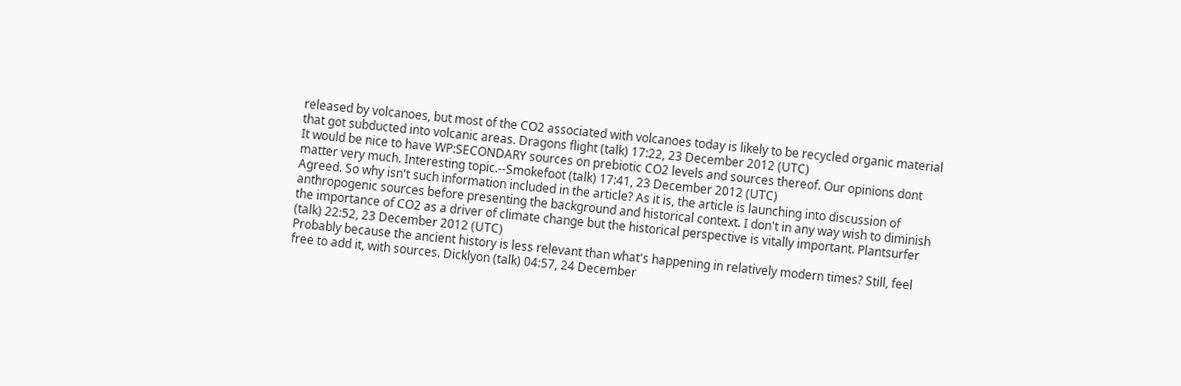released by volcanoes, but most of the CO2 associated with volcanoes today is likely to be recycled organic material that got subducted into volcanic areas. Dragons flight (talk) 17:22, 23 December 2012 (UTC)
It would be nice to have WP:SECONDARY sources on prebiotic CO2 levels and sources thereof. Our opinions dont matter very much. Interesting topic.--Smokefoot (talk) 17:41, 23 December 2012 (UTC)
Agreed. So why isn't such information included in the article? As it is, the article is launching into discussion of anthropogenic sources before presenting the background and historical context. I don't in any way wish to diminish the importance of CO2 as a driver of climate change but the historical perspective is vitally important. Plantsurfer (talk) 22:52, 23 December 2012 (UTC)
Probably because the ancient history is less relevant than what's happening in relatively modern times? Still, feel free to add it, with sources. Dicklyon (talk) 04:57, 24 December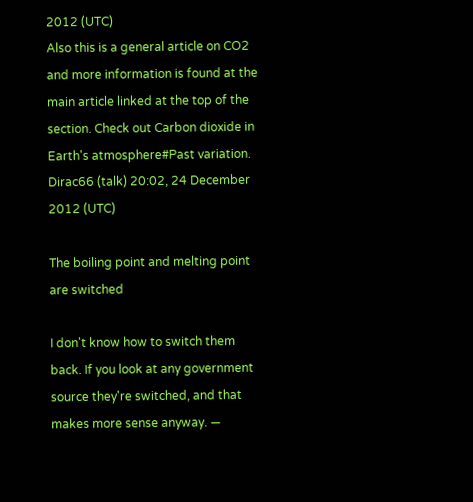2012 (UTC)
Also this is a general article on CO2 and more information is found at the main article linked at the top of the section. Check out Carbon dioxide in Earth's atmosphere#Past variation. Dirac66 (talk) 20:02, 24 December 2012 (UTC)

The boiling point and melting point are switched

I don't know how to switch them back. If you look at any government source they're switched, and that makes more sense anyway. —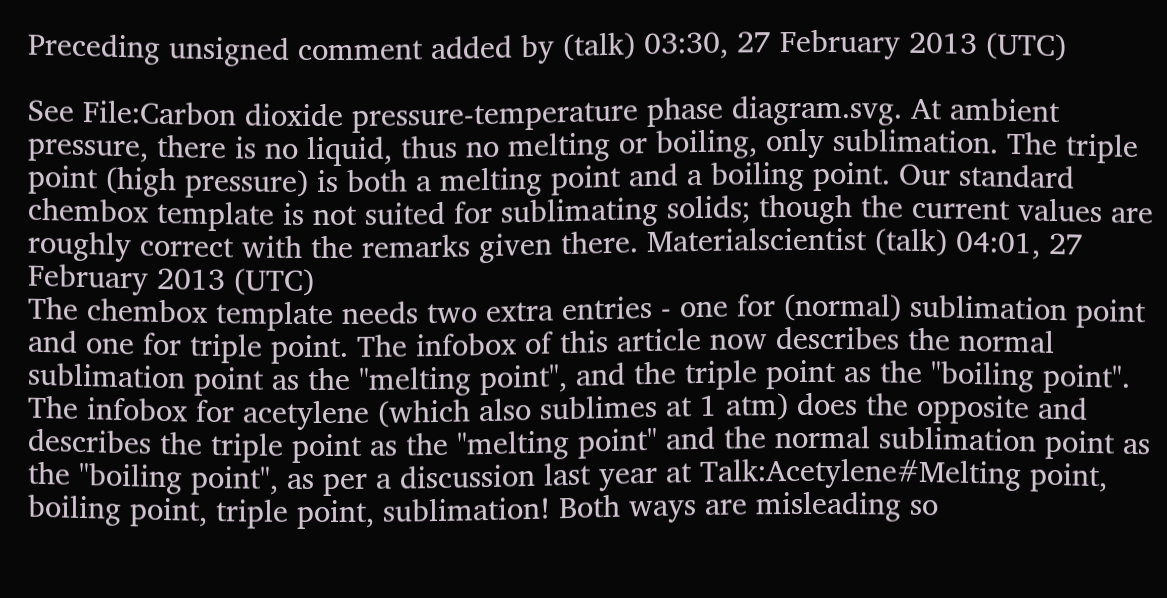Preceding unsigned comment added by (talk) 03:30, 27 February 2013 (UTC)

See File:Carbon dioxide pressure-temperature phase diagram.svg. At ambient pressure, there is no liquid, thus no melting or boiling, only sublimation. The triple point (high pressure) is both a melting point and a boiling point. Our standard chembox template is not suited for sublimating solids; though the current values are roughly correct with the remarks given there. Materialscientist (talk) 04:01, 27 February 2013 (UTC)
The chembox template needs two extra entries - one for (normal) sublimation point and one for triple point. The infobox of this article now describes the normal sublimation point as the "melting point", and the triple point as the "boiling point". The infobox for acetylene (which also sublimes at 1 atm) does the opposite and describes the triple point as the "melting point" and the normal sublimation point as the "boiling point", as per a discussion last year at Talk:Acetylene#Melting point, boiling point, triple point, sublimation! Both ways are misleading so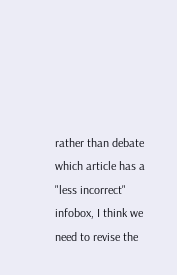rather than debate which article has a "less incorrect" infobox, I think we need to revise the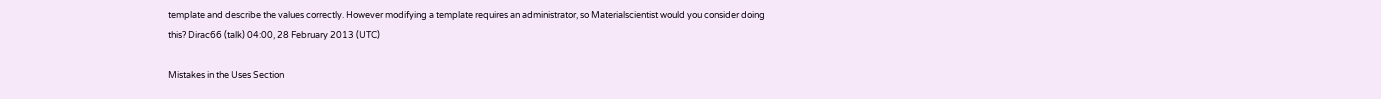template and describe the values correctly. However modifying a template requires an administrator, so Materialscientist would you consider doing this? Dirac66 (talk) 04:00, 28 February 2013 (UTC)

Mistakes in the Uses Section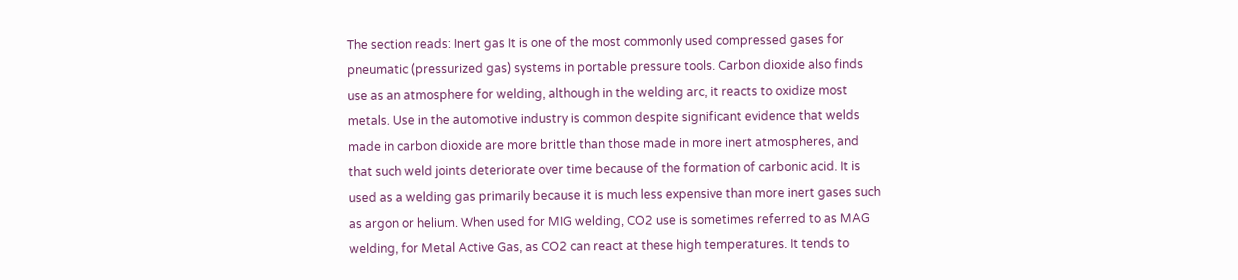The section reads: Inert gas It is one of the most commonly used compressed gases for pneumatic (pressurized gas) systems in portable pressure tools. Carbon dioxide also finds use as an atmosphere for welding, although in the welding arc, it reacts to oxidize most metals. Use in the automotive industry is common despite significant evidence that welds made in carbon dioxide are more brittle than those made in more inert atmospheres, and that such weld joints deteriorate over time because of the formation of carbonic acid. It is used as a welding gas primarily because it is much less expensive than more inert gases such as argon or helium. When used for MIG welding, CO2 use is sometimes referred to as MAG welding, for Metal Active Gas, as CO2 can react at these high temperatures. It tends to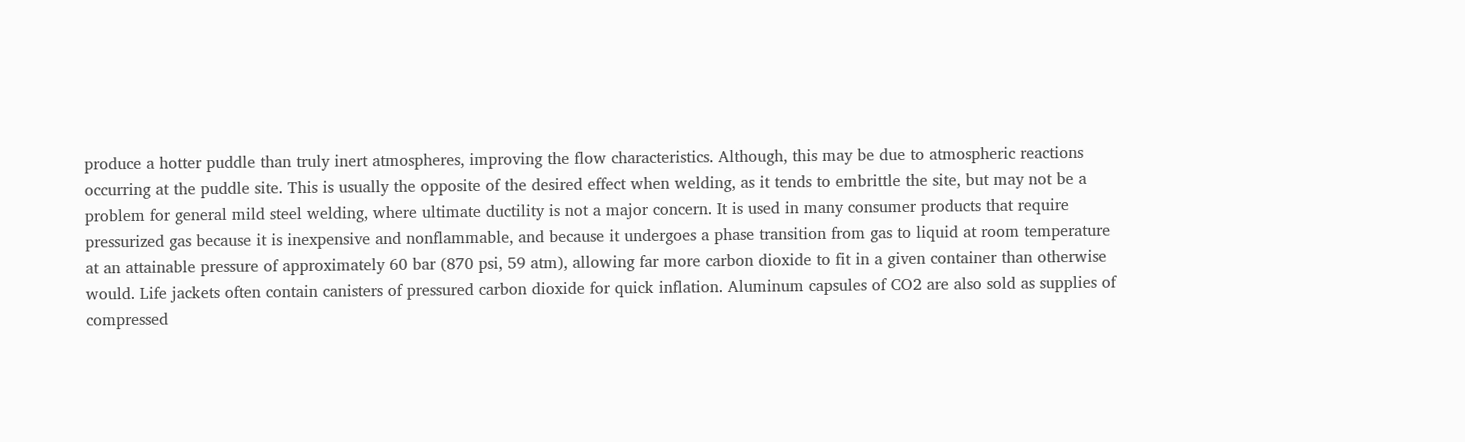produce a hotter puddle than truly inert atmospheres, improving the flow characteristics. Although, this may be due to atmospheric reactions occurring at the puddle site. This is usually the opposite of the desired effect when welding, as it tends to embrittle the site, but may not be a problem for general mild steel welding, where ultimate ductility is not a major concern. It is used in many consumer products that require pressurized gas because it is inexpensive and nonflammable, and because it undergoes a phase transition from gas to liquid at room temperature at an attainable pressure of approximately 60 bar (870 psi, 59 atm), allowing far more carbon dioxide to fit in a given container than otherwise would. Life jackets often contain canisters of pressured carbon dioxide for quick inflation. Aluminum capsules of CO2 are also sold as supplies of compressed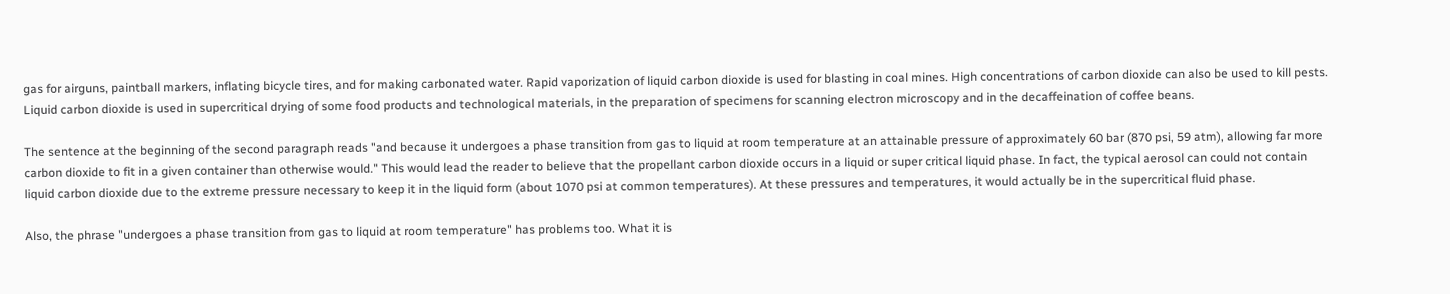gas for airguns, paintball markers, inflating bicycle tires, and for making carbonated water. Rapid vaporization of liquid carbon dioxide is used for blasting in coal mines. High concentrations of carbon dioxide can also be used to kill pests. Liquid carbon dioxide is used in supercritical drying of some food products and technological materials, in the preparation of specimens for scanning electron microscopy and in the decaffeination of coffee beans.

The sentence at the beginning of the second paragraph reads "and because it undergoes a phase transition from gas to liquid at room temperature at an attainable pressure of approximately 60 bar (870 psi, 59 atm), allowing far more carbon dioxide to fit in a given container than otherwise would." This would lead the reader to believe that the propellant carbon dioxide occurs in a liquid or super critical liquid phase. In fact, the typical aerosol can could not contain liquid carbon dioxide due to the extreme pressure necessary to keep it in the liquid form (about 1070 psi at common temperatures). At these pressures and temperatures, it would actually be in the supercritical fluid phase.

Also, the phrase "undergoes a phase transition from gas to liquid at room temperature" has problems too. What it is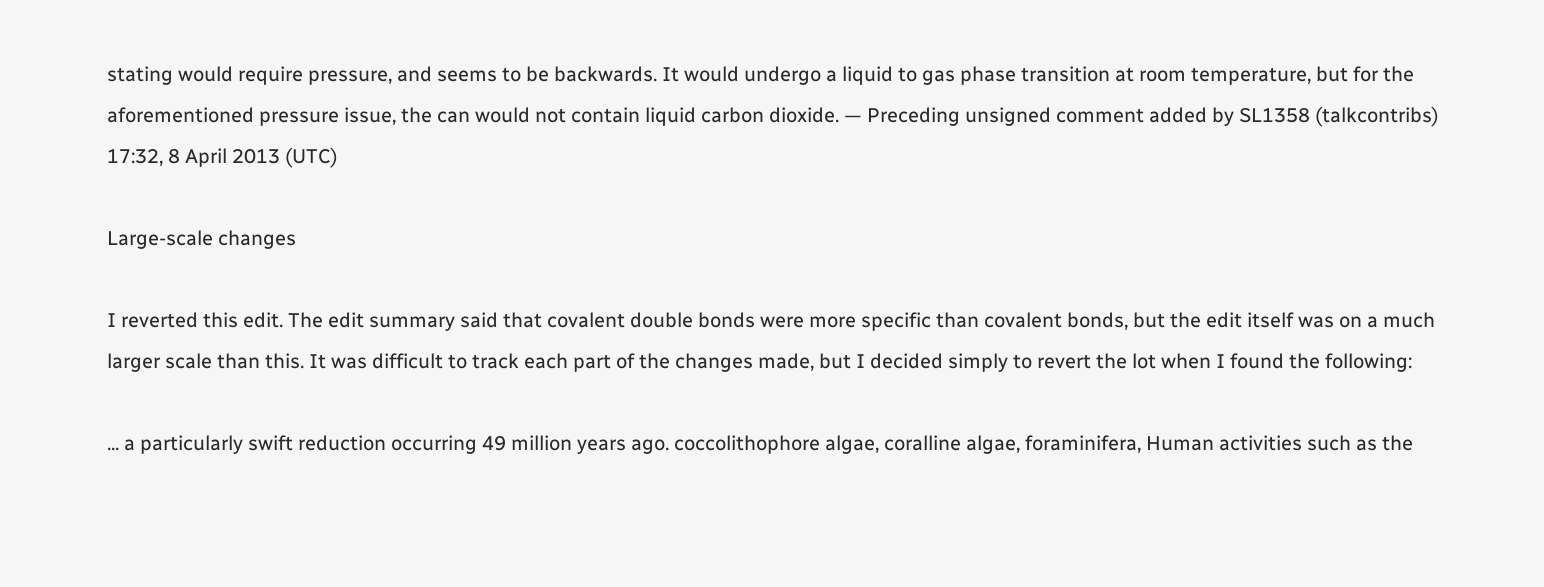stating would require pressure, and seems to be backwards. It would undergo a liquid to gas phase transition at room temperature, but for the aforementioned pressure issue, the can would not contain liquid carbon dioxide. — Preceding unsigned comment added by SL1358 (talkcontribs) 17:32, 8 April 2013 (UTC)

Large-scale changes

I reverted this edit. The edit summary said that covalent double bonds were more specific than covalent bonds, but the edit itself was on a much larger scale than this. It was difficult to track each part of the changes made, but I decided simply to revert the lot when I found the following:

... a particularly swift reduction occurring 49 million years ago. coccolithophore algae, coralline algae, foraminifera, Human activities such as the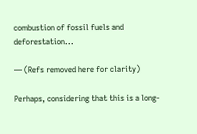combustion of fossil fuels and deforestation...

— (Refs removed here for clarity)

Perhaps, considering that this is a long-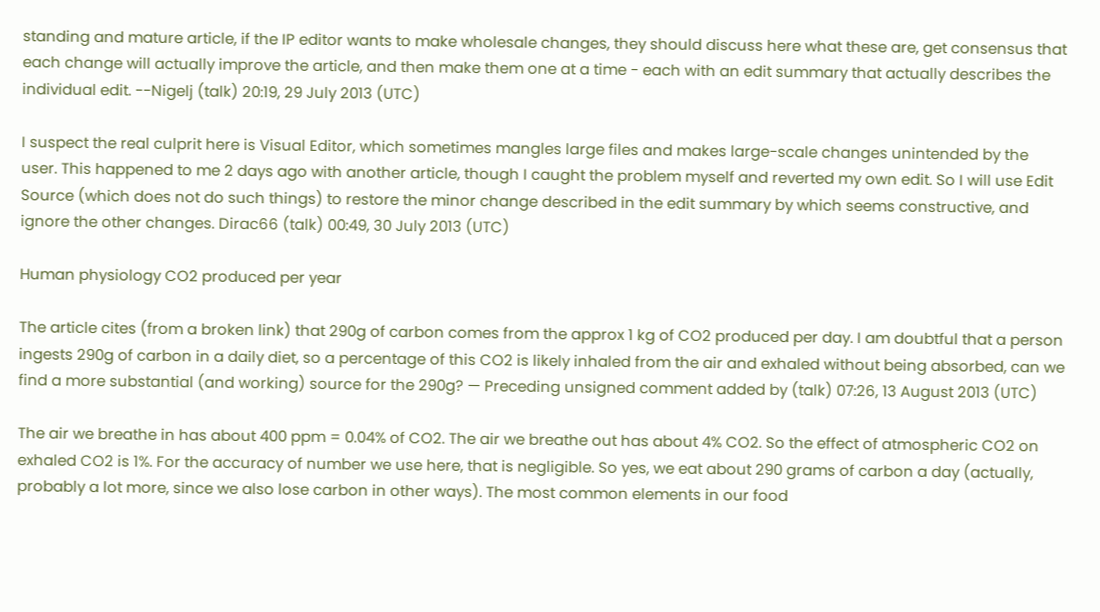standing and mature article, if the IP editor wants to make wholesale changes, they should discuss here what these are, get consensus that each change will actually improve the article, and then make them one at a time - each with an edit summary that actually describes the individual edit. --Nigelj (talk) 20:19, 29 July 2013 (UTC)

I suspect the real culprit here is Visual Editor, which sometimes mangles large files and makes large-scale changes unintended by the user. This happened to me 2 days ago with another article, though I caught the problem myself and reverted my own edit. So I will use Edit Source (which does not do such things) to restore the minor change described in the edit summary by which seems constructive, and ignore the other changes. Dirac66 (talk) 00:49, 30 July 2013 (UTC)

Human physiology CO2 produced per year

The article cites (from a broken link) that 290g of carbon comes from the approx 1 kg of CO2 produced per day. I am doubtful that a person ingests 290g of carbon in a daily diet, so a percentage of this CO2 is likely inhaled from the air and exhaled without being absorbed, can we find a more substantial (and working) source for the 290g? — Preceding unsigned comment added by (talk) 07:26, 13 August 2013 (UTC)

The air we breathe in has about 400 ppm = 0.04% of CO2. The air we breathe out has about 4% CO2. So the effect of atmospheric CO2 on exhaled CO2 is 1%. For the accuracy of number we use here, that is negligible. So yes, we eat about 290 grams of carbon a day (actually, probably a lot more, since we also lose carbon in other ways). The most common elements in our food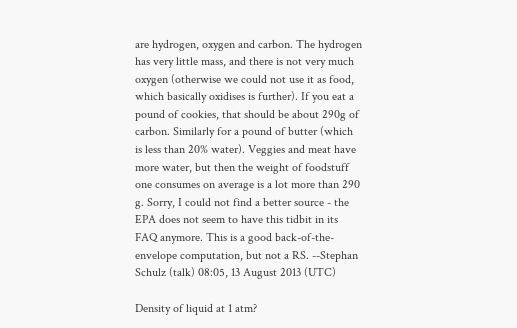are hydrogen, oxygen and carbon. The hydrogen has very little mass, and there is not very much oxygen (otherwise we could not use it as food, which basically oxidises is further). If you eat a pound of cookies, that should be about 290g of carbon. Similarly for a pound of butter (which is less than 20% water). Veggies and meat have more water, but then the weight of foodstuff one consumes on average is a lot more than 290 g. Sorry, I could not find a better source - the EPA does not seem to have this tidbit in its FAQ anymore. This is a good back-of-the-envelope computation, but not a RS. --Stephan Schulz (talk) 08:05, 13 August 2013 (UTC)

Density of liquid at 1 atm?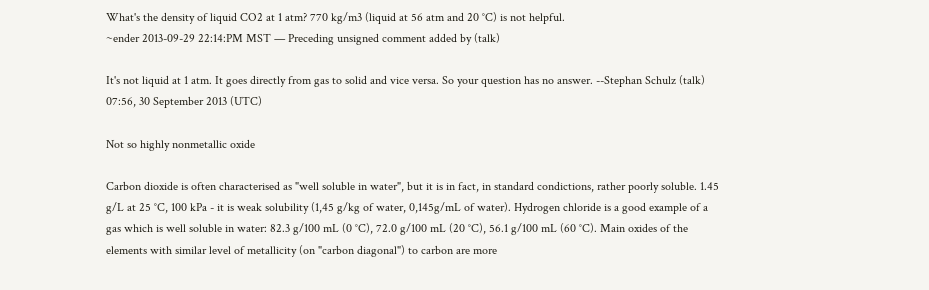What's the density of liquid CO2 at 1 atm? 770 kg/m3 (liquid at 56 atm and 20 °C) is not helpful.
~ender 2013-09-29 22:14:PM MST — Preceding unsigned comment added by (talk)

It's not liquid at 1 atm. It goes directly from gas to solid and vice versa. So your question has no answer. --Stephan Schulz (talk) 07:56, 30 September 2013 (UTC)

Not so highly nonmetallic oxide

Carbon dioxide is often characterised as "well soluble in water", but it is in fact, in standard condictions, rather poorly soluble. 1.45 g/L at 25 °C, 100 kPa - it is weak solubility (1,45 g/kg of water, 0,145g/mL of water). Hydrogen chloride is a good example of a gas which is well soluble in water: 82.3 g/100 mL (0 °C), 72.0 g/100 mL (20 °C), 56.1 g/100 mL (60 °C). Main oxides of the elements with similar level of metallicity (on "carbon diagonal") to carbon are more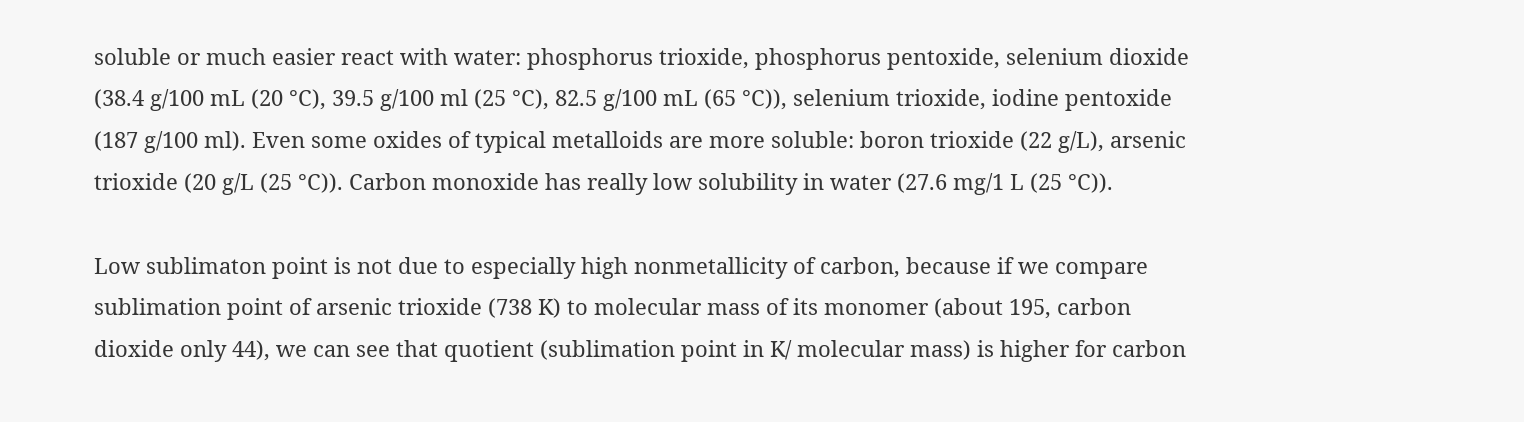soluble or much easier react with water: phosphorus trioxide, phosphorus pentoxide, selenium dioxide (38.4 g/100 mL (20 °C), 39.5 g/100 ml (25 °C), 82.5 g/100 mL (65 °C)), selenium trioxide, iodine pentoxide (187 g/100 ml). Even some oxides of typical metalloids are more soluble: boron trioxide (22 g/L), arsenic trioxide (20 g/L (25 °C)). Carbon monoxide has really low solubility in water (27.6 mg/1 L (25 °C)).

Low sublimaton point is not due to especially high nonmetallicity of carbon, because if we compare sublimation point of arsenic trioxide (738 K) to molecular mass of its monomer (about 195, carbon dioxide only 44), we can see that quotient (sublimation point in K/ molecular mass) is higher for carbon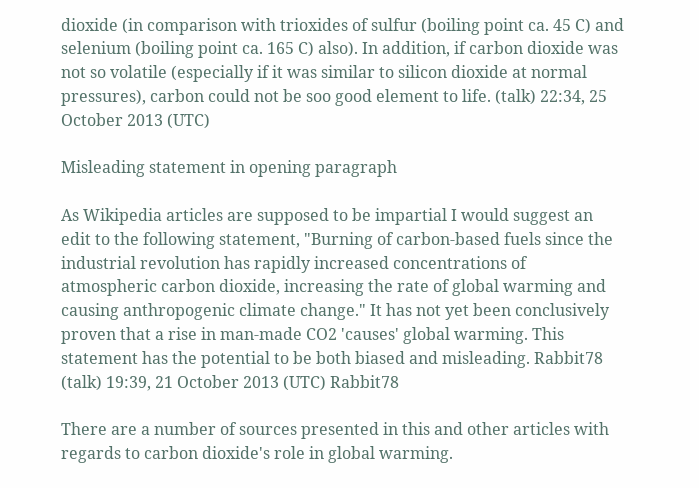dioxide (in comparison with trioxides of sulfur (boiling point ca. 45 C) and selenium (boiling point ca. 165 C) also). In addition, if carbon dioxide was not so volatile (especially if it was similar to silicon dioxide at normal pressures), carbon could not be soo good element to life. (talk) 22:34, 25 October 2013 (UTC)

Misleading statement in opening paragraph

As Wikipedia articles are supposed to be impartial I would suggest an edit to the following statement, "Burning of carbon-based fuels since the industrial revolution has rapidly increased concentrations of atmospheric carbon dioxide, increasing the rate of global warming and causing anthropogenic climate change." It has not yet been conclusively proven that a rise in man-made CO2 'causes' global warming. This statement has the potential to be both biased and misleading. Rabbit78 (talk) 19:39, 21 October 2013 (UTC) Rabbit78

There are a number of sources presented in this and other articles with regards to carbon dioxide's role in global warming.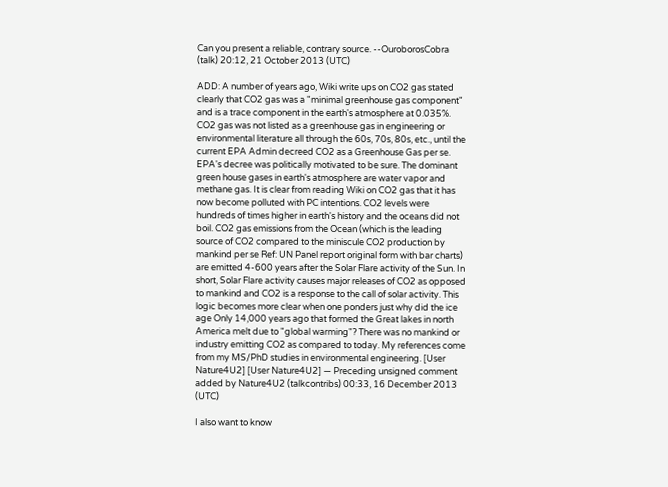Can you present a reliable, contrary source. --OuroborosCobra (talk) 20:12, 21 October 2013 (UTC)

ADD: A number of years ago, Wiki write ups on CO2 gas stated clearly that CO2 gas was a "minimal greenhouse gas component" and is a trace component in the earth's atmosphere at 0.035%. CO2 gas was not listed as a greenhouse gas in engineering or environmental literature all through the 60s, 70s, 80s, etc., until the current EPA Admin decreed CO2 as a Greenhouse Gas per se. EPA's decree was politically motivated to be sure. The dominant green house gases in earth's atmosphere are water vapor and methane gas. It is clear from reading Wiki on CO2 gas that it has now become polluted with PC intentions. CO2 levels were hundreds of times higher in earth's history and the oceans did not boil. CO2 gas emissions from the Ocean (which is the leading source of CO2 compared to the miniscule CO2 production by mankind per se Ref: UN Panel report original form with bar charts) are emitted 4-600 years after the Solar Flare activity of the Sun. In short, Solar Flare activity causes major releases of CO2 as opposed to mankind and CO2 is a response to the call of solar activity. This logic becomes more clear when one ponders just why did the ice age Only 14,000 years ago that formed the Great lakes in north America melt due to "global warming"? There was no mankind or industry emitting CO2 as compared to today. My references come from my MS/PhD studies in environmental engineering. [User Nature4U2] [User Nature4U2] — Preceding unsigned comment added by Nature4U2 (talkcontribs) 00:33, 16 December 2013 (UTC)

I also want to know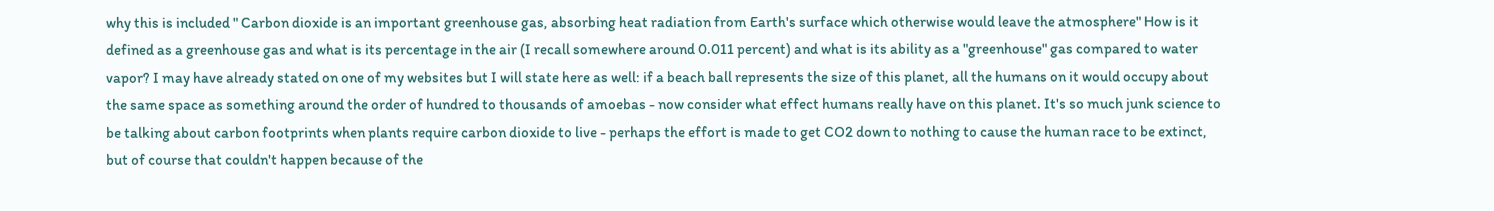why this is included " Carbon dioxide is an important greenhouse gas, absorbing heat radiation from Earth's surface which otherwise would leave the atmosphere" How is it defined as a greenhouse gas and what is its percentage in the air (I recall somewhere around 0.011 percent) and what is its ability as a "greenhouse" gas compared to water vapor? I may have already stated on one of my websites but I will state here as well: if a beach ball represents the size of this planet, all the humans on it would occupy about the same space as something around the order of hundred to thousands of amoebas - now consider what effect humans really have on this planet. It's so much junk science to be talking about carbon footprints when plants require carbon dioxide to live - perhaps the effort is made to get CO2 down to nothing to cause the human race to be extinct, but of course that couldn't happen because of the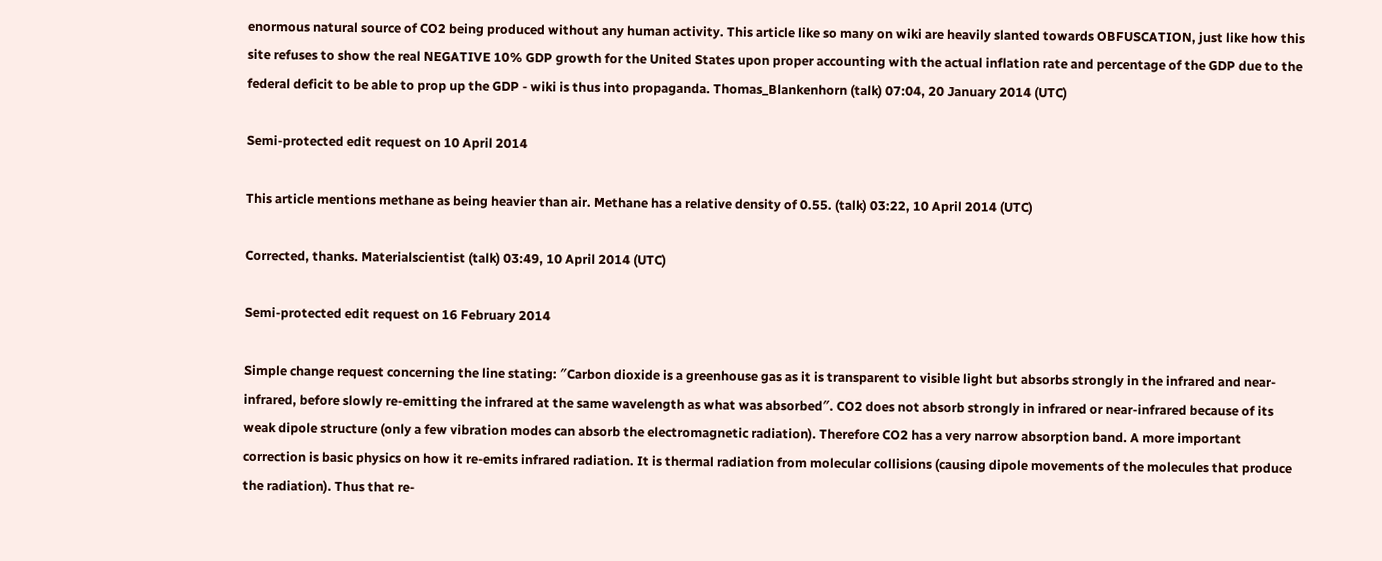enormous natural source of CO2 being produced without any human activity. This article like so many on wiki are heavily slanted towards OBFUSCATION, just like how this site refuses to show the real NEGATIVE 10% GDP growth for the United States upon proper accounting with the actual inflation rate and percentage of the GDP due to the federal deficit to be able to prop up the GDP - wiki is thus into propaganda. Thomas_Blankenhorn (talk) 07:04, 20 January 2014 (UTC)

Semi-protected edit request on 10 April 2014

This article mentions methane as being heavier than air. Methane has a relative density of 0.55. (talk) 03:22, 10 April 2014 (UTC)

Corrected, thanks. Materialscientist (talk) 03:49, 10 April 2014 (UTC)

Semi-protected edit request on 16 February 2014

Simple change request concerning the line stating: ″Carbon dioxide is a greenhouse gas as it is transparent to visible light but absorbs strongly in the infrared and near-infrared, before slowly re-emitting the infrared at the same wavelength as what was absorbed″. CO2 does not absorb strongly in infrared or near-infrared because of its weak dipole structure (only a few vibration modes can absorb the electromagnetic radiation). Therefore CO2 has a very narrow absorption band. A more important correction is basic physics on how it re-emits infrared radiation. It is thermal radiation from molecular collisions (causing dipole movements of the molecules that produce the radiation). Thus that re-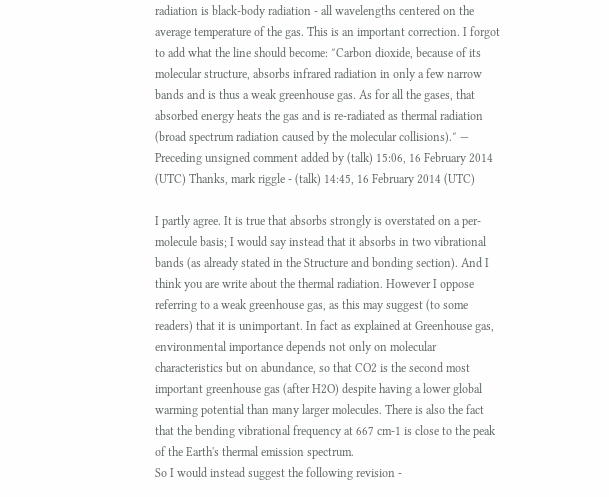radiation is black-body radiation - all wavelengths centered on the average temperature of the gas. This is an important correction. I forgot to add what the line should become: ″Carbon dioxide, because of its molecular structure, absorbs infrared radiation in only a few narrow bands and is thus a weak greenhouse gas. As for all the gases, that absorbed energy heats the gas and is re-radiated as thermal radiation (broad spectrum radiation caused by the molecular collisions).″ — Preceding unsigned comment added by (talk) 15:06, 16 February 2014 (UTC) Thanks, mark riggle - (talk) 14:45, 16 February 2014 (UTC)

I partly agree. It is true that absorbs strongly is overstated on a per-molecule basis; I would say instead that it absorbs in two vibrational bands (as already stated in the Structure and bonding section). And I think you are write about the thermal radiation. However I oppose referring to a weak greenhouse gas, as this may suggest (to some readers) that it is unimportant. In fact as explained at Greenhouse gas, environmental importance depends not only on molecular characteristics but on abundance, so that CO2 is the second most important greenhouse gas (after H2O) despite having a lower global warming potential than many larger molecules. There is also the fact that the bending vibrational frequency at 667 cm-1 is close to the peak of the Earth's thermal emission spectrum.
So I would instead suggest the following revision -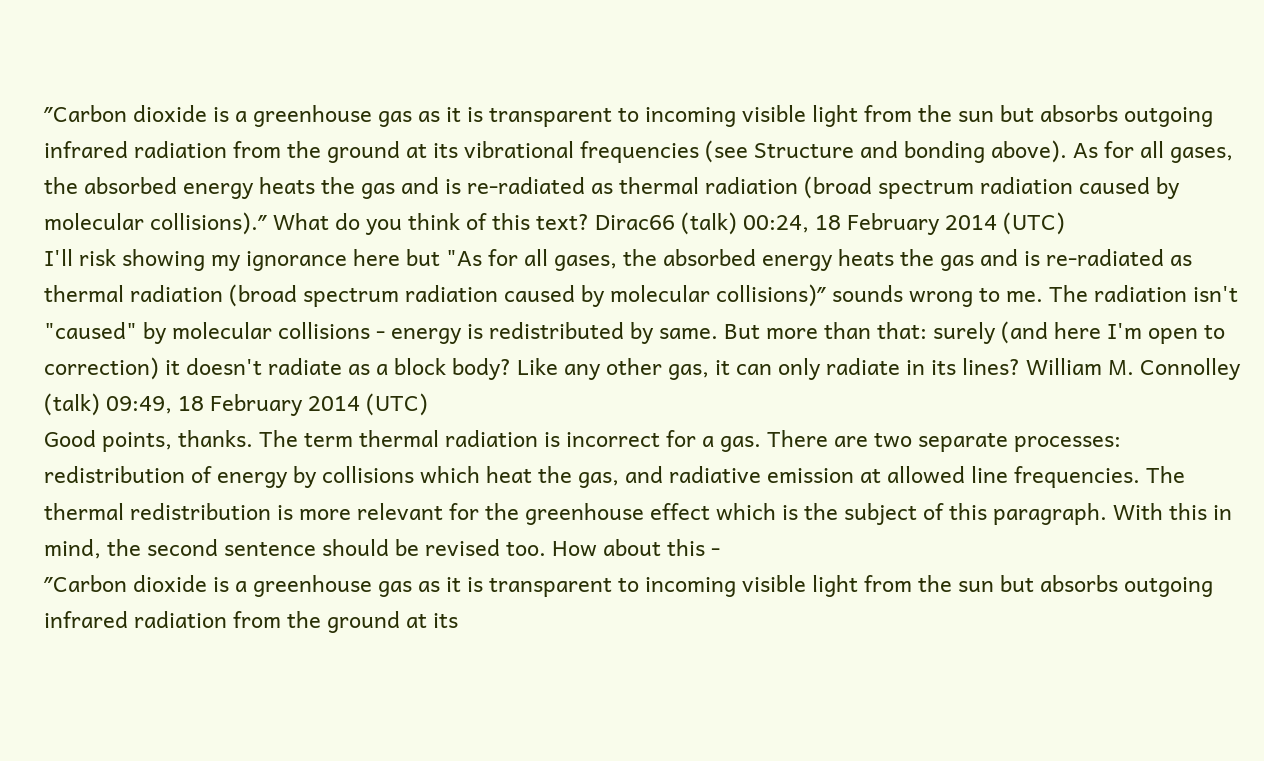″Carbon dioxide is a greenhouse gas as it is transparent to incoming visible light from the sun but absorbs outgoing infrared radiation from the ground at its vibrational frequencies (see Structure and bonding above). As for all gases, the absorbed energy heats the gas and is re-radiated as thermal radiation (broad spectrum radiation caused by molecular collisions).″ What do you think of this text? Dirac66 (talk) 00:24, 18 February 2014 (UTC)
I'll risk showing my ignorance here but "As for all gases, the absorbed energy heats the gas and is re-radiated as thermal radiation (broad spectrum radiation caused by molecular collisions)″ sounds wrong to me. The radiation isn't "caused" by molecular collisions - energy is redistributed by same. But more than that: surely (and here I'm open to correction) it doesn't radiate as a block body? Like any other gas, it can only radiate in its lines? William M. Connolley (talk) 09:49, 18 February 2014 (UTC)
Good points, thanks. The term thermal radiation is incorrect for a gas. There are two separate processes: redistribution of energy by collisions which heat the gas, and radiative emission at allowed line frequencies. The thermal redistribution is more relevant for the greenhouse effect which is the subject of this paragraph. With this in mind, the second sentence should be revised too. How about this -
″Carbon dioxide is a greenhouse gas as it is transparent to incoming visible light from the sun but absorbs outgoing infrared radiation from the ground at its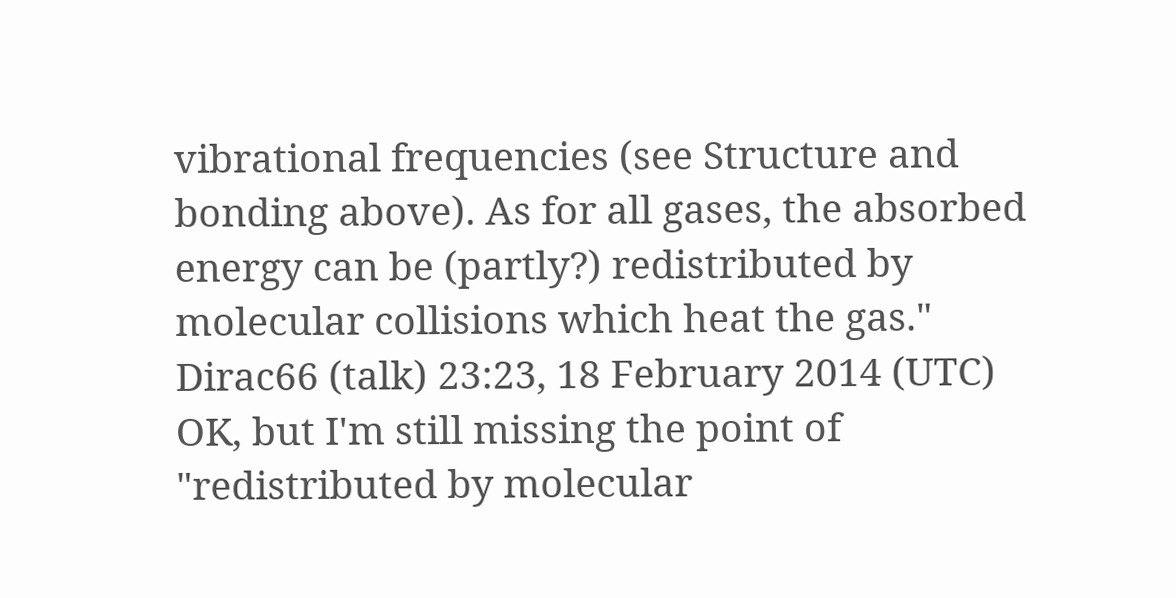vibrational frequencies (see Structure and bonding above). As for all gases, the absorbed energy can be (partly?) redistributed by molecular collisions which heat the gas." Dirac66 (talk) 23:23, 18 February 2014 (UTC)
OK, but I'm still missing the point of "redistributed by molecular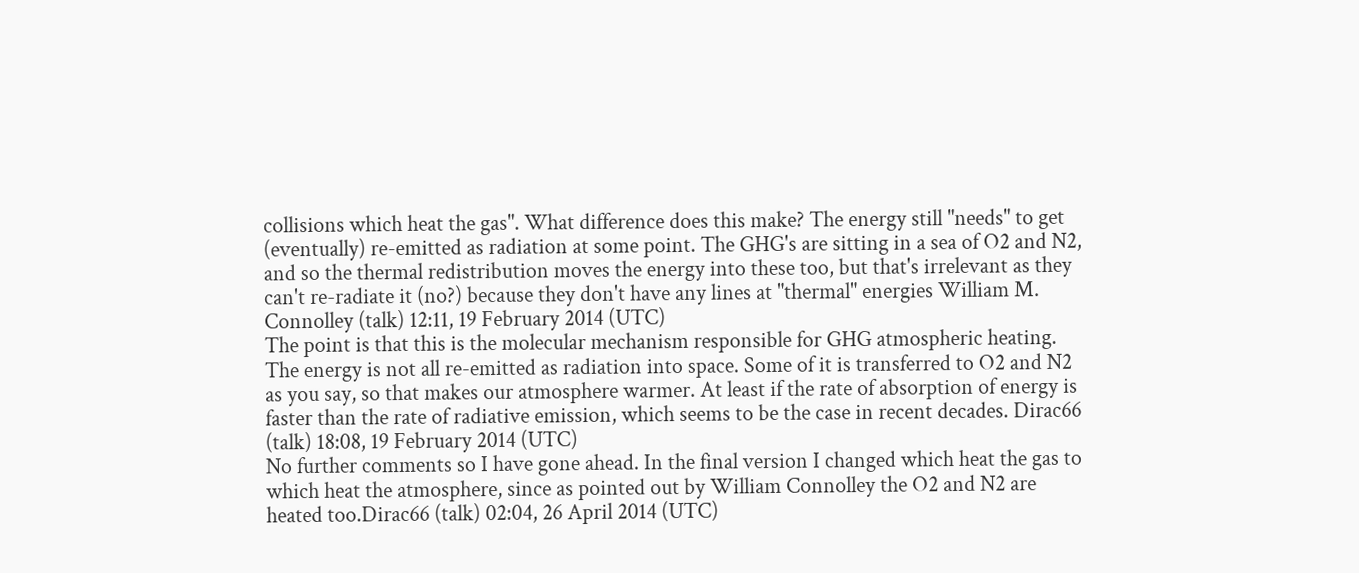collisions which heat the gas". What difference does this make? The energy still "needs" to get (eventually) re-emitted as radiation at some point. The GHG's are sitting in a sea of O2 and N2, and so the thermal redistribution moves the energy into these too, but that's irrelevant as they can't re-radiate it (no?) because they don't have any lines at "thermal" energies William M. Connolley (talk) 12:11, 19 February 2014 (UTC)
The point is that this is the molecular mechanism responsible for GHG atmospheric heating. The energy is not all re-emitted as radiation into space. Some of it is transferred to O2 and N2 as you say, so that makes our atmosphere warmer. At least if the rate of absorption of energy is faster than the rate of radiative emission, which seems to be the case in recent decades. Dirac66 (talk) 18:08, 19 February 2014 (UTC)
No further comments so I have gone ahead. In the final version I changed which heat the gas to which heat the atmosphere, since as pointed out by William Connolley the O2 and N2 are heated too.Dirac66 (talk) 02:04, 26 April 2014 (UTC)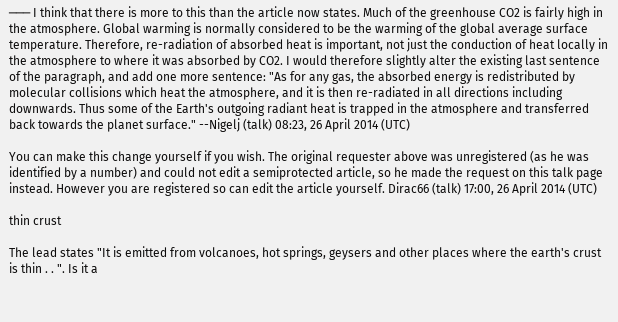─── I think that there is more to this than the article now states. Much of the greenhouse CO2 is fairly high in the atmosphere. Global warming is normally considered to be the warming of the global average surface temperature. Therefore, re-radiation of absorbed heat is important, not just the conduction of heat locally in the atmosphere to where it was absorbed by CO2. I would therefore slightly alter the existing last sentence of the paragraph, and add one more sentence: "As for any gas, the absorbed energy is redistributed by molecular collisions which heat the atmosphere, and it is then re-radiated in all directions including downwards. Thus some of the Earth's outgoing radiant heat is trapped in the atmosphere and transferred back towards the planet surface." --Nigelj (talk) 08:23, 26 April 2014 (UTC)

You can make this change yourself if you wish. The original requester above was unregistered (as he was identified by a number) and could not edit a semiprotected article, so he made the request on this talk page instead. However you are registered so can edit the article yourself. Dirac66 (talk) 17:00, 26 April 2014 (UTC)

thin crust

The lead states "It is emitted from volcanoes, hot springs, geysers and other places where the earth's crust is thin . . ". Is it a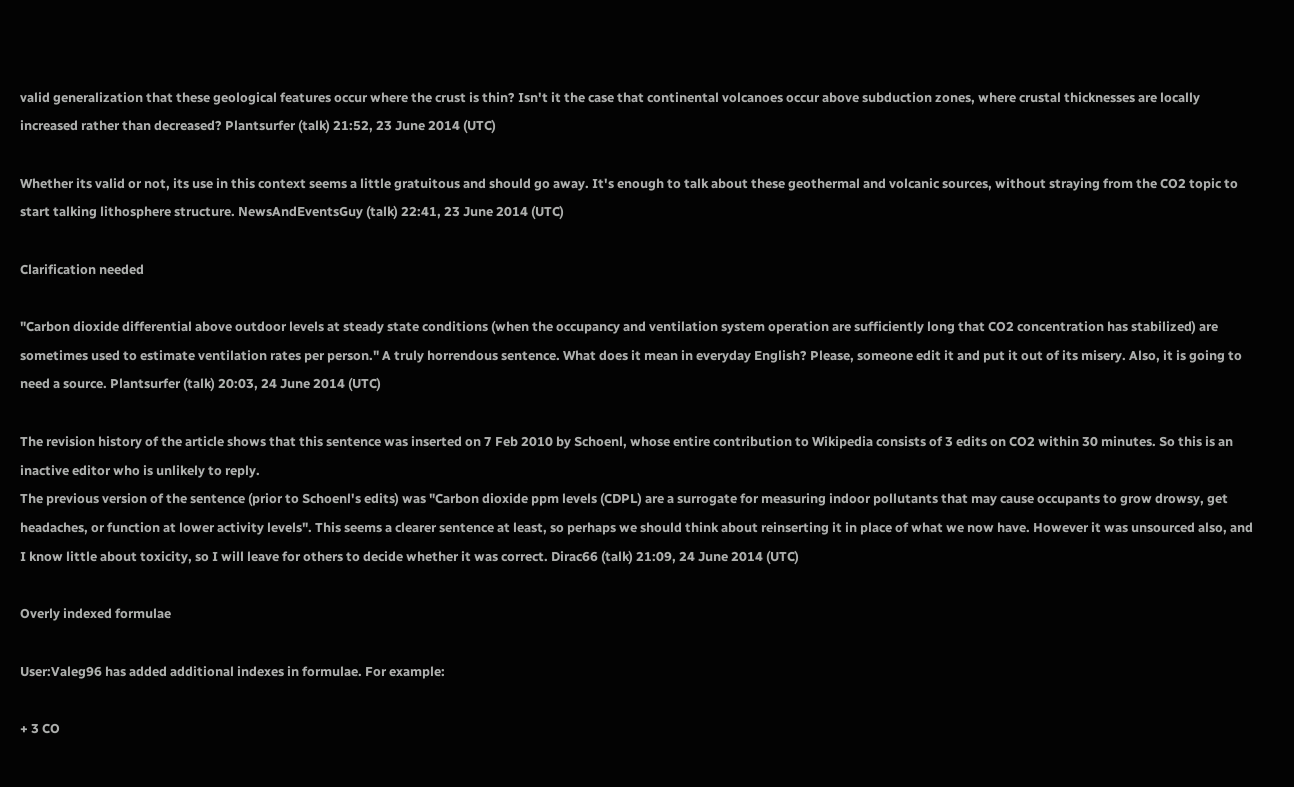valid generalization that these geological features occur where the crust is thin? Isn't it the case that continental volcanoes occur above subduction zones, where crustal thicknesses are locally increased rather than decreased? Plantsurfer (talk) 21:52, 23 June 2014 (UTC)

Whether its valid or not, its use in this context seems a little gratuitous and should go away. It's enough to talk about these geothermal and volcanic sources, without straying from the CO2 topic to start talking lithosphere structure. NewsAndEventsGuy (talk) 22:41, 23 June 2014 (UTC)

Clarification needed

"Carbon dioxide differential above outdoor levels at steady state conditions (when the occupancy and ventilation system operation are sufficiently long that CO2 concentration has stabilized) are sometimes used to estimate ventilation rates per person." A truly horrendous sentence. What does it mean in everyday English? Please, someone edit it and put it out of its misery. Also, it is going to need a source. Plantsurfer (talk) 20:03, 24 June 2014 (UTC)

The revision history of the article shows that this sentence was inserted on 7 Feb 2010 by Schoenl, whose entire contribution to Wikipedia consists of 3 edits on CO2 within 30 minutes. So this is an inactive editor who is unlikely to reply.
The previous version of the sentence (prior to Schoenl's edits) was "Carbon dioxide ppm levels (CDPL) are a surrogate for measuring indoor pollutants that may cause occupants to grow drowsy, get headaches, or function at lower activity levels". This seems a clearer sentence at least, so perhaps we should think about reinserting it in place of what we now have. However it was unsourced also, and I know little about toxicity, so I will leave for others to decide whether it was correct. Dirac66 (talk) 21:09, 24 June 2014 (UTC)

Overly indexed formulae

User:Valeg96 has added additional indexes in formulae. For example:

+ 3 CO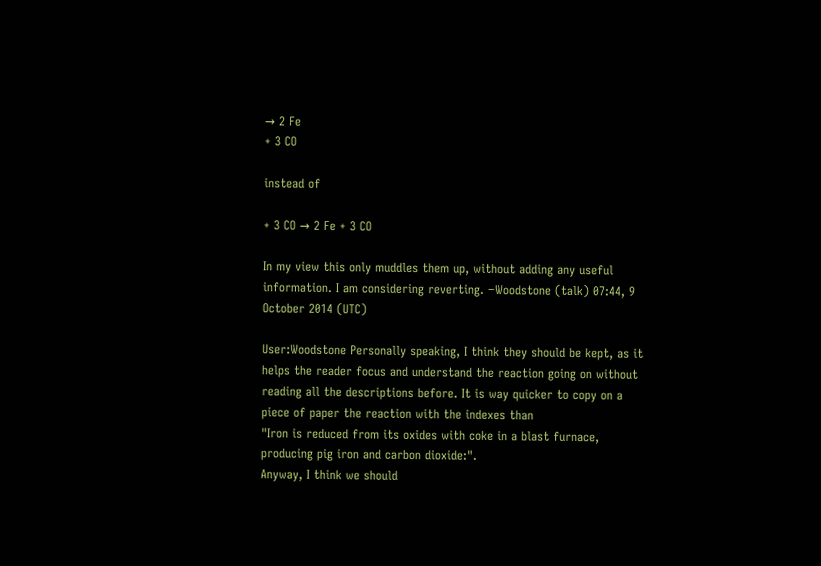→ 2 Fe
+ 3 CO

instead of

+ 3 CO → 2 Fe + 3 CO

In my view this only muddles them up, without adding any useful information. I am considering reverting. −Woodstone (talk) 07:44, 9 October 2014 (UTC)

User:Woodstone Personally speaking, I think they should be kept, as it helps the reader focus and understand the reaction going on without reading all the descriptions before. It is way quicker to copy on a piece of paper the reaction with the indexes than
"Iron is reduced from its oxides with coke in a blast furnace, producing pig iron and carbon dioxide:".
Anyway, I think we should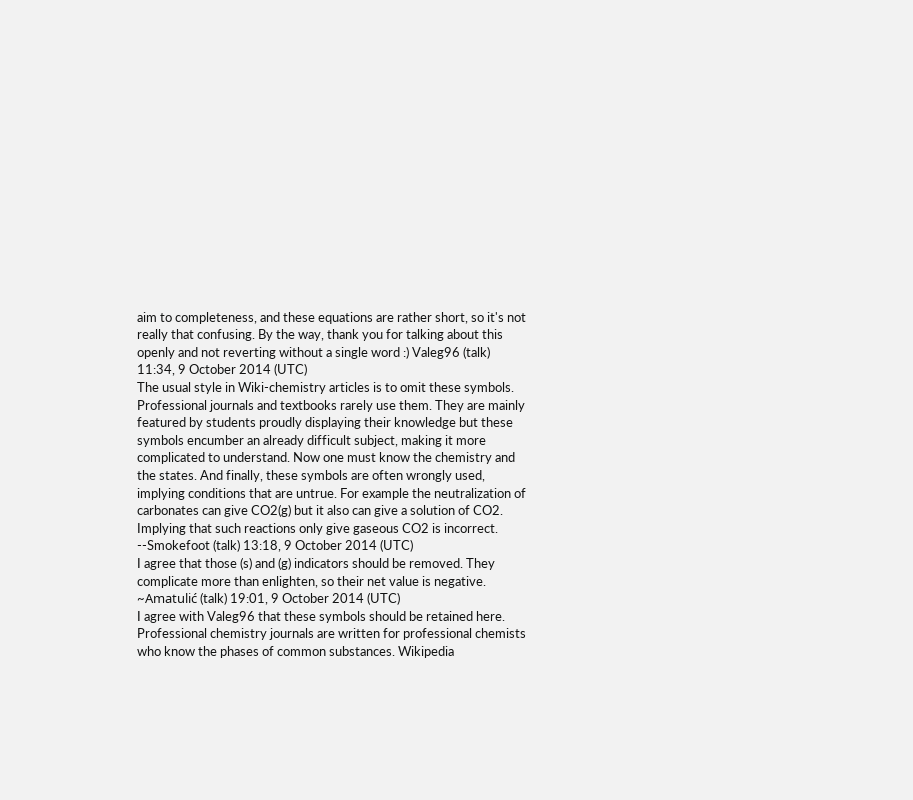aim to completeness, and these equations are rather short, so it's not really that confusing. By the way, thank you for talking about this openly and not reverting without a single word :) Valeg96 (talk) 11:34, 9 October 2014 (UTC)
The usual style in Wiki-chemistry articles is to omit these symbols. Professional journals and textbooks rarely use them. They are mainly featured by students proudly displaying their knowledge but these symbols encumber an already difficult subject, making it more complicated to understand. Now one must know the chemistry and the states. And finally, these symbols are often wrongly used, implying conditions that are untrue. For example the neutralization of carbonates can give CO2(g) but it also can give a solution of CO2. Implying that such reactions only give gaseous CO2 is incorrect. --Smokefoot (talk) 13:18, 9 October 2014 (UTC)
I agree that those (s) and (g) indicators should be removed. They complicate more than enlighten, so their net value is negative. ~Amatulić (talk) 19:01, 9 October 2014 (UTC)
I agree with Valeg96 that these symbols should be retained here. Professional chemistry journals are written for professional chemists who know the phases of common substances. Wikipedia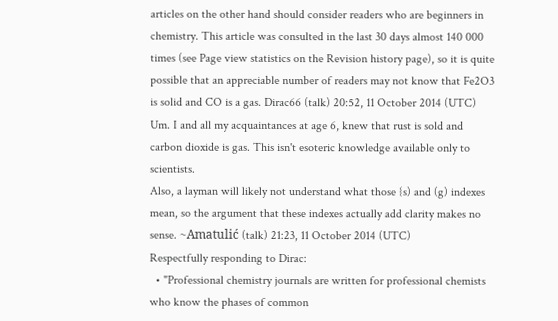articles on the other hand should consider readers who are beginners in chemistry. This article was consulted in the last 30 days almost 140 000 times (see Page view statistics on the Revision history page), so it is quite possible that an appreciable number of readers may not know that Fe2O3 is solid and CO is a gas. Dirac66 (talk) 20:52, 11 October 2014 (UTC)
Um. I and all my acquaintances at age 6, knew that rust is sold and carbon dioxide is gas. This isn't esoteric knowledge available only to scientists.
Also, a layman will likely not understand what those {s) and (g) indexes mean, so the argument that these indexes actually add clarity makes no sense. ~Amatulić (talk) 21:23, 11 October 2014 (UTC)
Respectfully responding to Dirac:
  • "Professional chemistry journals are written for professional chemists who know the phases of common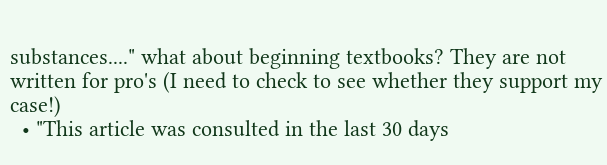substances...." what about beginning textbooks? They are not written for pro's (I need to check to see whether they support my case!)
  • "This article was consulted in the last 30 days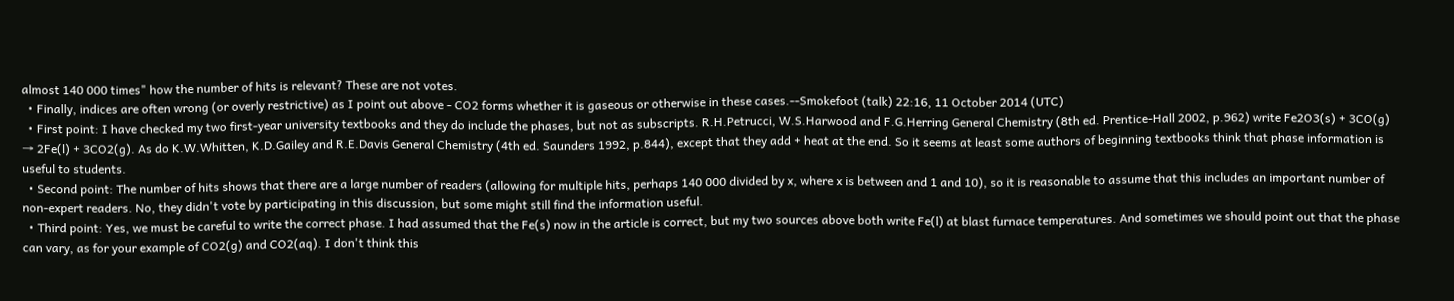almost 140 000 times" how the number of hits is relevant? These are not votes.
  • Finally, indices are often wrong (or overly restrictive) as I point out above - CO2 forms whether it is gaseous or otherwise in these cases.--Smokefoot (talk) 22:16, 11 October 2014 (UTC)
  • First point: I have checked my two first-year university textbooks and they do include the phases, but not as subscripts. R.H.Petrucci, W.S.Harwood and F.G.Herring General Chemistry (8th ed. Prentice-Hall 2002, p.962) write Fe2O3(s) + 3CO(g) → 2Fe(l) + 3CO2(g). As do K.W.Whitten, K.D.Gailey and R.E.Davis General Chemistry (4th ed. Saunders 1992, p.844), except that they add + heat at the end. So it seems at least some authors of beginning textbooks think that phase information is useful to students.
  • Second point: The number of hits shows that there are a large number of readers (allowing for multiple hits, perhaps 140 000 divided by x, where x is between and 1 and 10), so it is reasonable to assume that this includes an important number of non-expert readers. No, they didn't vote by participating in this discussion, but some might still find the information useful.
  • Third point: Yes, we must be careful to write the correct phase. I had assumed that the Fe(s) now in the article is correct, but my two sources above both write Fe(l) at blast furnace temperatures. And sometimes we should point out that the phase can vary, as for your example of CO2(g) and CO2(aq). I don't think this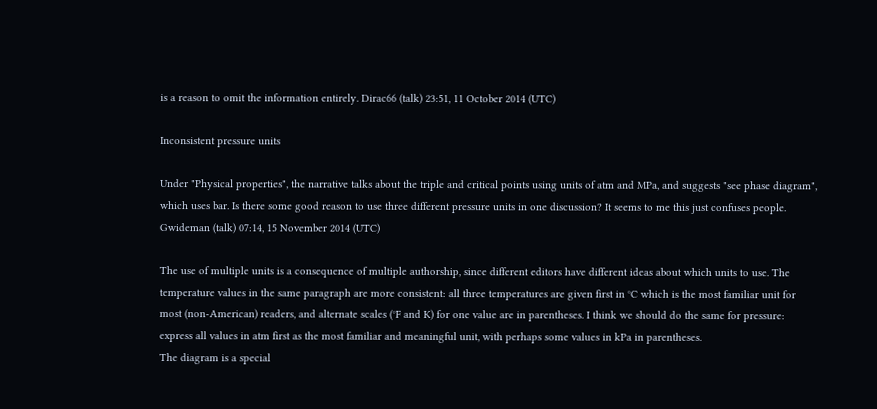is a reason to omit the information entirely. Dirac66 (talk) 23:51, 11 October 2014 (UTC)

Inconsistent pressure units

Under "Physical properties", the narrative talks about the triple and critical points using units of atm and MPa, and suggests "see phase diagram", which uses bar. Is there some good reason to use three different pressure units in one discussion? It seems to me this just confuses people. Gwideman (talk) 07:14, 15 November 2014 (UTC)

The use of multiple units is a consequence of multiple authorship, since different editors have different ideas about which units to use. The temperature values in the same paragraph are more consistent: all three temperatures are given first in °C which is the most familiar unit for most (non-American) readers, and alternate scales (°F and K) for one value are in parentheses. I think we should do the same for pressure: express all values in atm first as the most familiar and meaningful unit, with perhaps some values in kPa in parentheses.
The diagram is a special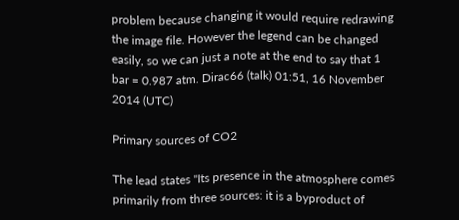problem because changing it would require redrawing the image file. However the legend can be changed easily, so we can just a note at the end to say that 1 bar = 0.987 atm. Dirac66 (talk) 01:51, 16 November 2014 (UTC)

Primary sources of CO2

The lead states "Its presence in the atmosphere comes primarily from three sources: it is a byproduct of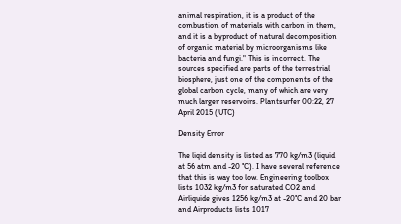animal respiration, it is a product of the combustion of materials with carbon in them, and it is a byproduct of natural decomposition of organic material by microorganisms like bacteria and fungi." This is incorrect. The sources specified are parts of the terrestrial biosphere, just one of the components of the global carbon cycle, many of which are very much larger reservoirs. Plantsurfer 00:22, 27 April 2015 (UTC)

Density Error

The liqid density is listed as 770 kg/m3 (liquid at 56 atm and -20 °C). I have several reference that this is way too low. Engineering toolbox lists 1032 kg/m3 for saturated CO2 and Airliquide gives 1256 kg/m3 at -20°C and 20 bar and Airproducts lists 1017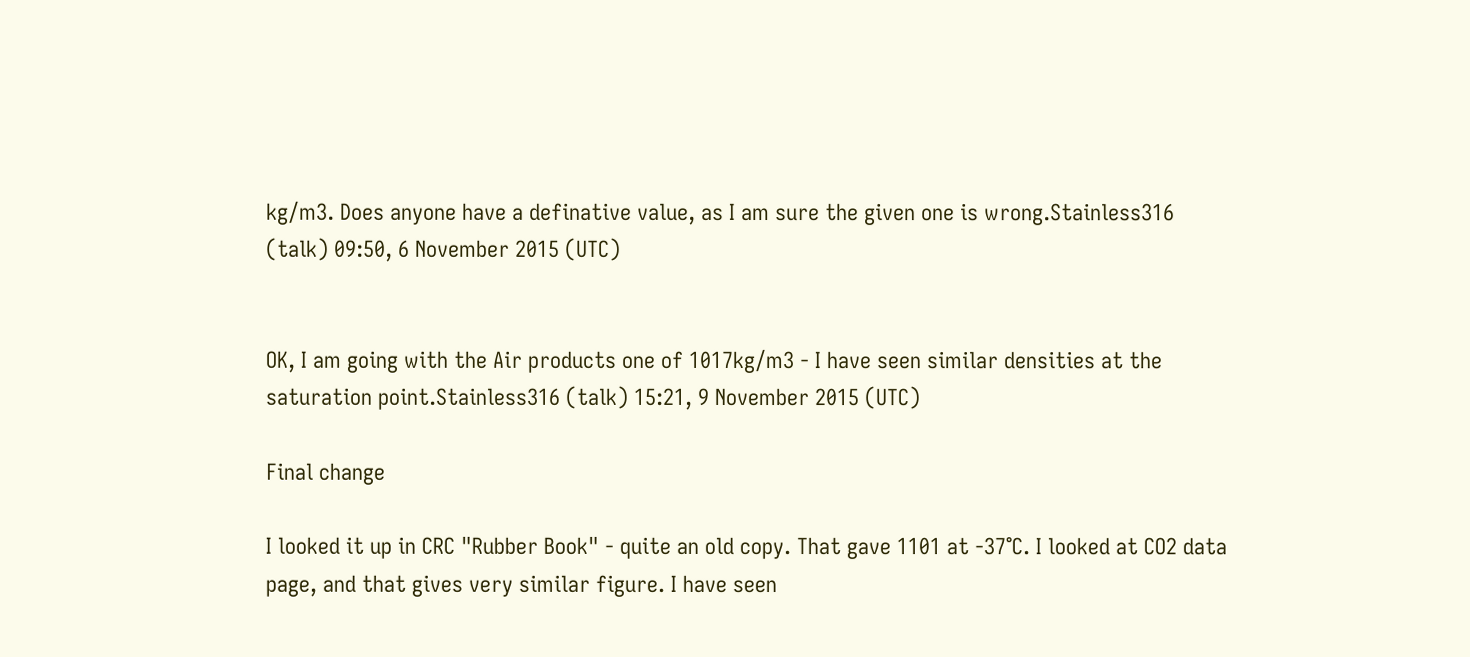kg/m3. Does anyone have a definative value, as I am sure the given one is wrong.Stainless316 (talk) 09:50, 6 November 2015 (UTC)


OK, I am going with the Air products one of 1017kg/m3 - I have seen similar densities at the saturation point.Stainless316 (talk) 15:21, 9 November 2015 (UTC)

Final change

I looked it up in CRC "Rubber Book" - quite an old copy. That gave 1101 at -37°C. I looked at CO2 data page, and that gives very similar figure. I have seen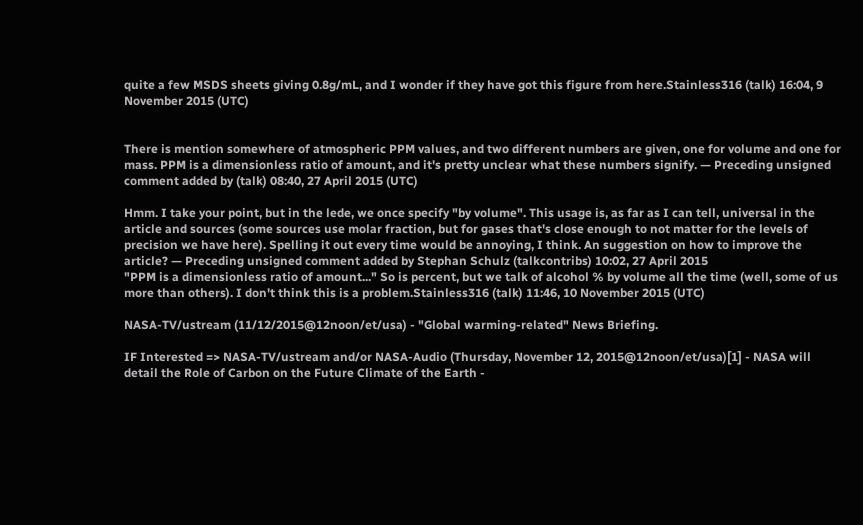quite a few MSDS sheets giving 0.8g/mL, and I wonder if they have got this figure from here.Stainless316 (talk) 16:04, 9 November 2015 (UTC)


There is mention somewhere of atmospheric PPM values, and two different numbers are given, one for volume and one for mass. PPM is a dimensionless ratio of amount, and it's pretty unclear what these numbers signify. — Preceding unsigned comment added by (talk) 08:40, 27 April 2015 (UTC)

Hmm. I take your point, but in the lede, we once specify "by volume". This usage is, as far as I can tell, universal in the article and sources (some sources use molar fraction, but for gases that's close enough to not matter for the levels of precision we have here). Spelling it out every time would be annoying, I think. An suggestion on how to improve the article? — Preceding unsigned comment added by Stephan Schulz (talkcontribs) 10:02, 27 April 2015
"PPM is a dimensionless ratio of amount..." So is percent, but we talk of alcohol % by volume all the time (well, some of us more than others). I don't think this is a problem.Stainless316 (talk) 11:46, 10 November 2015 (UTC)

NASA-TV/ustream (11/12/2015@12noon/et/usa) - "Global warming-related" News Briefing.

IF Interested => NASA-TV/ustream and/or NASA-Audio (Thursday, November 12, 2015@12noon/et/usa)[1] - NASA will detail the Role of Carbon on the Future Climate of the Earth -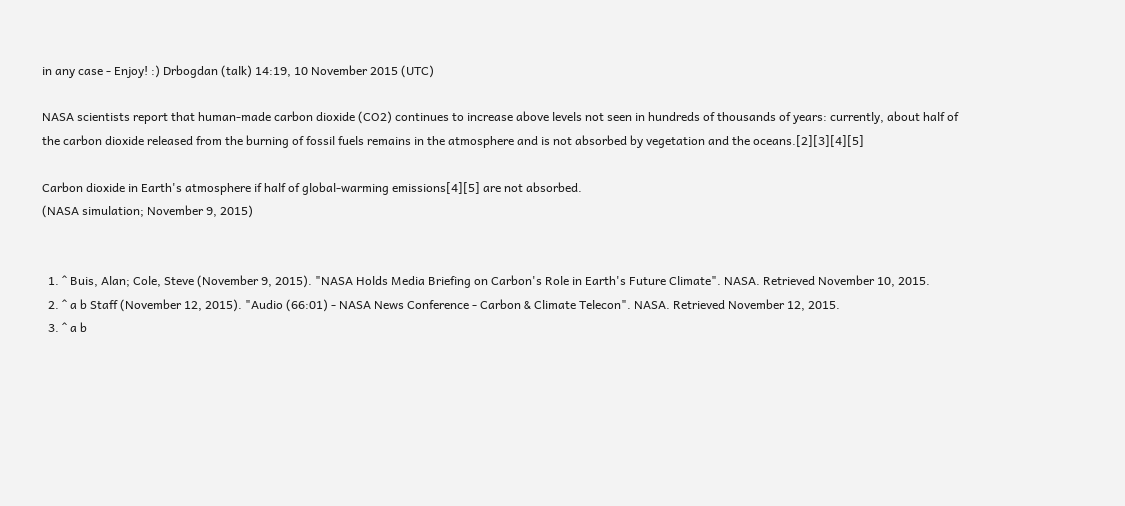in any case - Enjoy! :) Drbogdan (talk) 14:19, 10 November 2015 (UTC)

NASA scientists report that human-made carbon dioxide (CO2) continues to increase above levels not seen in hundreds of thousands of years: currently, about half of the carbon dioxide released from the burning of fossil fuels remains in the atmosphere and is not absorbed by vegetation and the oceans.[2][3][4][5]

Carbon dioxide in Earth's atmosphere if half of global-warming emissions[4][5] are not absorbed.
(NASA simulation; November 9, 2015)


  1. ^ Buis, Alan; Cole, Steve (November 9, 2015). "NASA Holds Media Briefing on Carbon's Role in Earth's Future Climate". NASA. Retrieved November 10, 2015.
  2. ^ a b Staff (November 12, 2015). "Audio (66:01) - NASA News Conference - Carbon & Climate Telecon". NASA. Retrieved November 12, 2015.
  3. ^ a b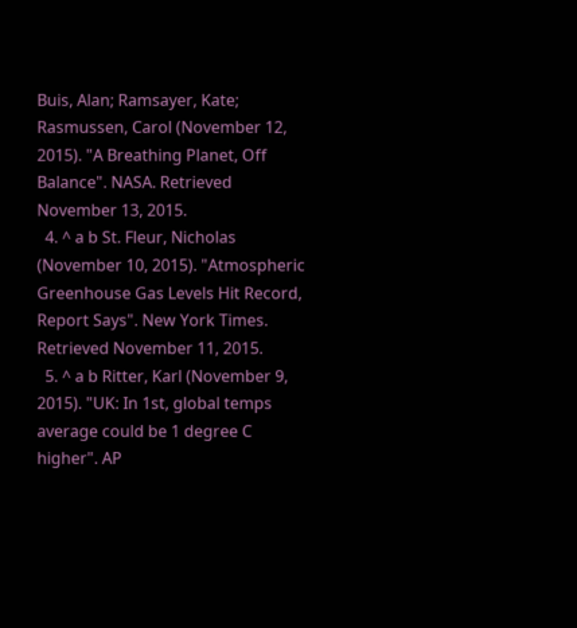Buis, Alan; Ramsayer, Kate; Rasmussen, Carol (November 12, 2015). "A Breathing Planet, Off Balance". NASA. Retrieved November 13, 2015.
  4. ^ a b St. Fleur, Nicholas (November 10, 2015). "Atmospheric Greenhouse Gas Levels Hit Record, Report Says". New York Times. Retrieved November 11, 2015.
  5. ^ a b Ritter, Karl (November 9, 2015). "UK: In 1st, global temps average could be 1 degree C higher". AP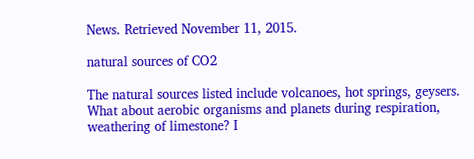News. Retrieved November 11, 2015.

natural sources of CO2

The natural sources listed include volcanoes, hot springs, geysers. What about aerobic organisms and planets during respiration, weathering of limestone? I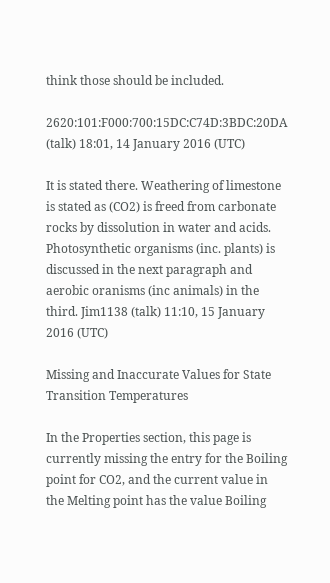think those should be included.

2620:101:F000:700:15DC:C74D:3BDC:20DA (talk) 18:01, 14 January 2016 (UTC)

It is stated there. Weathering of limestone is stated as (CO2) is freed from carbonate rocks by dissolution in water and acids. Photosynthetic organisms (inc. plants) is discussed in the next paragraph and aerobic oranisms (inc animals) in the third. Jim1138 (talk) 11:10, 15 January 2016 (UTC)

Missing and Inaccurate Values for State Transition Temperatures

In the Properties section, this page is currently missing the entry for the Boiling point for CO2, and the current value in the Melting point has the value Boiling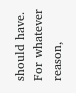should have. For whatever reason,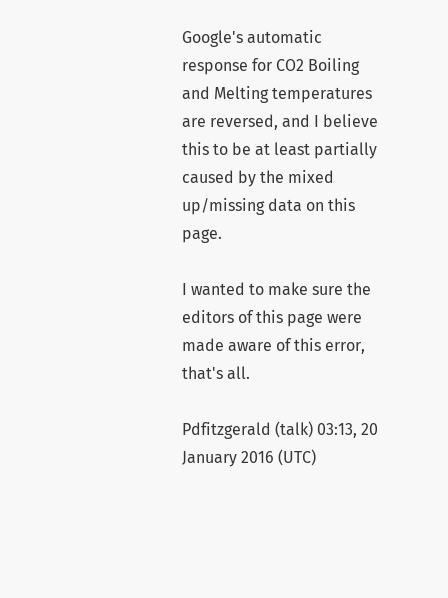Google's automatic response for CO2 Boiling and Melting temperatures are reversed, and I believe this to be at least partially caused by the mixed up/missing data on this page.

I wanted to make sure the editors of this page were made aware of this error, that's all.

Pdfitzgerald (talk) 03:13, 20 January 2016 (UTC)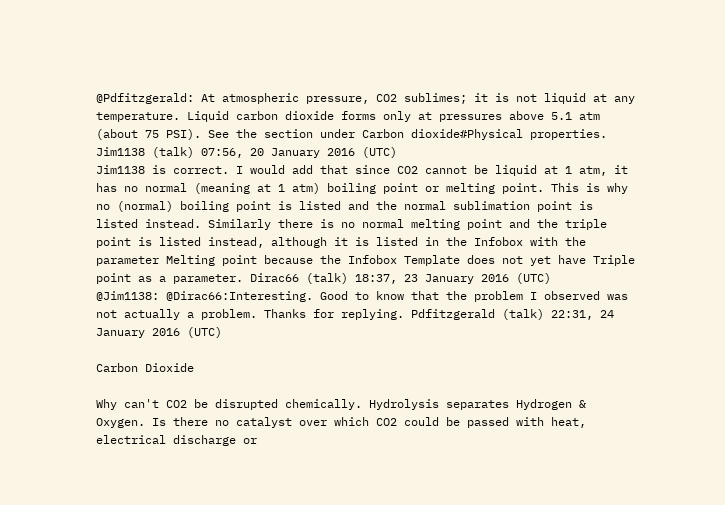@Pdfitzgerald: At atmospheric pressure, CO2 sublimes; it is not liquid at any temperature. Liquid carbon dioxide forms only at pressures above 5.1 atm (about 75 PSI). See the section under Carbon dioxide#Physical properties. Jim1138 (talk) 07:56, 20 January 2016 (UTC)
Jim1138 is correct. I would add that since CO2 cannot be liquid at 1 atm, it has no normal (meaning at 1 atm) boiling point or melting point. This is why no (normal) boiling point is listed and the normal sublimation point is listed instead. Similarly there is no normal melting point and the triple point is listed instead, although it is listed in the Infobox with the parameter Melting point because the Infobox Template does not yet have Triple point as a parameter. Dirac66 (talk) 18:37, 23 January 2016 (UTC)
@Jim1138: @Dirac66:Interesting. Good to know that the problem I observed was not actually a problem. Thanks for replying. Pdfitzgerald (talk) 22:31, 24 January 2016 (UTC)

Carbon Dioxide

Why can't CO2 be disrupted chemically. Hydrolysis separates Hydrogen & Oxygen. Is there no catalyst over which CO2 could be passed with heat, electrical discharge or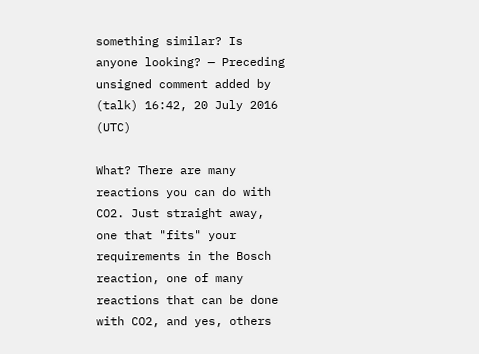something similar? Is anyone looking? — Preceding unsigned comment added by (talk) 16:42, 20 July 2016 (UTC)

What? There are many reactions you can do with CO2. Just straight away, one that "fits" your requirements in the Bosch reaction, one of many reactions that can be done with CO2, and yes, others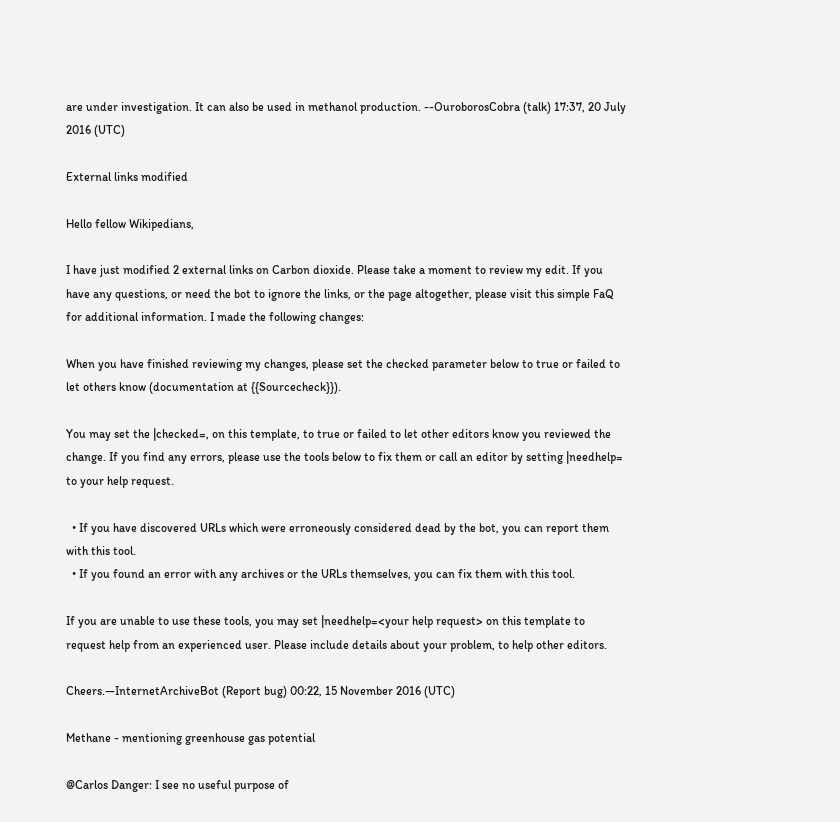are under investigation. It can also be used in methanol production. --OuroborosCobra (talk) 17:37, 20 July 2016 (UTC)

External links modified

Hello fellow Wikipedians,

I have just modified 2 external links on Carbon dioxide. Please take a moment to review my edit. If you have any questions, or need the bot to ignore the links, or the page altogether, please visit this simple FaQ for additional information. I made the following changes:

When you have finished reviewing my changes, please set the checked parameter below to true or failed to let others know (documentation at {{Sourcecheck}}).

You may set the |checked=, on this template, to true or failed to let other editors know you reviewed the change. If you find any errors, please use the tools below to fix them or call an editor by setting |needhelp= to your help request.

  • If you have discovered URLs which were erroneously considered dead by the bot, you can report them with this tool.
  • If you found an error with any archives or the URLs themselves, you can fix them with this tool.

If you are unable to use these tools, you may set |needhelp=<your help request> on this template to request help from an experienced user. Please include details about your problem, to help other editors.

Cheers.—InternetArchiveBot (Report bug) 00:22, 15 November 2016 (UTC)

Methane - mentioning greenhouse gas potential

@Carlos Danger: I see no useful purpose of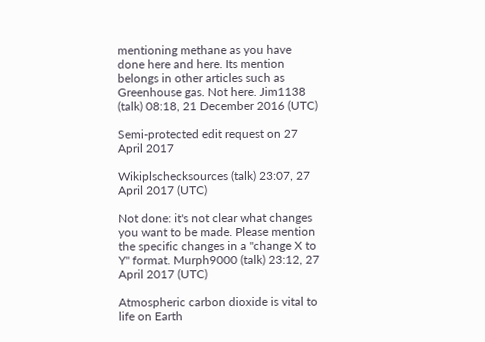mentioning methane as you have done here and here. Its mention belongs in other articles such as Greenhouse gas. Not here. Jim1138 (talk) 08:18, 21 December 2016 (UTC)

Semi-protected edit request on 27 April 2017

Wikiplschecksources (talk) 23:07, 27 April 2017 (UTC)

Not done: it's not clear what changes you want to be made. Please mention the specific changes in a "change X to Y" format. Murph9000 (talk) 23:12, 27 April 2017 (UTC)

Atmospheric carbon dioxide is vital to life on Earth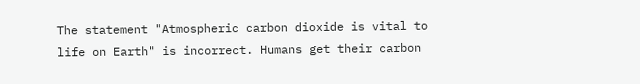The statement "Atmospheric carbon dioxide is vital to life on Earth" is incorrect. Humans get their carbon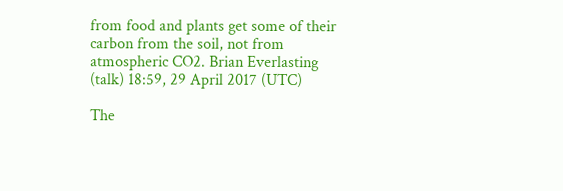from food and plants get some of their carbon from the soil, not from atmospheric CO2. Brian Everlasting (talk) 18:59, 29 April 2017 (UTC)

The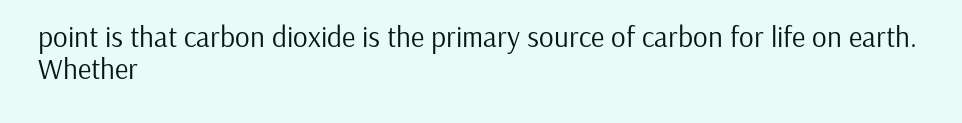point is that carbon dioxide is the primary source of carbon for life on earth. Whether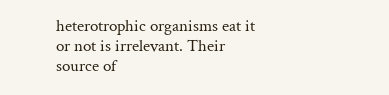heterotrophic organisms eat it or not is irrelevant. Their source of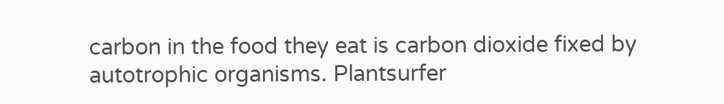carbon in the food they eat is carbon dioxide fixed by autotrophic organisms. Plantsurfer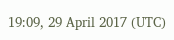19:09, 29 April 2017 (UTC)